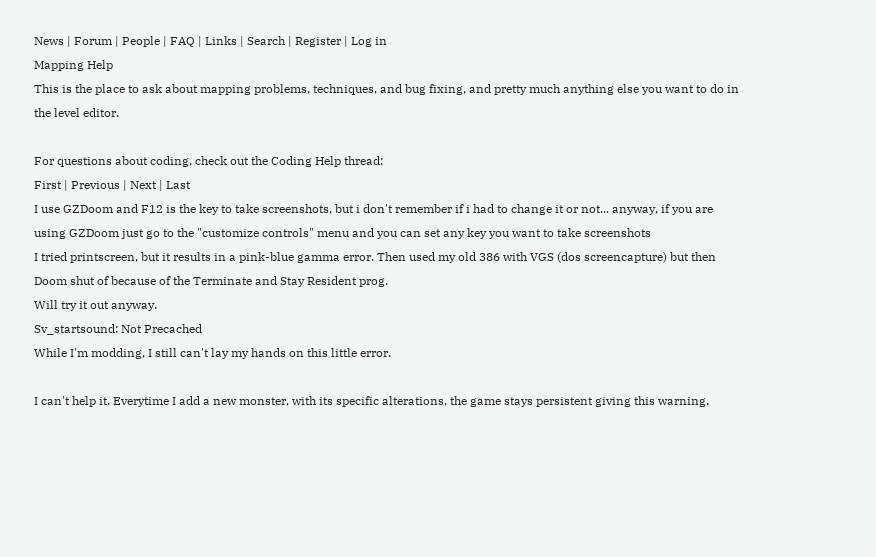News | Forum | People | FAQ | Links | Search | Register | Log in
Mapping Help
This is the place to ask about mapping problems, techniques, and bug fixing, and pretty much anything else you want to do in the level editor.

For questions about coding, check out the Coding Help thread:
First | Previous | Next | Last
I use GZDoom and F12 is the key to take screenshots, but i don't remember if i had to change it or not... anyway, if you are using GZDoom just go to the "customize controls" menu and you can set any key you want to take screenshots
I tried printscreen, but it results in a pink-blue gamma error. Then used my old 386 with VGS (dos screencapture) but then Doom shut of because of the Terminate and Stay Resident prog.
Will try it out anyway.
Sv_startsound: Not Precached
While I'm modding, I still can't lay my hands on this little error.

I can't help it. Everytime I add a new monster, with its specific alterations, the game stays persistent giving this warning.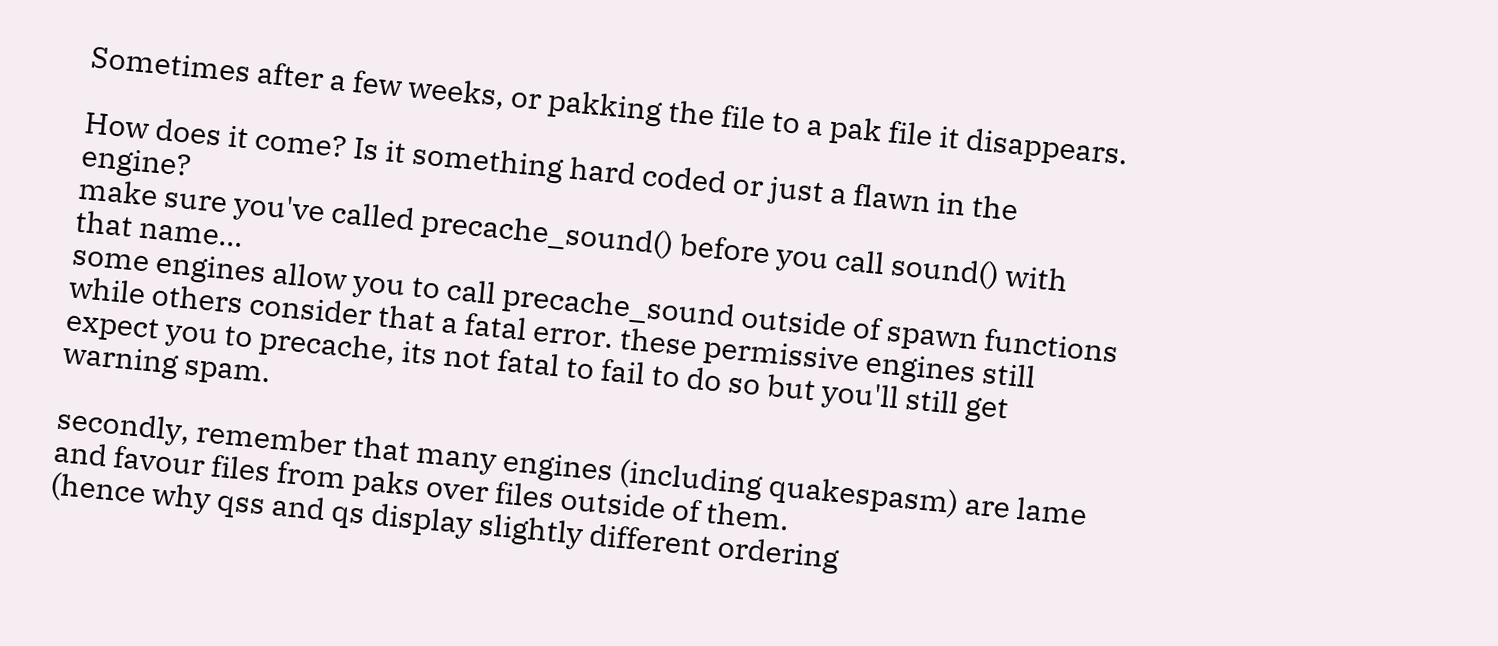Sometimes after a few weeks, or pakking the file to a pak file it disappears.

How does it come? Is it something hard coded or just a flawn in the engine?
make sure you've called precache_sound() before you call sound() with that name...
some engines allow you to call precache_sound outside of spawn functions while others consider that a fatal error. these permissive engines still expect you to precache, its not fatal to fail to do so but you'll still get warning spam.

secondly, remember that many engines (including quakespasm) are lame and favour files from paks over files outside of them.
(hence why qss and qs display slightly different ordering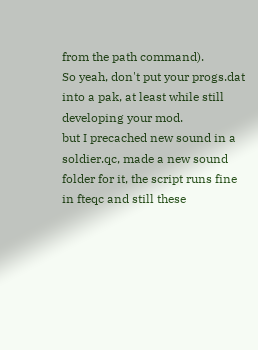from the path command).
So yeah, don't put your progs.dat into a pak, at least while still developing your mod.
but I precached new sound in a soldier.qc, made a new sound folder for it, the script runs fine in fteqc and still these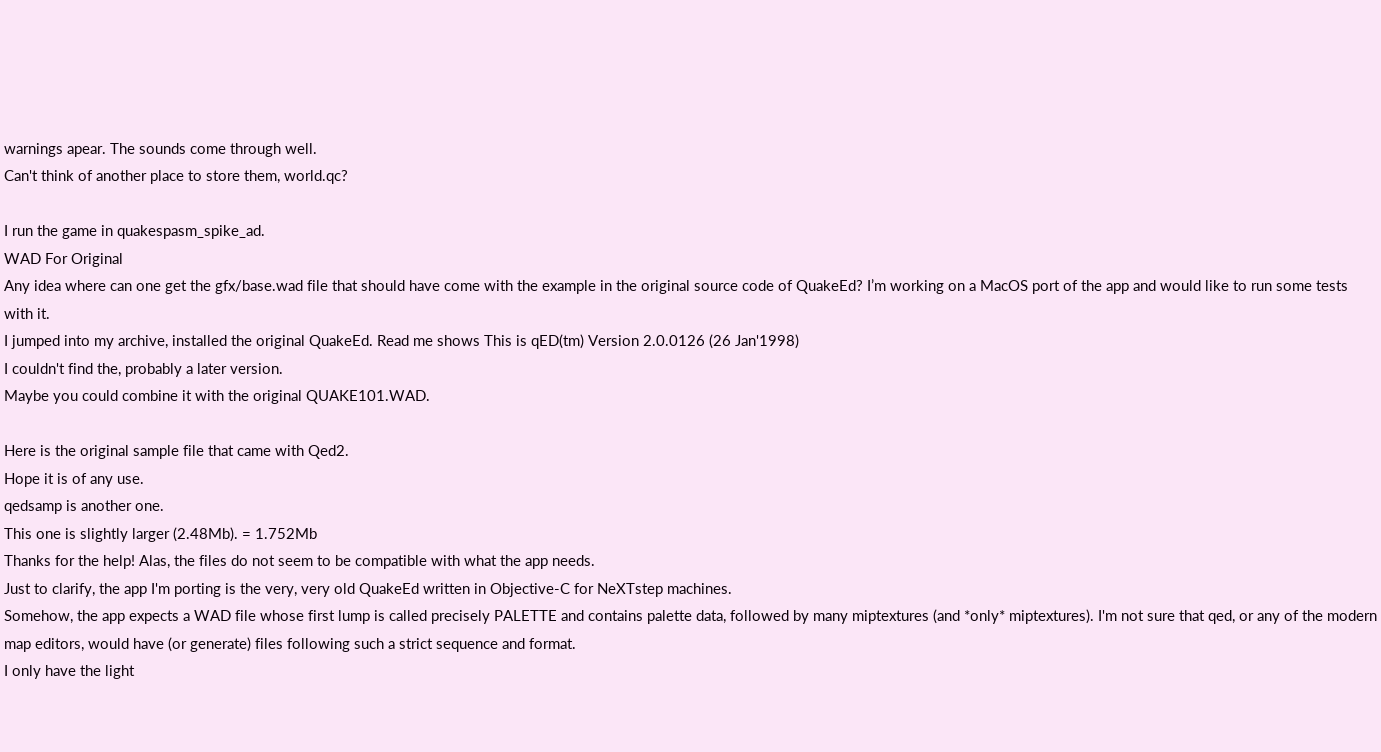warnings apear. The sounds come through well.
Can't think of another place to store them, world.qc?

I run the game in quakespasm_spike_ad.
WAD For Original
Any idea where can one get the gfx/base.wad file that should have come with the example in the original source code of QuakeEd? I’m working on a MacOS port of the app and would like to run some tests with it.
I jumped into my archive, installed the original QuakeEd. Read me shows This is qED(tm) Version 2.0.0126 (26 Jan'1998)
I couldn't find the, probably a later version.
Maybe you could combine it with the original QUAKE101.WAD.

Here is the original sample file that came with Qed2.
Hope it is of any use.
qedsamp is another one.
This one is slightly larger (2.48Mb). = 1.752Mb
Thanks for the help! Alas, the files do not seem to be compatible with what the app needs.
Just to clarify, the app I'm porting is the very, very old QuakeEd written in Objective-C for NeXTstep machines.
Somehow, the app expects a WAD file whose first lump is called precisely PALETTE and contains palette data, followed by many miptextures (and *only* miptextures). I'm not sure that qed, or any of the modern map editors, would have (or generate) files following such a strict sequence and format.
I only have the light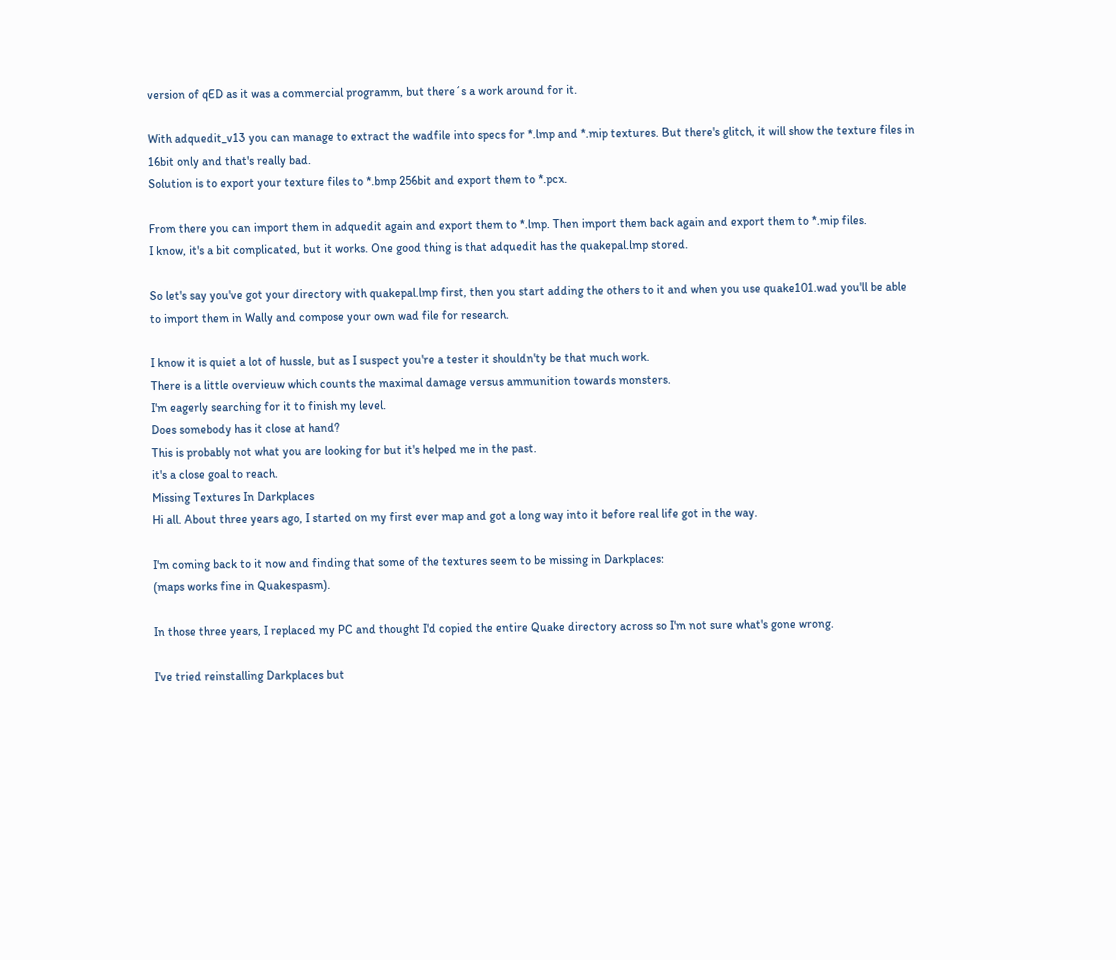version of qED as it was a commercial programm, but there´s a work around for it.

With adquedit_v13 you can manage to extract the wadfile into specs for *.lmp and *.mip textures. But there's glitch, it will show the texture files in 16bit only and that's really bad.
Solution is to export your texture files to *.bmp 256bit and export them to *.pcx.

From there you can import them in adquedit again and export them to *.lmp. Then import them back again and export them to *.mip files.
I know, it's a bit complicated, but it works. One good thing is that adquedit has the quakepal.lmp stored.

So let's say you've got your directory with quakepal.lmp first, then you start adding the others to it and when you use quake101.wad you'll be able to import them in Wally and compose your own wad file for research.

I know it is quiet a lot of hussle, but as I suspect you're a tester it shouldn'ty be that much work.
There is a little overvieuw which counts the maximal damage versus ammunition towards monsters.
I'm eagerly searching for it to finish my level.
Does somebody has it close at hand?
This is probably not what you are looking for but it's helped me in the past.
it's a close goal to reach.
Missing Textures In Darkplaces
Hi all. About three years ago, I started on my first ever map and got a long way into it before real life got in the way.

I'm coming back to it now and finding that some of the textures seem to be missing in Darkplaces:
(maps works fine in Quakespasm).

In those three years, I replaced my PC and thought I'd copied the entire Quake directory across so I'm not sure what's gone wrong.

I've tried reinstalling Darkplaces but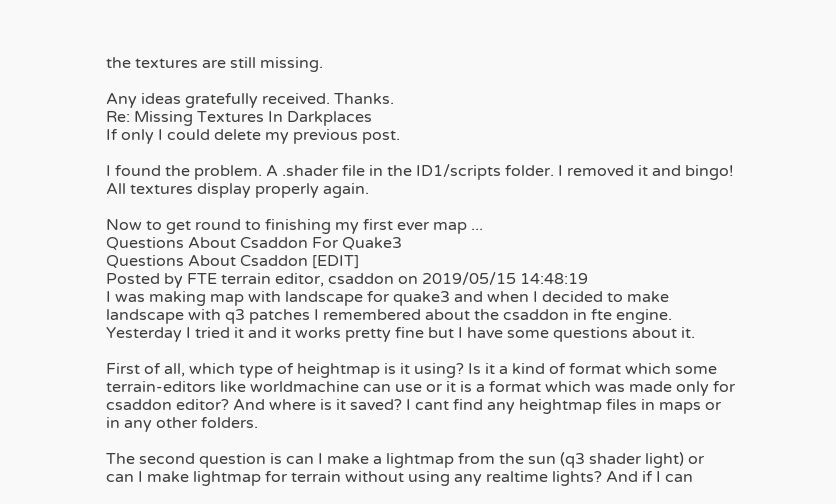the textures are still missing.

Any ideas gratefully received. Thanks.
Re: Missing Textures In Darkplaces
If only I could delete my previous post.

I found the problem. A .shader file in the ID1/scripts folder. I removed it and bingo! All textures display properly again.

Now to get round to finishing my first ever map ...
Questions About Csaddon For Quake3
Questions About Csaddon [EDIT]
Posted by FTE terrain editor, csaddon on 2019/05/15 14:48:19
I was making map with landscape for quake3 and when I decided to make landscape with q3 patches I remembered about the csaddon in fte engine. Yesterday I tried it and it works pretty fine but I have some questions about it.

First of all, which type of heightmap is it using? Is it a kind of format which some terrain-editors like worldmachine can use or it is a format which was made only for csaddon editor? And where is it saved? I cant find any heightmap files in maps or in any other folders.

The second question is can I make a lightmap from the sun (q3 shader light) or can I make lightmap for terrain without using any realtime lights? And if I can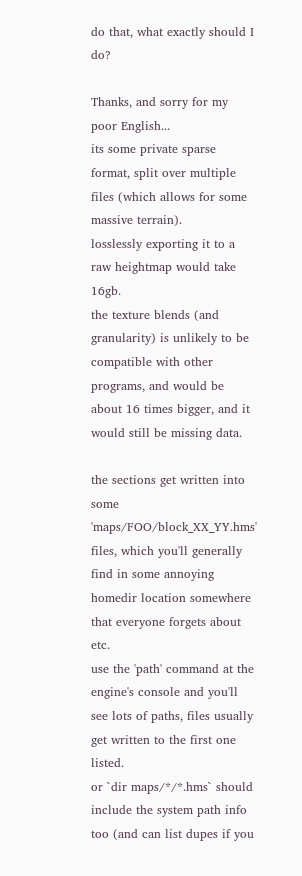do that, what exactly should I do?

Thanks, and sorry for my poor English...
its some private sparse format, split over multiple files (which allows for some massive terrain).
losslessly exporting it to a raw heightmap would take 16gb.
the texture blends (and granularity) is unlikely to be compatible with other programs, and would be about 16 times bigger, and it would still be missing data.

the sections get written into some 'maps/FOO/block_XX_YY.hms' files, which you'll generally find in some annoying homedir location somewhere that everyone forgets about etc.
use the 'path' command at the engine's console and you'll see lots of paths, files usually get written to the first one listed.
or `dir maps/*/*.hms` should include the system path info too (and can list dupes if you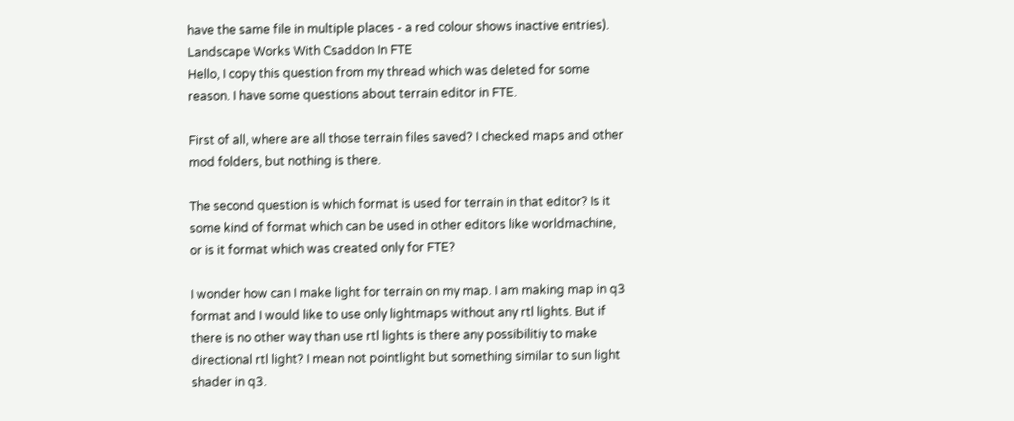have the same file in multiple places - a red colour shows inactive entries).
Landscape Works With Csaddon In FTE
Hello, I copy this question from my thread which was deleted for some reason. I have some questions about terrain editor in FTE.

First of all, where are all those terrain files saved? I checked maps and other mod folders, but nothing is there.

The second question is which format is used for terrain in that editor? Is it some kind of format which can be used in other editors like worldmachine, or is it format which was created only for FTE?

I wonder how can I make light for terrain on my map. I am making map in q3 format and I would like to use only lightmaps without any rtl lights. But if there is no other way than use rtl lights is there any possibilitiy to make directional rtl light? I mean not pointlight but something similar to sun light shader in q3.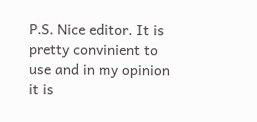P.S. Nice editor. It is pretty convinient to use and in my opinion it is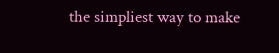the simpliest way to make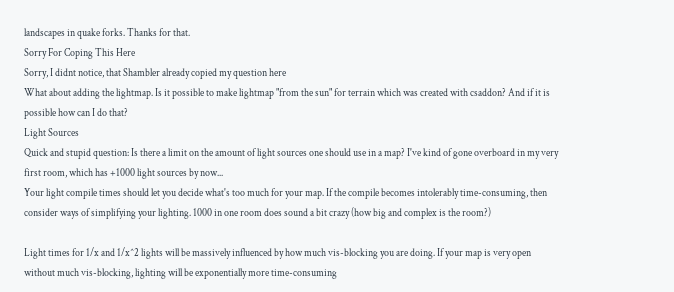landscapes in quake forks. Thanks for that.
Sorry For Coping This Here
Sorry, I didnt notice, that Shambler already copied my question here
What about adding the lightmap. Is it possible to make lightmap "from the sun" for terrain which was created with csaddon? And if it is possible how can I do that?
Light Sources
Quick and stupid question: Is there a limit on the amount of light sources one should use in a map? I've kind of gone overboard in my very first room, which has +1000 light sources by now...
Your light compile times should let you decide what's too much for your map. If the compile becomes intolerably time-consuming, then consider ways of simplifying your lighting. 1000 in one room does sound a bit crazy (how big and complex is the room?)

Light times for 1/x and 1/x^2 lights will be massively influenced by how much vis-blocking you are doing. If your map is very open without much vis-blocking, lighting will be exponentially more time-consuming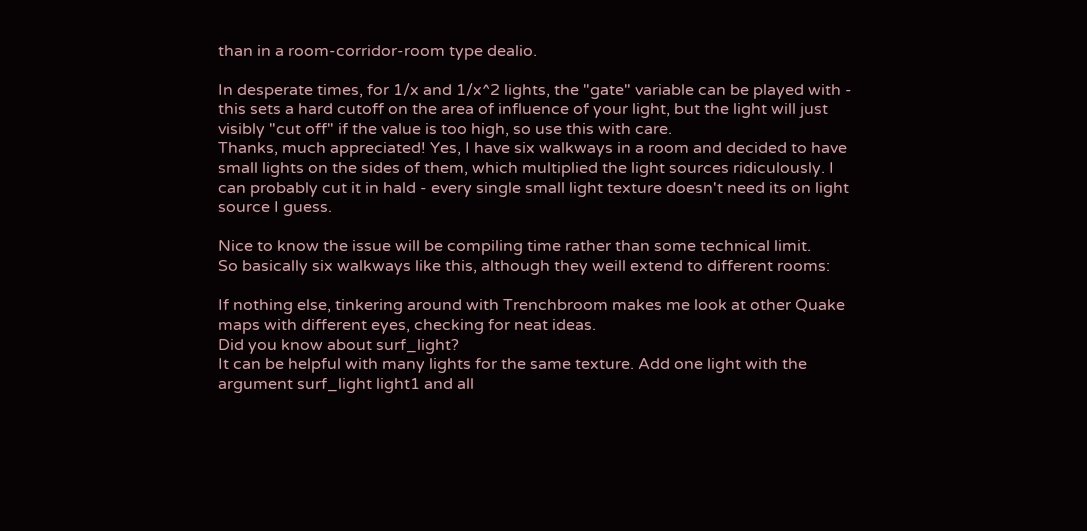than in a room-corridor-room type dealio.

In desperate times, for 1/x and 1/x^2 lights, the "gate" variable can be played with - this sets a hard cutoff on the area of influence of your light, but the light will just visibly "cut off" if the value is too high, so use this with care.
Thanks, much appreciated! Yes, I have six walkways in a room and decided to have small lights on the sides of them, which multiplied the light sources ridiculously. I can probably cut it in hald - every single small light texture doesn't need its on light source I guess.

Nice to know the issue will be compiling time rather than some technical limit.
So basically six walkways like this, although they weill extend to different rooms:

If nothing else, tinkering around with Trenchbroom makes me look at other Quake maps with different eyes, checking for neat ideas.
Did you know about surf_light?
It can be helpful with many lights for the same texture. Add one light with the argument surf_light light1 and all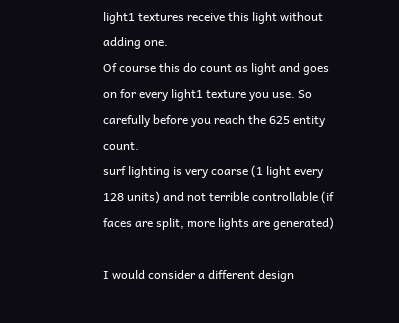light1 textures receive this light without adding one.
Of course this do count as light and goes on for every light1 texture you use. So carefully before you reach the 625 entity count.
surf lighting is very coarse (1 light every 128 units) and not terrible controllable (if faces are split, more lights are generated)

I would consider a different design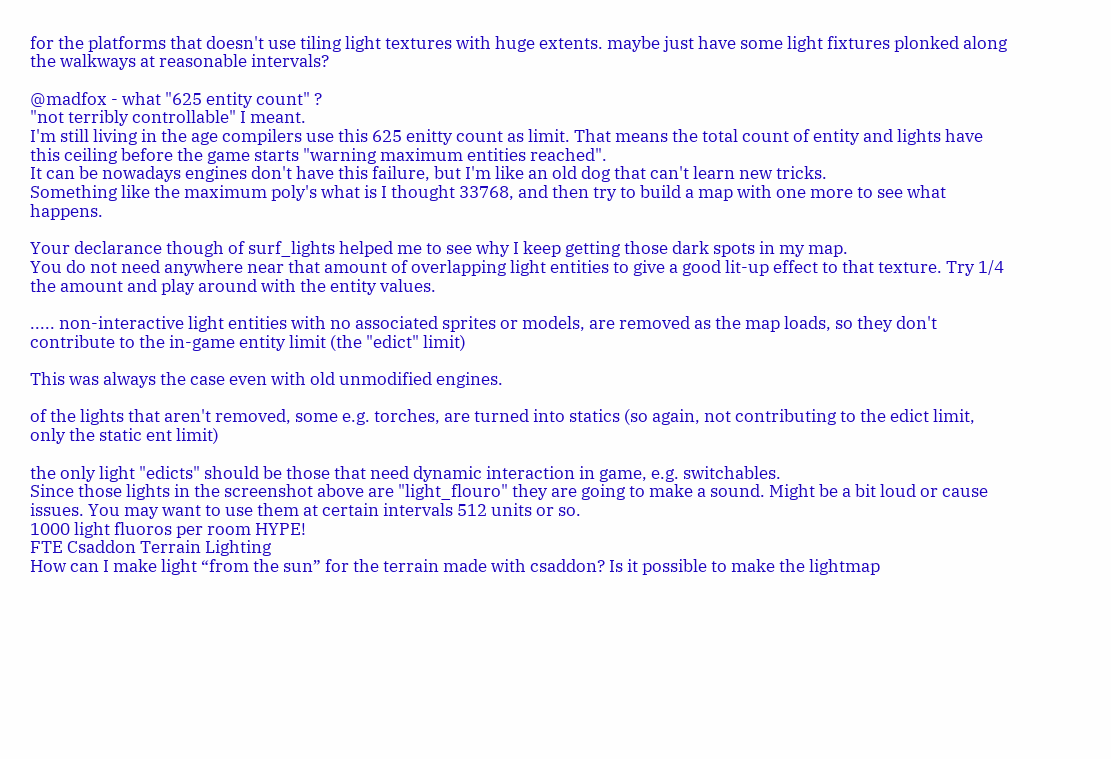for the platforms that doesn't use tiling light textures with huge extents. maybe just have some light fixtures plonked along the walkways at reasonable intervals?

@madfox - what "625 entity count" ?
"not terribly controllable" I meant.
I'm still living in the age compilers use this 625 enitty count as limit. That means the total count of entity and lights have this ceiling before the game starts "warning maximum entities reached".
It can be nowadays engines don't have this failure, but I'm like an old dog that can't learn new tricks.
Something like the maximum poly's what is I thought 33768, and then try to build a map with one more to see what happens.

Your declarance though of surf_lights helped me to see why I keep getting those dark spots in my map.
You do not need anywhere near that amount of overlapping light entities to give a good lit-up effect to that texture. Try 1/4 the amount and play around with the entity values.

..... non-interactive light entities with no associated sprites or models, are removed as the map loads, so they don't contribute to the in-game entity limit (the "edict" limit)

This was always the case even with old unmodified engines.

of the lights that aren't removed, some e.g. torches, are turned into statics (so again, not contributing to the edict limit, only the static ent limit)

the only light "edicts" should be those that need dynamic interaction in game, e.g. switchables.
Since those lights in the screenshot above are "light_flouro" they are going to make a sound. Might be a bit loud or cause issues. You may want to use them at certain intervals 512 units or so.
1000 light fluoros per room HYPE!
FTE Csaddon Terrain Lighting
How can I make light “from the sun” for the terrain made with csaddon? Is it possible to make the lightmap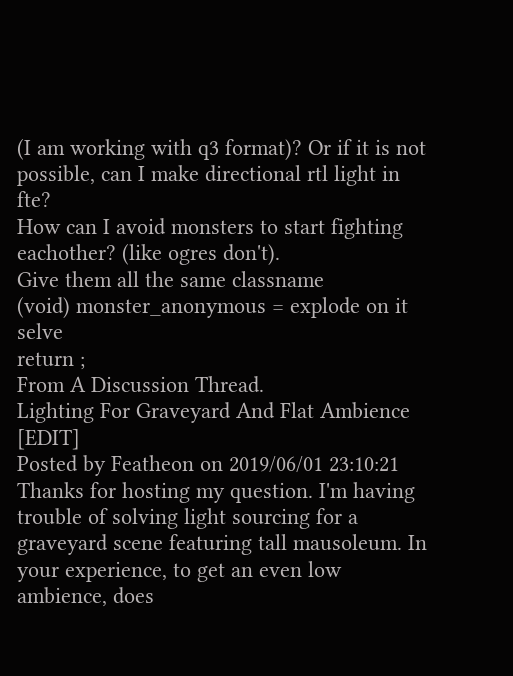(I am working with q3 format)? Or if it is not possible, can I make directional rtl light in fte?
How can I avoid monsters to start fighting eachother? (like ogres don't).
Give them all the same classname
(void) monster_anonymous = explode on it selve
return ;
From A Discussion Thread.
Lighting For Graveyard And Flat Ambience [EDIT]
Posted by Featheon on 2019/06/01 23:10:21
Thanks for hosting my question. I'm having trouble of solving light sourcing for a graveyard scene featuring tall mausoleum. In your experience, to get an even low ambience, does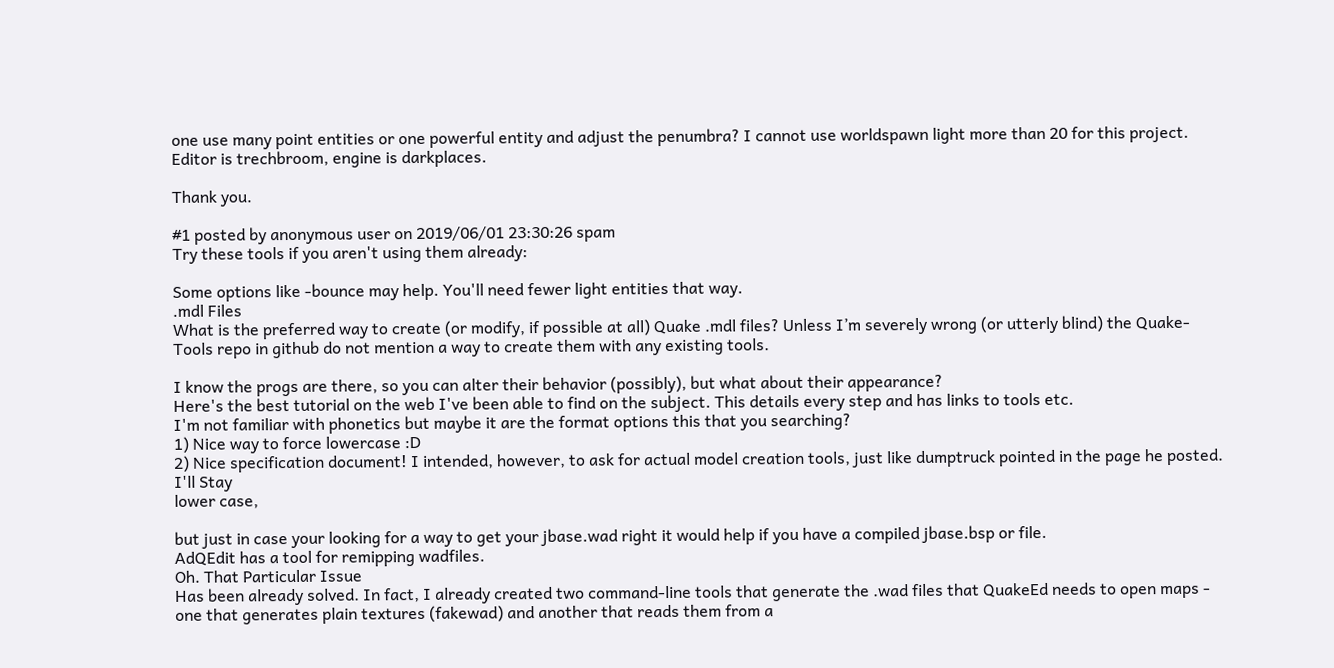one use many point entities or one powerful entity and adjust the penumbra? I cannot use worldspawn light more than 20 for this project. Editor is trechbroom, engine is darkplaces.

Thank you.

#1 posted by anonymous user on 2019/06/01 23:30:26 spam
Try these tools if you aren't using them already:

Some options like -bounce may help. You'll need fewer light entities that way.
.mdl Files
What is the preferred way to create (or modify, if possible at all) Quake .mdl files? Unless I’m severely wrong (or utterly blind) the Quake-Tools repo in github do not mention a way to create them with any existing tools.

I know the progs are there, so you can alter their behavior (possibly), but what about their appearance?
Here's the best tutorial on the web I've been able to find on the subject. This details every step and has links to tools etc.
I'm not familiar with phonetics but maybe it are the format options this that you searching?
1) Nice way to force lowercase :D
2) Nice specification document! I intended, however, to ask for actual model creation tools, just like dumptruck pointed in the page he posted.
I'll Stay
lower case,

but just in case your looking for a way to get your jbase.wad right it would help if you have a compiled jbase.bsp or file.
AdQEdit has a tool for remipping wadfiles.
Oh. That Particular Issue
Has been already solved. In fact, I already created two command-line tools that generate the .wad files that QuakeEd needs to open maps - one that generates plain textures (fakewad) and another that reads them from a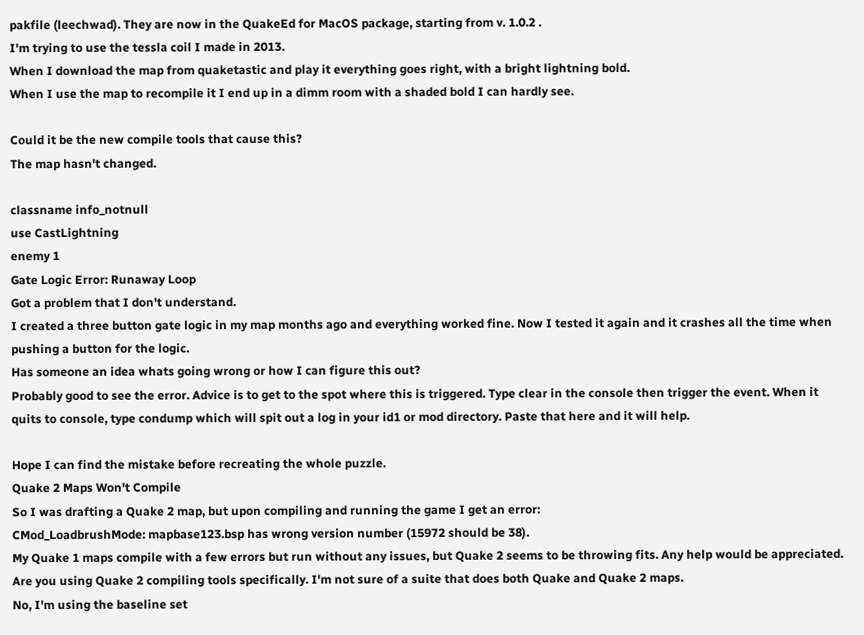pakfile (leechwad). They are now in the QuakeEd for MacOS package, starting from v. 1.0.2 .
I'm trying to use the tessla coil I made in 2013.
When I download the map from quaketastic and play it everything goes right, with a bright lightning bold.
When I use the map to recompile it I end up in a dimm room with a shaded bold I can hardly see.

Could it be the new compile tools that cause this?
The map hasn't changed.

classname info_notnull
use CastLightning
enemy 1
Gate Logic Error: Runaway Loop
Got a problem that I don't understand.
I created a three button gate logic in my map months ago and everything worked fine. Now I tested it again and it crashes all the time when pushing a button for the logic.
Has someone an idea whats going wrong or how I can figure this out?
Probably good to see the error. Advice is to get to the spot where this is triggered. Type clear in the console then trigger the event. When it quits to console, type condump which will spit out a log in your id1 or mod directory. Paste that here and it will help.

Hope I can find the mistake before recreating the whole puzzle.
Quake 2 Maps Won't Compile
So I was drafting a Quake 2 map, but upon compiling and running the game I get an error:
CMod_LoadbrushMode: mapbase123.bsp has wrong version number (15972 should be 38).
My Quake 1 maps compile with a few errors but run without any issues, but Quake 2 seems to be throwing fits. Any help would be appreciated.
Are you using Quake 2 compiling tools specifically. I'm not sure of a suite that does both Quake and Quake 2 maps.
No, I'm using the baseline set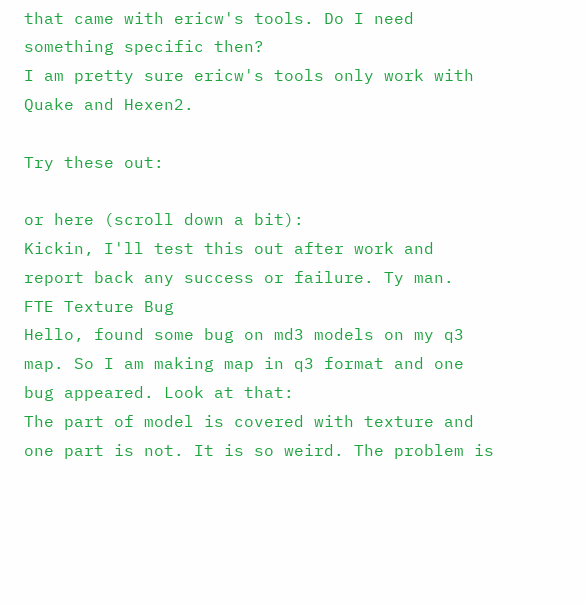that came with ericw's tools. Do I need something specific then?
I am pretty sure ericw's tools only work with Quake and Hexen2.

Try these out:

or here (scroll down a bit):
Kickin, I'll test this out after work and report back any success or failure. Ty man.
FTE Texture Bug
Hello, found some bug on md3 models on my q3 map. So I am making map in q3 format and one bug appeared. Look at that:
The part of model is covered with texture and one part is not. It is so weird. The problem is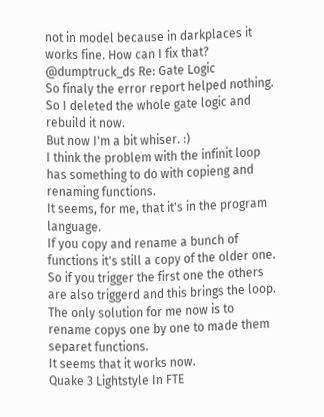not in model because in darkplaces it works fine. How can I fix that?
@dumptruck_ds Re: Gate Logic
So finaly the error report helped nothing.
So I deleted the whole gate logic and rebuild it now.
But now I'm a bit whiser. :)
I think the problem with the infinit loop has something to do with copieng and renaming functions.
It seems, for me, that it's in the program language.
If you copy and rename a bunch of functions it's still a copy of the older one.
So if you trigger the first one the others are also triggerd and this brings the loop.
The only solution for me now is to rename copys one by one to made them separet functions.
It seems that it works now.
Quake 3 Lightstyle In FTE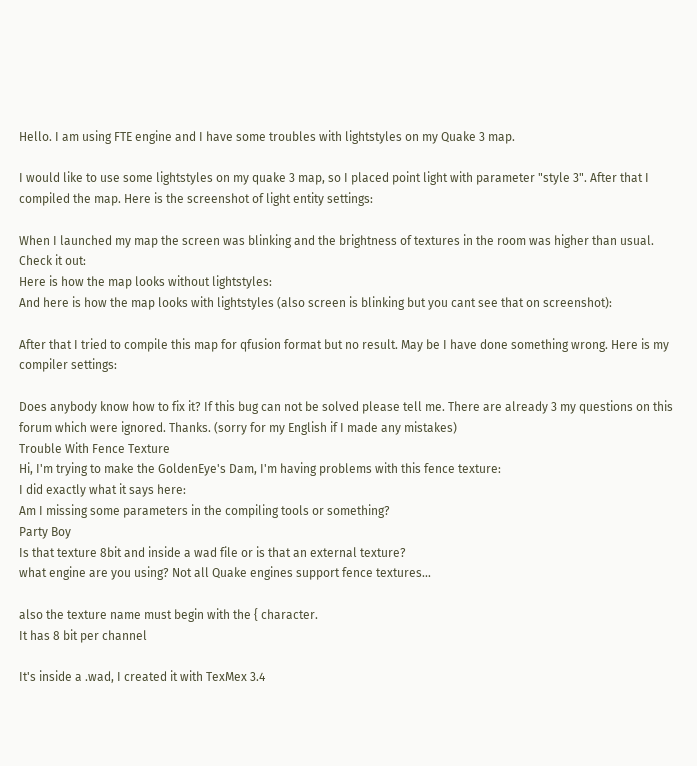Hello. I am using FTE engine and I have some troubles with lightstyles on my Quake 3 map.

I would like to use some lightstyles on my quake 3 map, so I placed point light with parameter "style 3". After that I compiled the map. Here is the screenshot of light entity settings:

When I launched my map the screen was blinking and the brightness of textures in the room was higher than usual. Check it out:
Here is how the map looks without lightstyles:
And here is how the map looks with lightstyles (also screen is blinking but you cant see that on screenshot):

After that I tried to compile this map for qfusion format but no result. May be I have done something wrong. Here is my compiler settings:

Does anybody know how to fix it? If this bug can not be solved please tell me. There are already 3 my questions on this forum which were ignored. Thanks. (sorry for my English if I made any mistakes)
Trouble With Fence Texture
Hi, I'm trying to make the GoldenEye's Dam, I'm having problems with this fence texture:
I did exactly what it says here:
Am I missing some parameters in the compiling tools or something?
Party Boy
Is that texture 8bit and inside a wad file or is that an external texture?
what engine are you using? Not all Quake engines support fence textures...

also the texture name must begin with the { character.
It has 8 bit per channel

It's inside a .wad, I created it with TexMex 3.4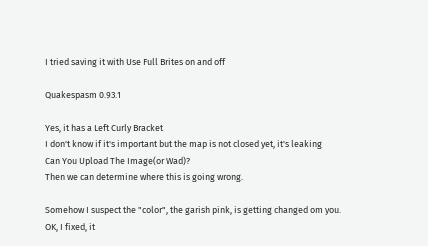I tried saving it with Use Full Brites on and off

Quakespasm 0.93.1

Yes, it has a Left Curly Bracket
I don't know if it's important but the map is not closed yet, it's leaking
Can You Upload The Image(or Wad)?
Then we can determine where this is going wrong.

Somehow I suspect the "color", the garish pink, is getting changed om you.
OK, I fixed, it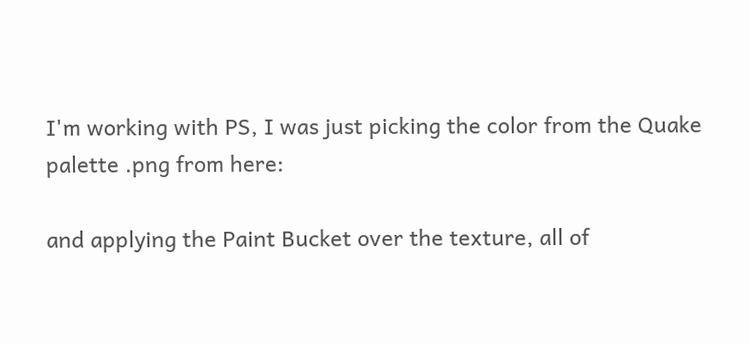I'm working with PS, I was just picking the color from the Quake palette .png from here:

and applying the Paint Bucket over the texture, all of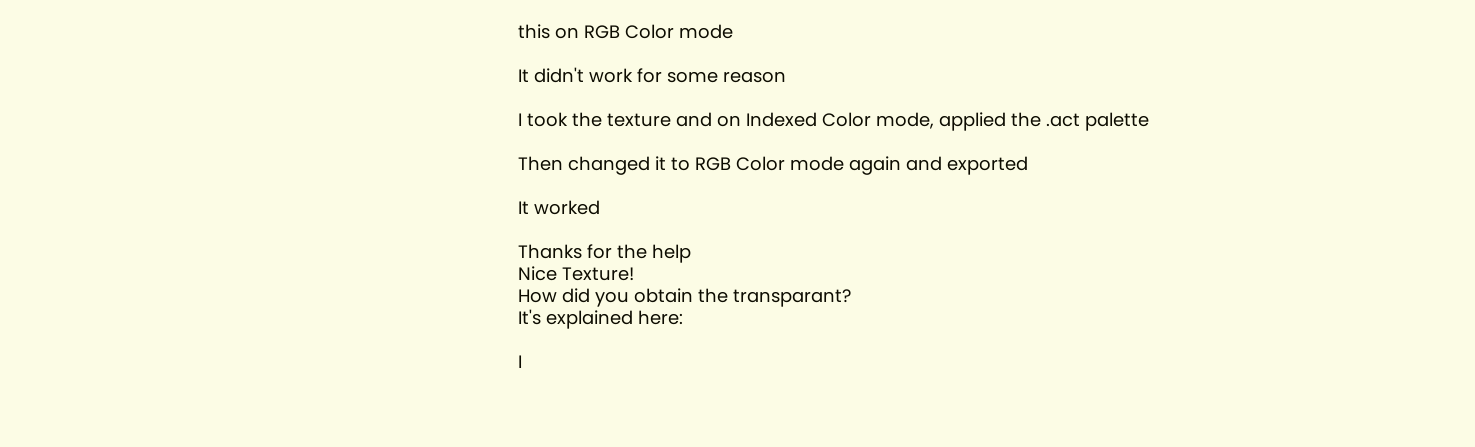this on RGB Color mode

It didn't work for some reason

I took the texture and on Indexed Color mode, applied the .act palette

Then changed it to RGB Color mode again and exported

It worked

Thanks for the help
Nice Texture!
How did you obtain the transparant?
It's explained here:

I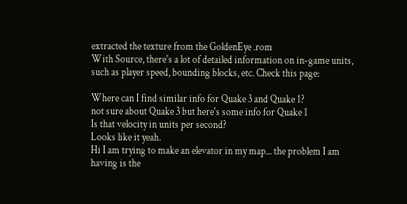extracted the texture from the GoldenEye .rom
With Source, there's a lot of detailed information on in-game units, such as player speed, bounding blocks, etc. Check this page:

Where can I find similar info for Quake 3 and Quake 1?
not sure about Quake 3 but here's some info for Quake 1
Is that velocity in units per second?
Looks like it yeah.
Hi I am trying to make an elevator in my map... the problem I am having is the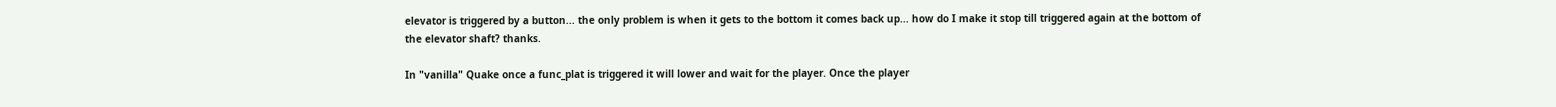elevator is triggered by a button... the only problem is when it gets to the bottom it comes back up... how do I make it stop till triggered again at the bottom of the elevator shaft? thanks.

In "vanilla" Quake once a func_plat is triggered it will lower and wait for the player. Once the player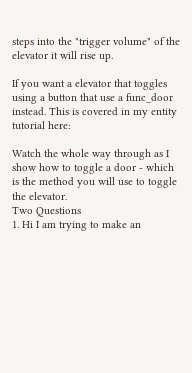steps into the "trigger volume" of the elevator it will rise up.

If you want a elevator that toggles using a button that use a func_door instead. This is covered in my entity tutorial here:

Watch the whole way through as I show how to toggle a door - which is the method you will use to toggle the elevator.
Two Questions
1. Hi I am trying to make an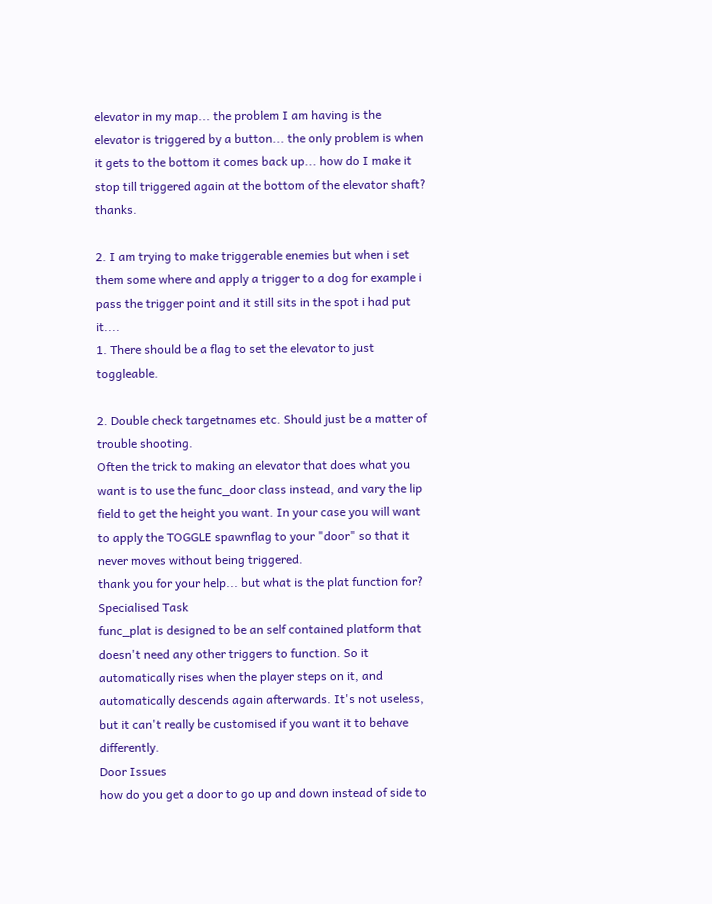elevator in my map... the problem I am having is the elevator is triggered by a button... the only problem is when it gets to the bottom it comes back up... how do I make it stop till triggered again at the bottom of the elevator shaft? thanks.

2. I am trying to make triggerable enemies but when i set them some where and apply a trigger to a dog for example i pass the trigger point and it still sits in the spot i had put it....
1. There should be a flag to set the elevator to just toggleable.

2. Double check targetnames etc. Should just be a matter of trouble shooting.
Often the trick to making an elevator that does what you want is to use the func_door class instead, and vary the lip field to get the height you want. In your case you will want to apply the TOGGLE spawnflag to your "door" so that it never moves without being triggered.
thank you for your help... but what is the plat function for?
Specialised Task
func_plat is designed to be an self contained platform that doesn't need any other triggers to function. So it automatically rises when the player steps on it, and automatically descends again afterwards. It's not useless, but it can't really be customised if you want it to behave differently.
Door Issues
how do you get a door to go up and down instead of side to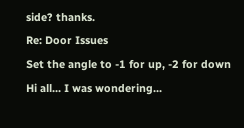side? thanks.
Re: Door Issues
Set the angle to -1 for up, -2 for down
Hi all... I was wondering...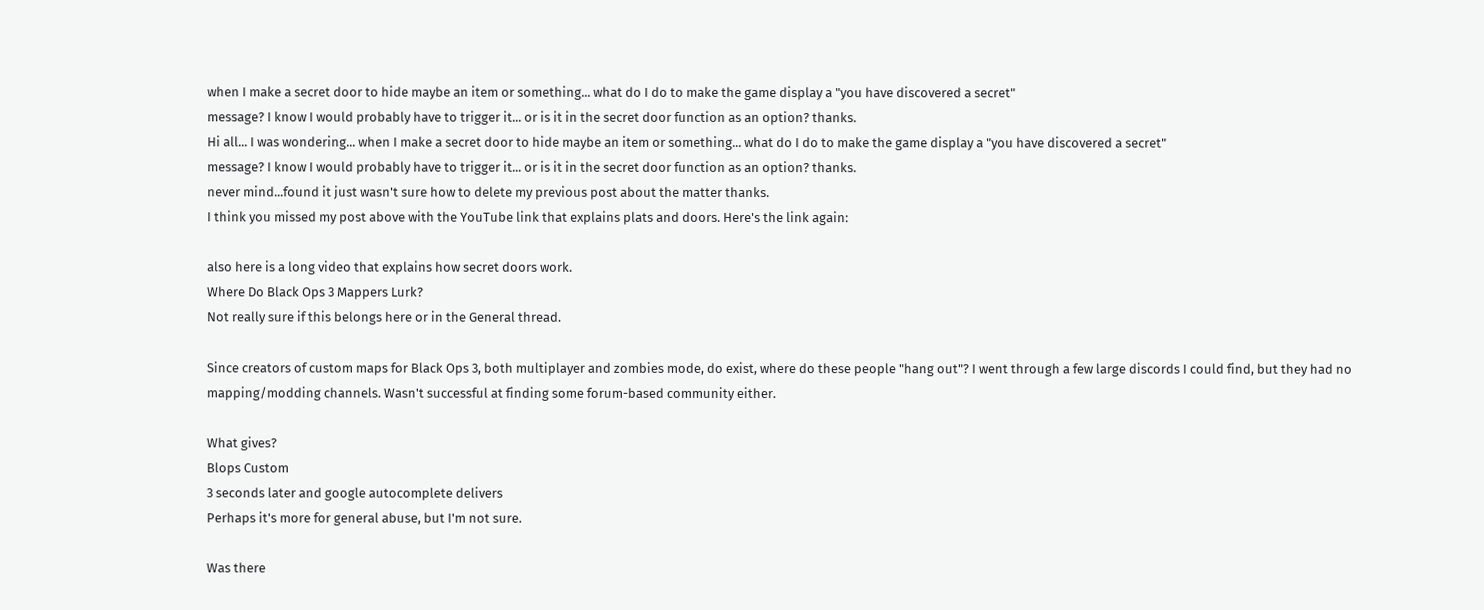when I make a secret door to hide maybe an item or something... what do I do to make the game display a "you have discovered a secret"
message? I know I would probably have to trigger it... or is it in the secret door function as an option? thanks.
Hi all... I was wondering... when I make a secret door to hide maybe an item or something... what do I do to make the game display a "you have discovered a secret"
message? I know I would probably have to trigger it... or is it in the secret door function as an option? thanks.
never mind...found it just wasn't sure how to delete my previous post about the matter thanks.
I think you missed my post above with the YouTube link that explains plats and doors. Here's the link again:

also here is a long video that explains how secret doors work.
Where Do Black Ops 3 Mappers Lurk?
Not really sure if this belongs here or in the General thread.

Since creators of custom maps for Black Ops 3, both multiplayer and zombies mode, do exist, where do these people "hang out"? I went through a few large discords I could find, but they had no mapping/modding channels. Wasn't successful at finding some forum-based community either.

What gives?
Blops Custom
3 seconds later and google autocomplete delivers
Perhaps it's more for general abuse, but I'm not sure.

Was there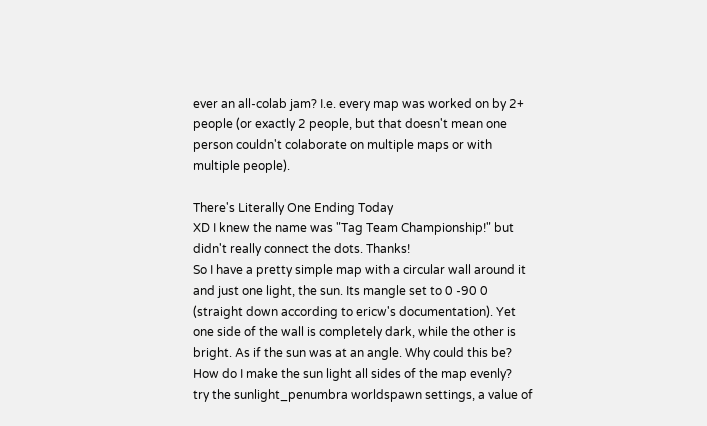ever an all-colab jam? I.e. every map was worked on by 2+ people (or exactly 2 people, but that doesn't mean one person couldn't colaborate on multiple maps or with multiple people).

There's Literally One Ending Today
XD I knew the name was "Tag Team Championship!" but didn't really connect the dots. Thanks!
So I have a pretty simple map with a circular wall around it and just one light, the sun. Its mangle set to 0 -90 0 (straight down according to ericw's documentation). Yet one side of the wall is completely dark, while the other is bright. As if the sun was at an angle. Why could this be? How do I make the sun light all sides of the map evenly?
try the sunlight_penumbra worldspawn settings, a value of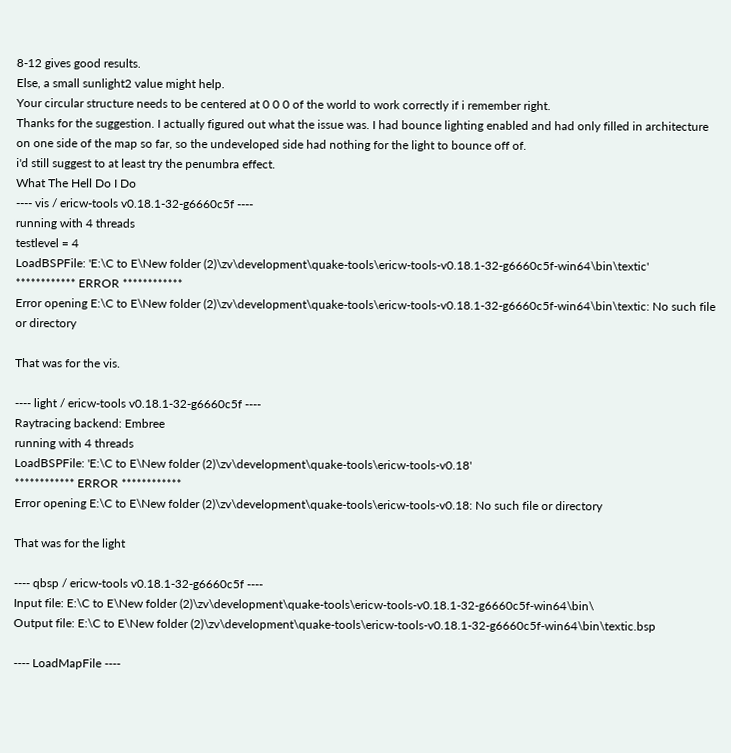8-12 gives good results.
Else, a small sunlight2 value might help.
Your circular structure needs to be centered at 0 0 0 of the world to work correctly if i remember right.
Thanks for the suggestion. I actually figured out what the issue was. I had bounce lighting enabled and had only filled in architecture on one side of the map so far, so the undeveloped side had nothing for the light to bounce off of.
i'd still suggest to at least try the penumbra effect.
What The Hell Do I Do
---- vis / ericw-tools v0.18.1-32-g6660c5f ----
running with 4 threads
testlevel = 4
LoadBSPFile: 'E:\C to E\New folder (2)\zv\development\quake-tools\ericw-tools-v0.18.1-32-g6660c5f-win64\bin\textic'
************ ERROR ************
Error opening E:\C to E\New folder (2)\zv\development\quake-tools\ericw-tools-v0.18.1-32-g6660c5f-win64\bin\textic: No such file or directory

That was for the vis.

---- light / ericw-tools v0.18.1-32-g6660c5f ----
Raytracing backend: Embree
running with 4 threads
LoadBSPFile: 'E:\C to E\New folder (2)\zv\development\quake-tools\ericw-tools-v0.18'
************ ERROR ************
Error opening E:\C to E\New folder (2)\zv\development\quake-tools\ericw-tools-v0.18: No such file or directory

That was for the light

---- qbsp / ericw-tools v0.18.1-32-g6660c5f ----
Input file: E:\C to E\New folder (2)\zv\development\quake-tools\ericw-tools-v0.18.1-32-g6660c5f-win64\bin\
Output file: E:\C to E\New folder (2)\zv\development\quake-tools\ericw-tools-v0.18.1-32-g6660c5f-win64\bin\textic.bsp

---- LoadMapFile ----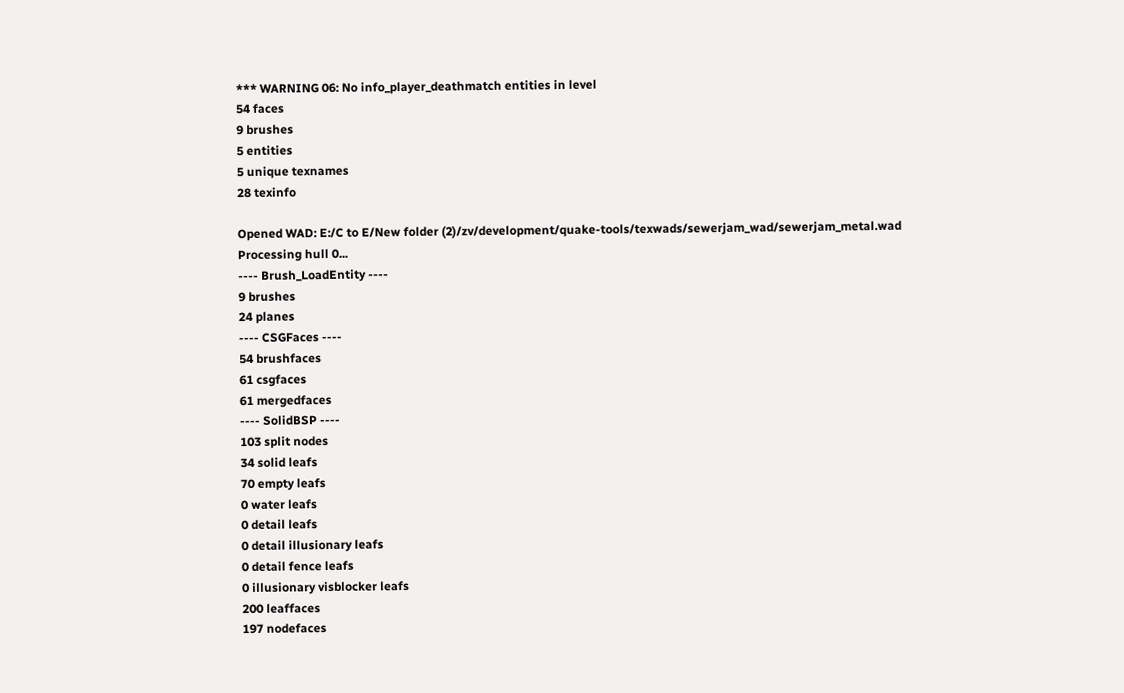*** WARNING 06: No info_player_deathmatch entities in level
54 faces
9 brushes
5 entities
5 unique texnames
28 texinfo

Opened WAD: E:/C to E/New folder (2)/zv/development/quake-tools/texwads/sewerjam_wad/sewerjam_metal.wad
Processing hull 0...
---- Brush_LoadEntity ----
9 brushes
24 planes
---- CSGFaces ----
54 brushfaces
61 csgfaces
61 mergedfaces
---- SolidBSP ----
103 split nodes
34 solid leafs
70 empty leafs
0 water leafs
0 detail leafs
0 detail illusionary leafs
0 detail fence leafs
0 illusionary visblocker leafs
200 leaffaces
197 nodefaces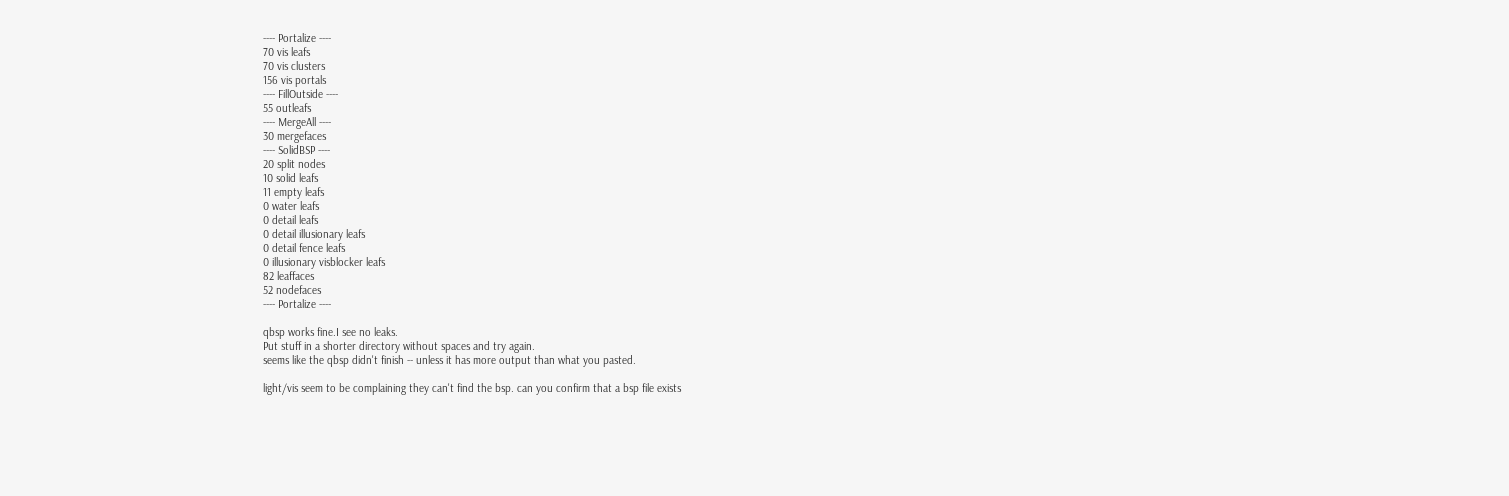---- Portalize ----
70 vis leafs
70 vis clusters
156 vis portals
---- FillOutside ----
55 outleafs
---- MergeAll ----
30 mergefaces
---- SolidBSP ----
20 split nodes
10 solid leafs
11 empty leafs
0 water leafs
0 detail leafs
0 detail illusionary leafs
0 detail fence leafs
0 illusionary visblocker leafs
82 leaffaces
52 nodefaces
---- Portalize ----

qbsp works fine.I see no leaks.
Put stuff in a shorter directory without spaces and try again.
seems like the qbsp didn't finish -- unless it has more output than what you pasted.

light/vis seem to be complaining they can't find the bsp. can you confirm that a bsp file exists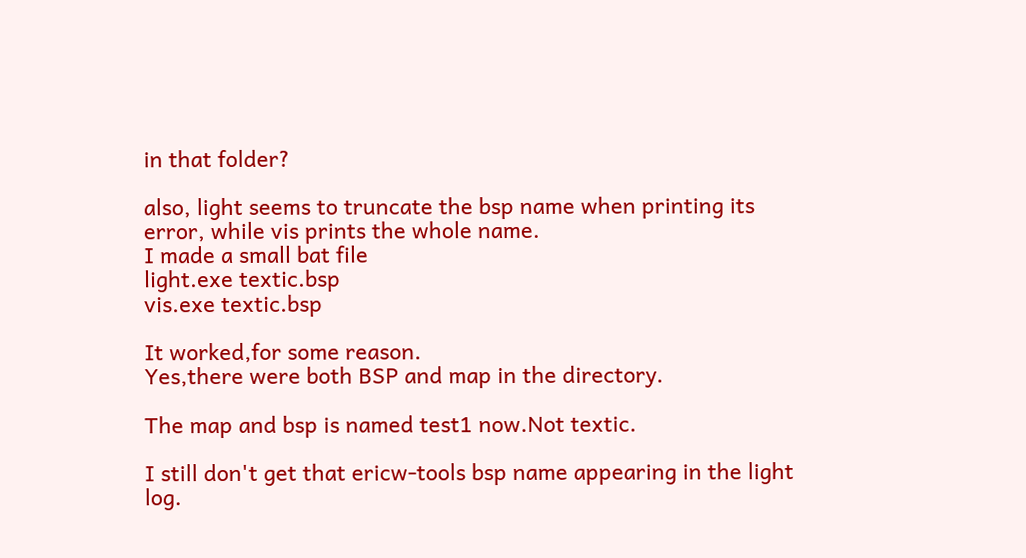in that folder?

also, light seems to truncate the bsp name when printing its error, while vis prints the whole name.
I made a small bat file
light.exe textic.bsp
vis.exe textic.bsp

It worked,for some reason.
Yes,there were both BSP and map in the directory.

The map and bsp is named test1 now.Not textic.

I still don't get that ericw-tools bsp name appearing in the light log.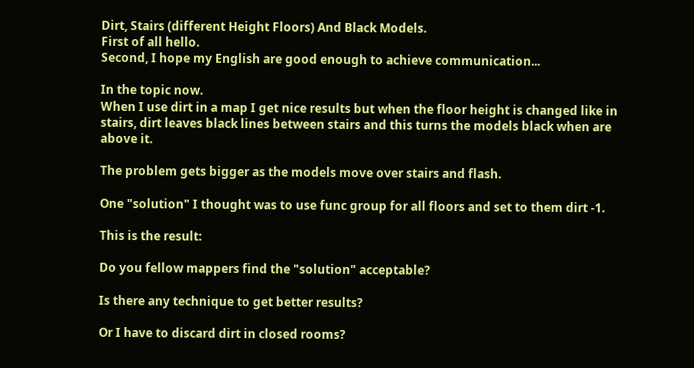Dirt, Stairs (different Height Floors) And Black Models.
First of all hello.
Second, I hope my English are good enough to achieve communication...

In the topic now.
When I use dirt in a map I get nice results but when the floor height is changed like in stairs, dirt leaves black lines between stairs and this turns the models black when are above it.

The problem gets bigger as the models move over stairs and flash.

One "solution" I thought was to use func group for all floors and set to them dirt -1.

This is the result:

Do you fellow mappers find the "solution" acceptable?

Is there any technique to get better results?

Or I have to discard dirt in closed rooms?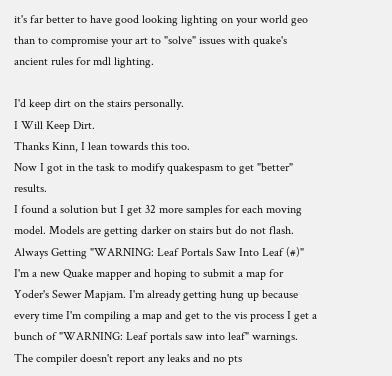it's far better to have good looking lighting on your world geo than to compromise your art to "solve" issues with quake's ancient rules for mdl lighting.

I'd keep dirt on the stairs personally.
I Will Keep Dirt.
Thanks Kinn, I lean towards this too.
Now I got in the task to modify quakespasm to get "better" results.
I found a solution but I get 32 more samples for each moving model. Models are getting darker on stairs but do not flash.
Always Getting "WARNING: Leaf Portals Saw Into Leaf (#)"
I'm a new Quake mapper and hoping to submit a map for Yoder's Sewer Mapjam. I'm already getting hung up because every time I'm compiling a map and get to the vis process I get a bunch of "WARNING: Leaf portals saw into leaf" warnings. The compiler doesn't report any leaks and no pts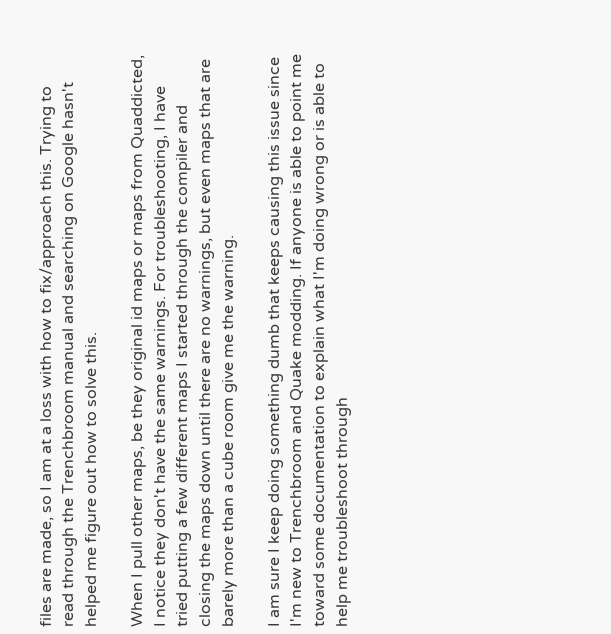files are made, so I am at a loss with how to fix/approach this. Trying to read through the Trenchbroom manual and searching on Google hasn't helped me figure out how to solve this.

When I pull other maps, be they original id maps or maps from Quaddicted, I notice they don't have the same warnings. For troubleshooting, I have tried putting a few different maps I started through the compiler and closing the maps down until there are no warnings, but even maps that are barely more than a cube room give me the warning.

I am sure I keep doing something dumb that keeps causing this issue since I'm new to Trenchbroom and Quake modding. If anyone is able to point me toward some documentation to explain what I'm doing wrong or is able to help me troubleshoot through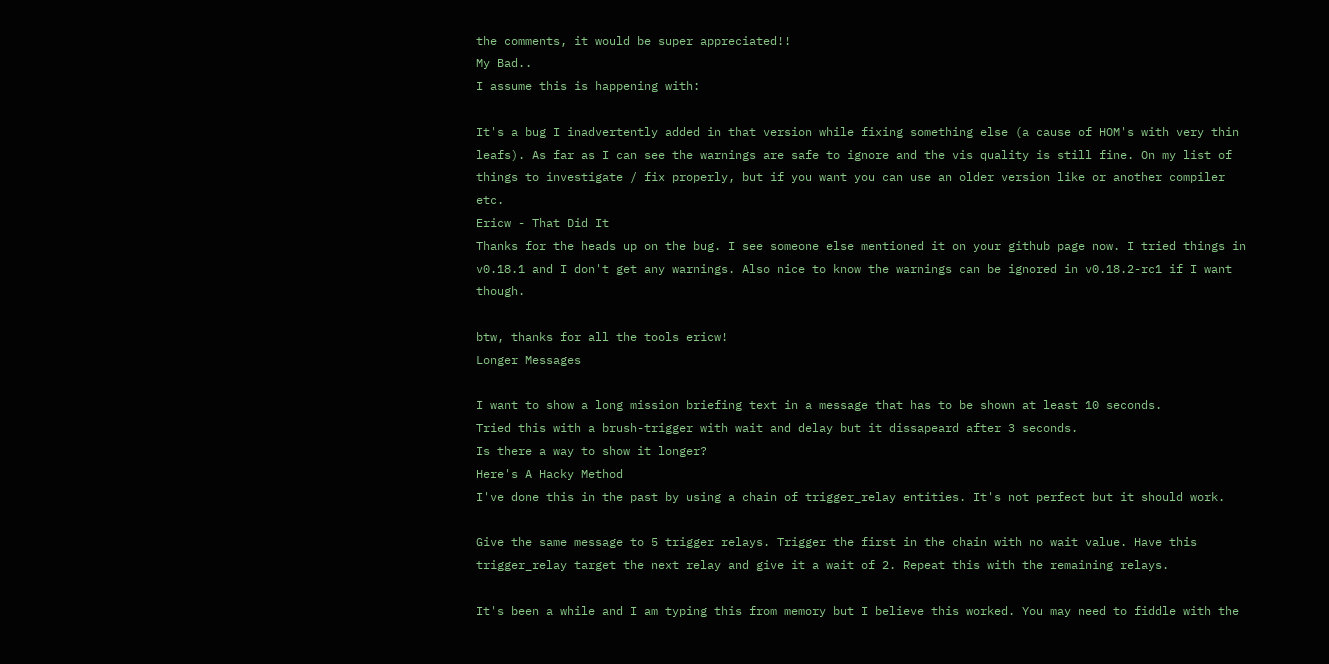the comments, it would be super appreciated!!
My Bad..
I assume this is happening with:

It's a bug I inadvertently added in that version while fixing something else (a cause of HOM's with very thin leafs). As far as I can see the warnings are safe to ignore and the vis quality is still fine. On my list of things to investigate / fix properly, but if you want you can use an older version like or another compiler etc.
Ericw - That Did It
Thanks for the heads up on the bug. I see someone else mentioned it on your github page now. I tried things in v0.18.1 and I don't get any warnings. Also nice to know the warnings can be ignored in v0.18.2-rc1 if I want though.

btw, thanks for all the tools ericw!
Longer Messages

I want to show a long mission briefing text in a message that has to be shown at least 10 seconds.
Tried this with a brush-trigger with wait and delay but it dissapeard after 3 seconds.
Is there a way to show it longer?
Here's A Hacky Method
I've done this in the past by using a chain of trigger_relay entities. It's not perfect but it should work.

Give the same message to 5 trigger relays. Trigger the first in the chain with no wait value. Have this trigger_relay target the next relay and give it a wait of 2. Repeat this with the remaining relays.

It's been a while and I am typing this from memory but I believe this worked. You may need to fiddle with the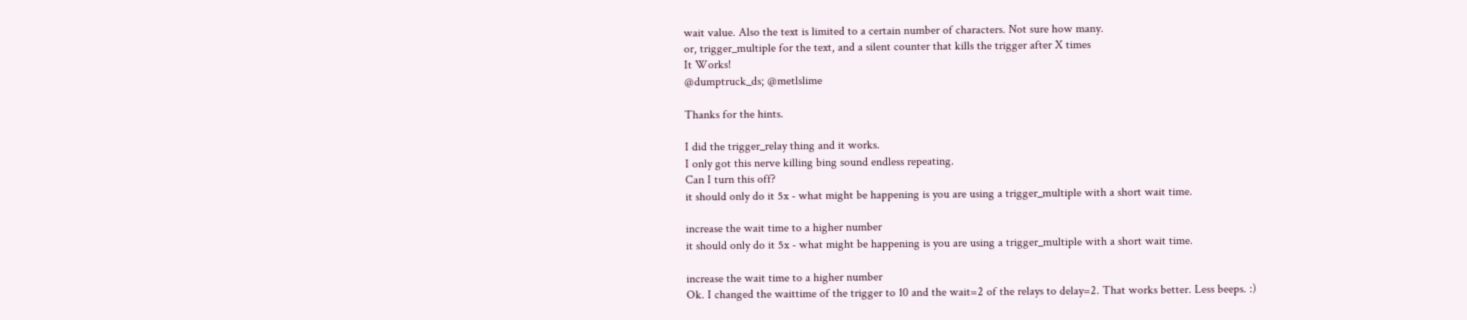wait value. Also the text is limited to a certain number of characters. Not sure how many.
or, trigger_multiple for the text, and a silent counter that kills the trigger after X times
It Works!
@dumptruck_ds; @metlslime

Thanks for the hints.

I did the trigger_relay thing and it works.
I only got this nerve killing bing sound endless repeating.
Can I turn this off?
it should only do it 5x - what might be happening is you are using a trigger_multiple with a short wait time.

increase the wait time to a higher number
it should only do it 5x - what might be happening is you are using a trigger_multiple with a short wait time.

increase the wait time to a higher number
Ok. I changed the waittime of the trigger to 10 and the wait=2 of the relays to delay=2. That works better. Less beeps. :)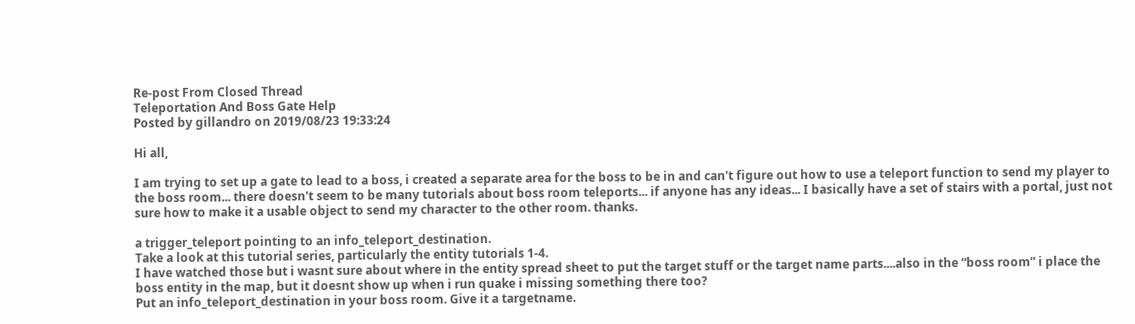Re-post From Closed Thread
Teleportation And Boss Gate Help
Posted by gillandro on 2019/08/23 19:33:24

Hi all,

I am trying to set up a gate to lead to a boss, i created a separate area for the boss to be in and can't figure out how to use a teleport function to send my player to the boss room... there doesn't seem to be many tutorials about boss room teleports... if anyone has any ideas... I basically have a set of stairs with a portal, just not sure how to make it a usable object to send my character to the other room. thanks.

a trigger_teleport pointing to an info_teleport_destination.
Take a look at this tutorial series, particularly the entity tutorials 1-4.
I have watched those but i wasnt sure about where in the entity spread sheet to put the target stuff or the target name parts....also in the “boss room” i place the boss entity in the map, but it doesnt show up when i run quake i missing something there too?
Put an info_teleport_destination in your boss room. Give it a targetname.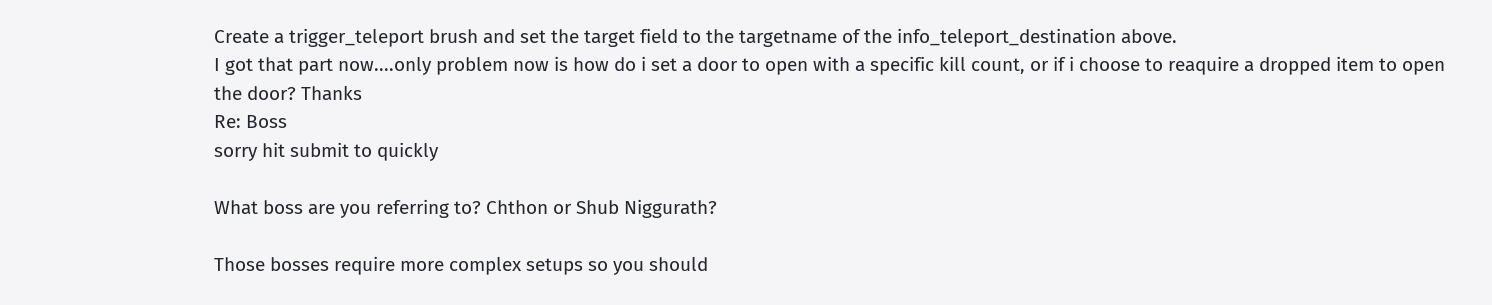Create a trigger_teleport brush and set the target field to the targetname of the info_teleport_destination above.
I got that part now....only problem now is how do i set a door to open with a specific kill count, or if i choose to reaquire a dropped item to open the door? Thanks
Re: Boss
sorry hit submit to quickly

What boss are you referring to? Chthon or Shub Niggurath?

Those bosses require more complex setups so you should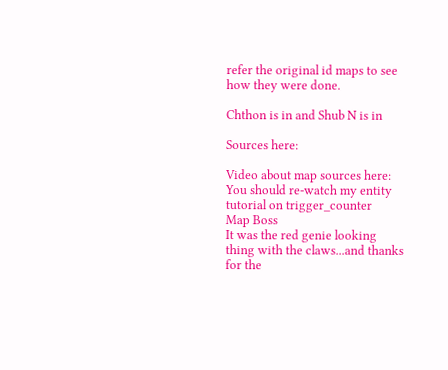refer the original id maps to see how they were done.

Chthon is in and Shub N is in

Sources here:

Video about map sources here:
You should re-watch my entity tutorial on trigger_counter
Map Boss
It was the red genie looking thing with the claws...and thanks for the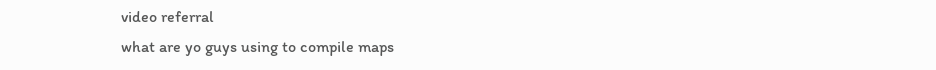video referral
what are yo guys using to compile maps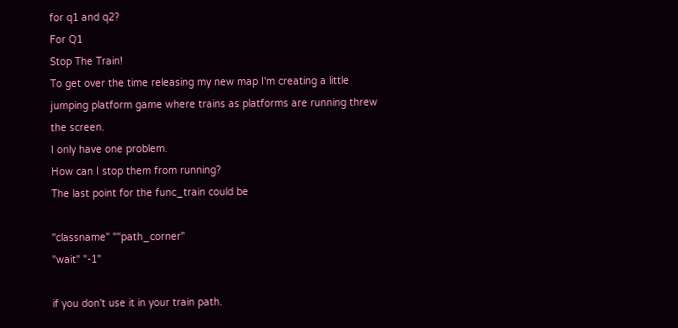for q1 and q2?
For Q1
Stop The Train!
To get over the time releasing my new map I'm creating a little jumping platform game where trains as platforms are running threw the screen.
I only have one problem.
How can I stop them from running?
The last point for the func_train could be

"classname" ""path_corner"
"wait" "-1"

if you don't use it in your train path.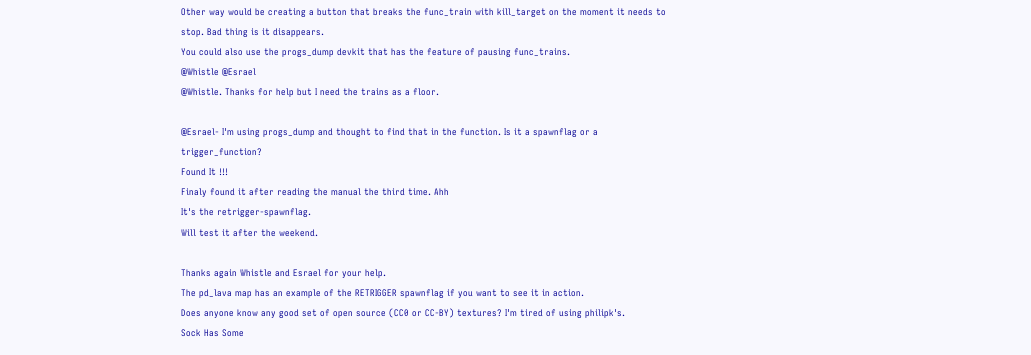Other way would be creating a button that breaks the func_train with kill_target on the moment it needs to stop. Bad thing is it disappears.
You could also use the progs_dump devkit that has the feature of pausing func_trains.
@Whistle @Esrael
@Whistle. Thanks for help but I need the trains as a floor.

@Esrael- I'm using progs_dump and thought to find that in the function. Is it a spawnflag or a trigger_function?
Found It !!!
Finaly found it after reading the manual the third time. Ahh
It's the retrigger-spawnflag.
Will test it after the weekend.

Thanks again Whistle and Esrael for your help.
The pd_lava map has an example of the RETRIGGER spawnflag if you want to see it in action.
Does anyone know any good set of open source (CC0 or CC-BY) textures? I'm tired of using philipk's.
Sock Has Some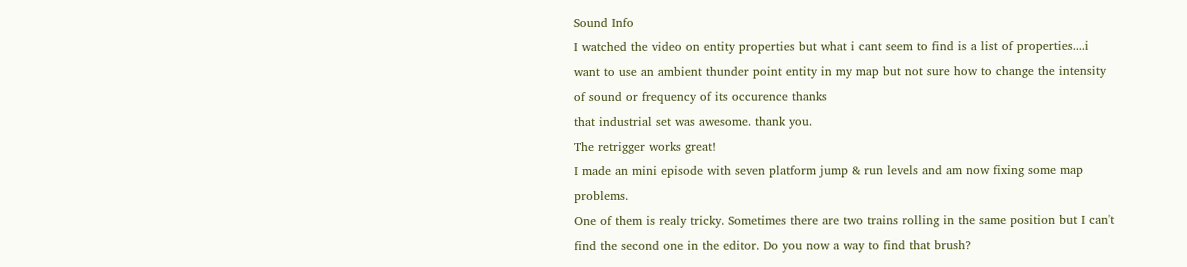Sound Info
I watched the video on entity properties but what i cant seem to find is a list of properties....i want to use an ambient thunder point entity in my map but not sure how to change the intensity of sound or frequency of its occurence thanks
that industrial set was awesome. thank you.
The retrigger works great!
I made an mini episode with seven platform jump & run levels and am now fixing some map problems.
One of them is realy tricky. Sometimes there are two trains rolling in the same position but I can't find the second one in the editor. Do you now a way to find that brush?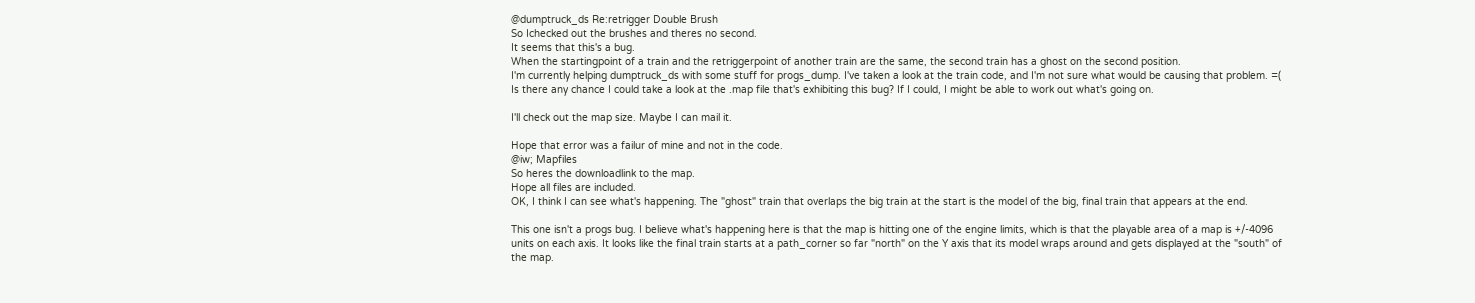@dumptruck_ds Re:retrigger Double Brush
So Ichecked out the brushes and theres no second.
It seems that this's a bug.
When the startingpoint of a train and the retriggerpoint of another train are the same, the second train has a ghost on the second position.
I'm currently helping dumptruck_ds with some stuff for progs_dump. I've taken a look at the train code, and I'm not sure what would be causing that problem. =( Is there any chance I could take a look at the .map file that's exhibiting this bug? If I could, I might be able to work out what's going on.

I'll check out the map size. Maybe I can mail it.

Hope that error was a failur of mine and not in the code.
@iw; Mapfiles
So heres the downloadlink to the map.
Hope all files are included.
OK, I think I can see what's happening. The "ghost" train that overlaps the big train at the start is the model of the big, final train that appears at the end.

This one isn't a progs bug. I believe what's happening here is that the map is hitting one of the engine limits, which is that the playable area of a map is +/-4096 units on each axis. It looks like the final train starts at a path_corner so far "north" on the Y axis that its model wraps around and gets displayed at the "south" of the map.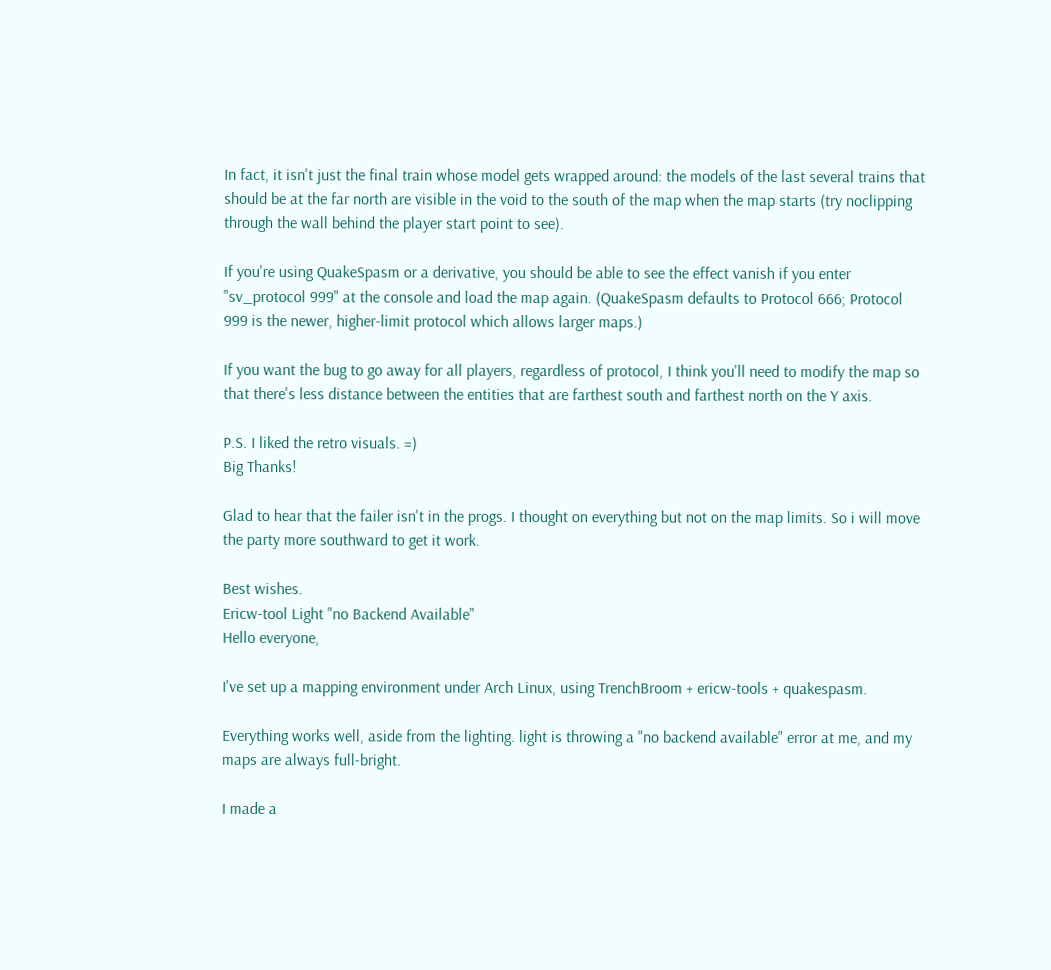In fact, it isn't just the final train whose model gets wrapped around: the models of the last several trains that should be at the far north are visible in the void to the south of the map when the map starts (try noclipping through the wall behind the player start point to see).

If you're using QuakeSpasm or a derivative, you should be able to see the effect vanish if you enter "sv_protocol 999" at the console and load the map again. (QuakeSpasm defaults to Protocol 666; Protocol 999 is the newer, higher-limit protocol which allows larger maps.)

If you want the bug to go away for all players, regardless of protocol, I think you'll need to modify the map so that there's less distance between the entities that are farthest south and farthest north on the Y axis.

P.S. I liked the retro visuals. =)
Big Thanks!

Glad to hear that the failer isn't in the progs. I thought on everything but not on the map limits. So i will move the party more southward to get it work.

Best wishes.
Ericw-tool Light "no Backend Available"
Hello everyone,

I've set up a mapping environment under Arch Linux, using TrenchBroom + ericw-tools + quakespasm.

Everything works well, aside from the lighting. light is throwing a "no backend available" error at me, and my maps are always full-bright.

I made a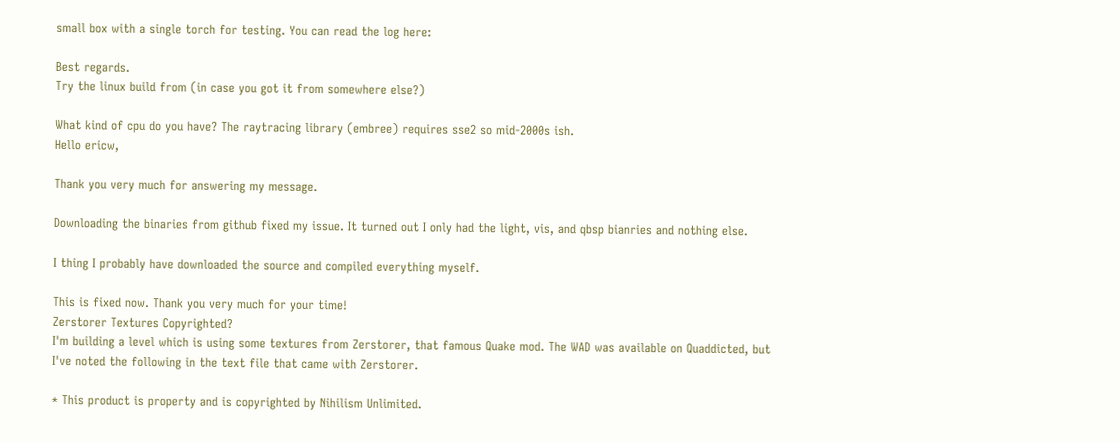small box with a single torch for testing. You can read the log here:

Best regards.
Try the linux build from (in case you got it from somewhere else?)

What kind of cpu do you have? The raytracing library (embree) requires sse2 so mid-2000s ish.
Hello ericw,

Thank you very much for answering my message.

Downloading the binaries from github fixed my issue. It turned out I only had the light, vis, and qbsp bianries and nothing else.

I thing I probably have downloaded the source and compiled everything myself.

This is fixed now. Thank you very much for your time!
Zerstorer Textures Copyrighted?
I'm building a level which is using some textures from Zerstorer, that famous Quake mod. The WAD was available on Quaddicted, but I've noted the following in the text file that came with Zerstorer.

* This product is property and is copyrighted by Nihilism Unlimited.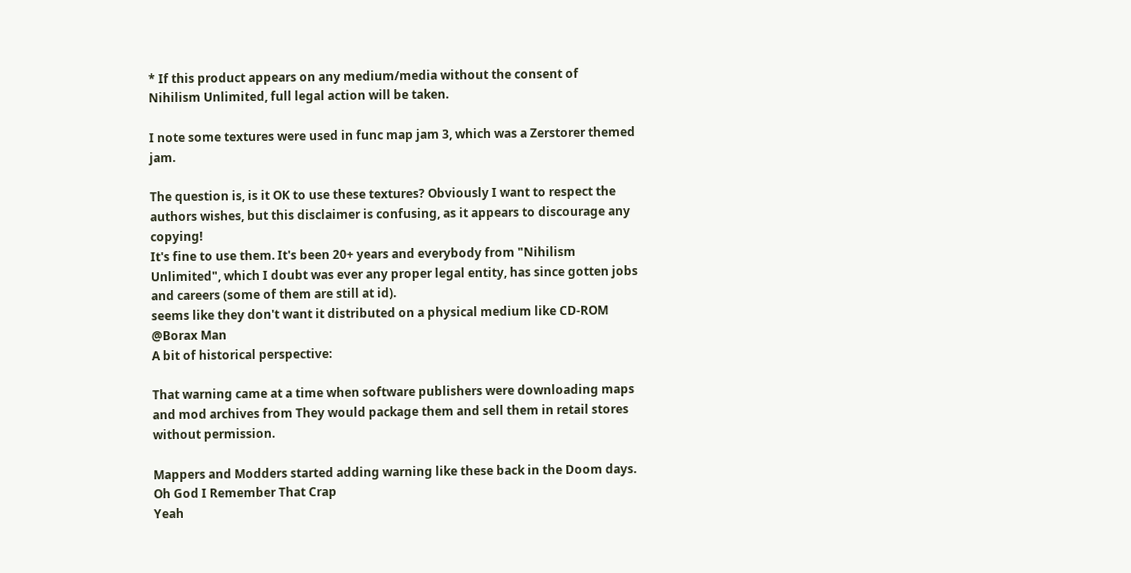* If this product appears on any medium/media without the consent of
Nihilism Unlimited, full legal action will be taken.

I note some textures were used in func map jam 3, which was a Zerstorer themed jam.

The question is, is it OK to use these textures? Obviously I want to respect the authors wishes, but this disclaimer is confusing, as it appears to discourage any copying!
It's fine to use them. It's been 20+ years and everybody from "Nihilism Unlimited", which I doubt was ever any proper legal entity, has since gotten jobs and careers (some of them are still at id).
seems like they don't want it distributed on a physical medium like CD-ROM
@Borax Man
A bit of historical perspective:

That warning came at a time when software publishers were downloading maps and mod archives from They would package them and sell them in retail stores without permission.

Mappers and Modders started adding warning like these back in the Doom days.
Oh God I Remember That Crap
Yeah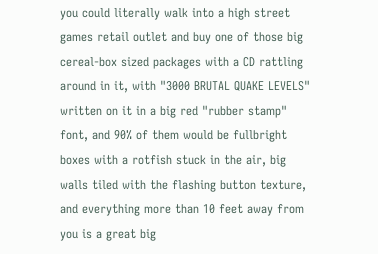you could literally walk into a high street games retail outlet and buy one of those big cereal-box sized packages with a CD rattling around in it, with "3000 BRUTAL QUAKE LEVELS" written on it in a big red "rubber stamp" font, and 90% of them would be fullbright boxes with a rotfish stuck in the air, big walls tiled with the flashing button texture, and everything more than 10 feet away from you is a great big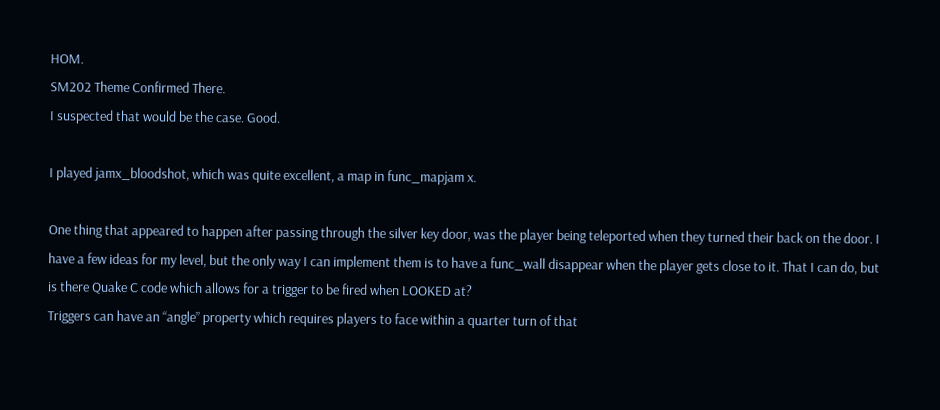HOM.
SM202 Theme Confirmed There.
I suspected that would be the case. Good.

I played jamx_bloodshot, which was quite excellent, a map in func_mapjam x.

One thing that appeared to happen after passing through the silver key door, was the player being teleported when they turned their back on the door. I have a few ideas for my level, but the only way I can implement them is to have a func_wall disappear when the player gets close to it. That I can do, but is there Quake C code which allows for a trigger to be fired when LOOKED at?
Triggers can have an “angle” property which requires players to face within a quarter turn of that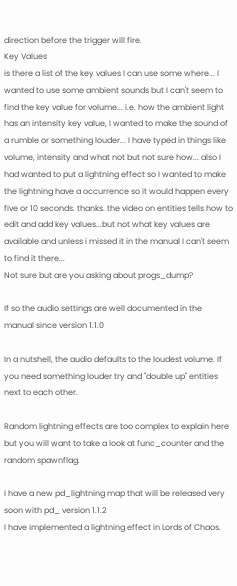direction before the trigger will fire.
Key Values
is there a list of the key values I can use some where... I wanted to use some ambient sounds but I can't seem to find the key value for volume... i.e. how the ambient light has an intensity key value, I wanted to make the sound of a rumble or something louder... I have typed in things like volume, intensity and what not but not sure how... also I had wanted to put a lightning effect so I wanted to make the lightning have a occurrence so it would happen every five or 10 seconds. thanks. the video on entities tells how to edit and add key values...but not what key values are available and unless i missed it in the manual I can't seem to find it there...
Not sure but are you asking about progs_dump?

If so the audio settings are well documented in the manual since version 1.1.0

In a nutshell, the audio defaults to the loudest volume. If you need something louder try and "double up" entities next to each other.

Random lightning effects are too complex to explain here but you will want to take a look at func_counter and the random spawnflag.

I have a new pd_lightning map that will be released very soon with pd_ version 1.1.2
I have implemented a lightning effect in Lords of Chaos.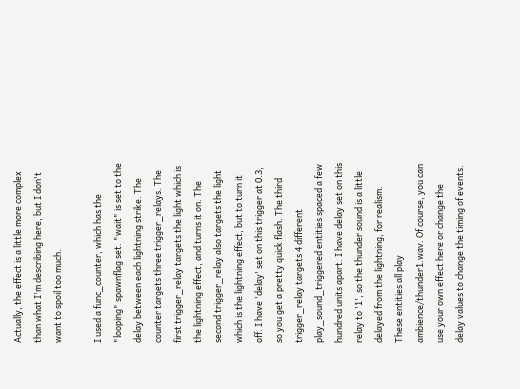Actually, the effect is a little more complex than what I'm describing here, but I don't want to spoil too much.

I used a func_counter, which has the "looping" spawnflag set. "wait" is set to the delay between each lightning strike. The counter targets three trigger_relays. The first trigger_relay targets the light which is the lightning effect, and turns it on. The second trigger_relay also targets the light which is the lightning effect, but to turn it off. I have 'delay' set on this trigger at 0.3, so you get a pretty quick flash. The third trigger_relay targets 4 different play_sound_triggered entities spaced a few hundred units apart. I have delay set on this relay to '1', so the thunder sound is a little delayed from the lightning, for realism. These entities all play ambience/thunder1.wav. Of course, you can use your own effect here or change the delay values to change the timing of events.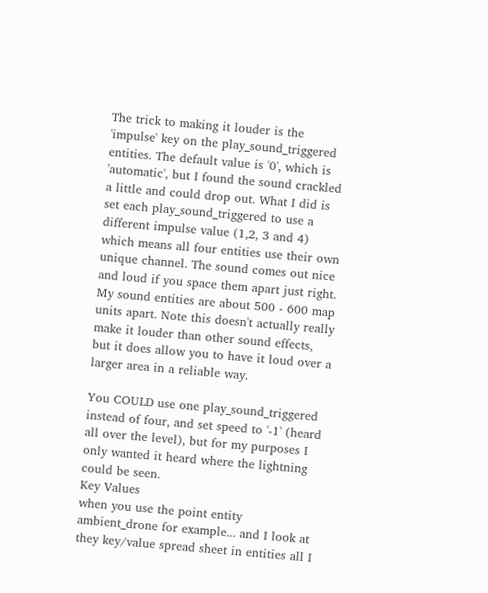The trick to making it louder is the 'impulse' key on the play_sound_triggered entities. The default value is '0', which is 'automatic', but I found the sound crackled a little and could drop out. What I did is set each play_sound_triggered to use a different impulse value (1,2, 3 and 4) which means all four entities use their own unique channel. The sound comes out nice and loud if you space them apart just right. My sound entities are about 500 - 600 map units apart. Note this doesn't actually really make it louder than other sound effects, but it does allow you to have it loud over a larger area in a reliable way.

You COULD use one play_sound_triggered instead of four, and set speed to '-1' (heard all over the level), but for my purposes I only wanted it heard where the lightning could be seen.
Key Values
when you use the point entity ambient_drone for example... and I look at they key/value spread sheet in entities all I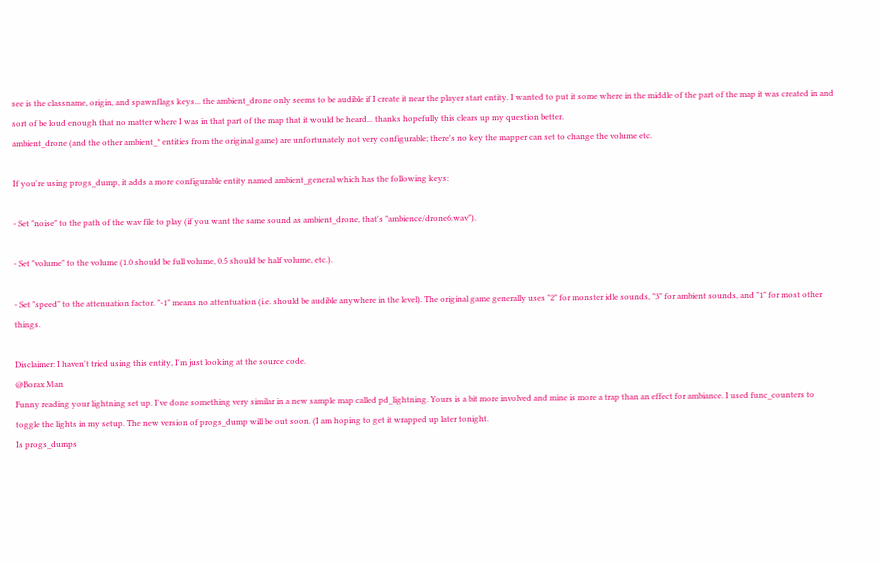see is the classname, origin, and spawnflags keys... the ambient_drone only seems to be audible if I create it near the player start entity. I wanted to put it some where in the middle of the part of the map it was created in and sort of be loud enough that no matter where I was in that part of the map that it would be heard... thanks hopefully this clears up my question better.
ambient_drone (and the other ambient_* entities from the original game) are unfortunately not very configurable; there's no key the mapper can set to change the volume etc.

If you're using progs_dump, it adds a more configurable entity named ambient_general which has the following keys:

- Set "noise" to the path of the wav file to play (if you want the same sound as ambient_drone, that's "ambience/drone6.wav").

- Set "volume" to the volume (1.0 should be full volume, 0.5 should be half volume, etc.).

- Set "speed" to the attenuation factor. "-1" means no attentuation (i.e. should be audible anywhere in the level). The original game generally uses "2" for monster idle sounds, "3" for ambient sounds, and "1" for most other things.

Disclaimer: I haven't tried using this entity, I'm just looking at the source code.
@Borax Man
Funny reading your lightning set up. I've done something very similar in a new sample map called pd_lightning. Yours is a bit more involved and mine is more a trap than an effect for ambiance. I used func_counters to toggle the lights in my setup. The new version of progs_dump will be out soon. (I am hoping to get it wrapped up later tonight.
Is progs_dumps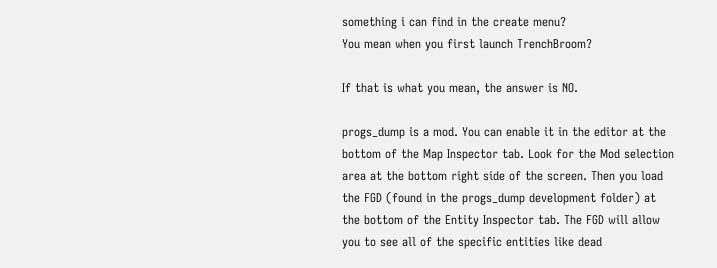something i can find in the create menu?
You mean when you first launch TrenchBroom?

If that is what you mean, the answer is NO.

progs_dump is a mod. You can enable it in the editor at the bottom of the Map Inspector tab. Look for the Mod selection area at the bottom right side of the screen. Then you load the FGD (found in the progs_dump development folder) at the bottom of the Entity Inspector tab. The FGD will allow you to see all of the specific entities like dead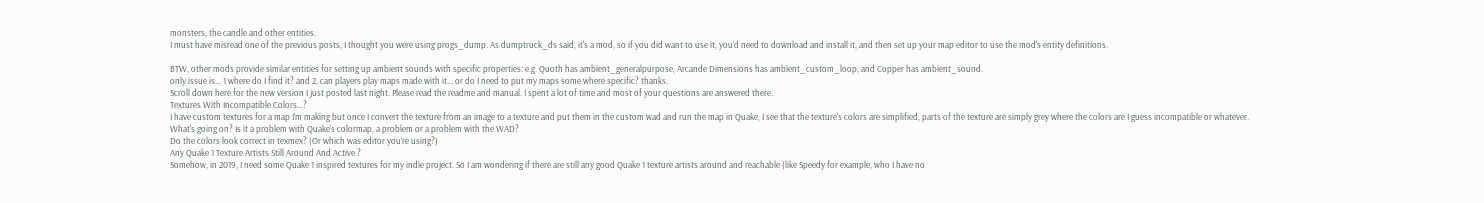monsters, the candle and other entities.
I must have misread one of the previous posts, I thought you were using progs_dump. As dumptruck_ds said, it's a mod, so if you did want to use it, you'd need to download and install it, and then set up your map editor to use the mod's entity definitions.

BTW, other mods provide similar entities for setting up ambient sounds with specific properties: e.g. Quoth has ambient_generalpurpose, Arcande Dimensions has ambient_custom_loop, and Copper has ambient_sound.
only issue is... 1 where do I find it? and 2. can players play maps made with it... or do I need to put my maps some where specific? thanks.
Scroll down here for the new version I just posted last night. Please read the readme and manual. I spent a lot of time and most of your questions are answered there.
Textures With Incompatible Colors...?
I have custom textures for a map I'm making but once I convert the texture from an image to a texture and put them in the custom wad and run the map in Quake, I see that the texture's colors are simplified, parts of the texture are simply grey where the colors are I guess incompatible or whatever.
What's going on? Is it a problem with Quake's colormap, a problem or a problem with the WAD?
Do the colors look correct in texmex? (Or which was editor you’re using?)
Any Quake 1 Texture Artists Still Around And Active ?
Somehow, in 2019, I need some Quake 1 inspired textures for my indie project. So I am wondering if there are still any good Quake 1 texture artists around and reachable (like Speedy for example, who I have no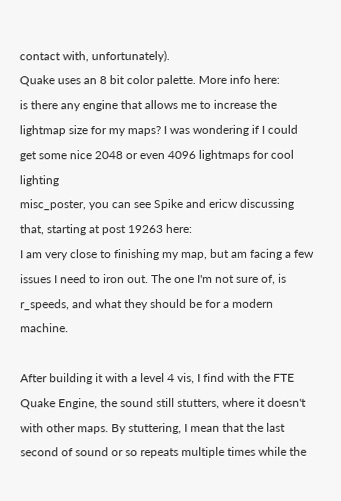contact with, unfortunately).
Quake uses an 8 bit color palette. More info here:
is there any engine that allows me to increase the lightmap size for my maps? I was wondering if I could get some nice 2048 or even 4096 lightmaps for cool lighting
misc_poster, you can see Spike and ericw discussing that, starting at post 19263 here:
I am very close to finishing my map, but am facing a few issues I need to iron out. The one I'm not sure of, is r_speeds, and what they should be for a modern machine.

After building it with a level 4 vis, I find with the FTE Quake Engine, the sound still stutters, where it doesn't with other maps. By stuttering, I mean that the last second of sound or so repeats multiple times while the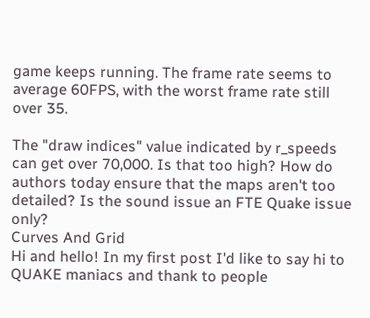game keeps running. The frame rate seems to average 60FPS, with the worst frame rate still over 35.

The "draw indices" value indicated by r_speeds can get over 70,000. Is that too high? How do authors today ensure that the maps aren't too detailed? Is the sound issue an FTE Quake issue only?
Curves And Grid
Hi and hello! In my first post I'd like to say hi to QUAKE maniacs and thank to people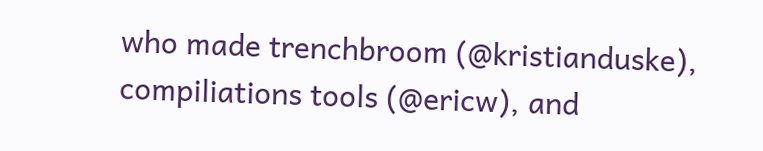who made trenchbroom (@kristianduske), compiliations tools (@ericw), and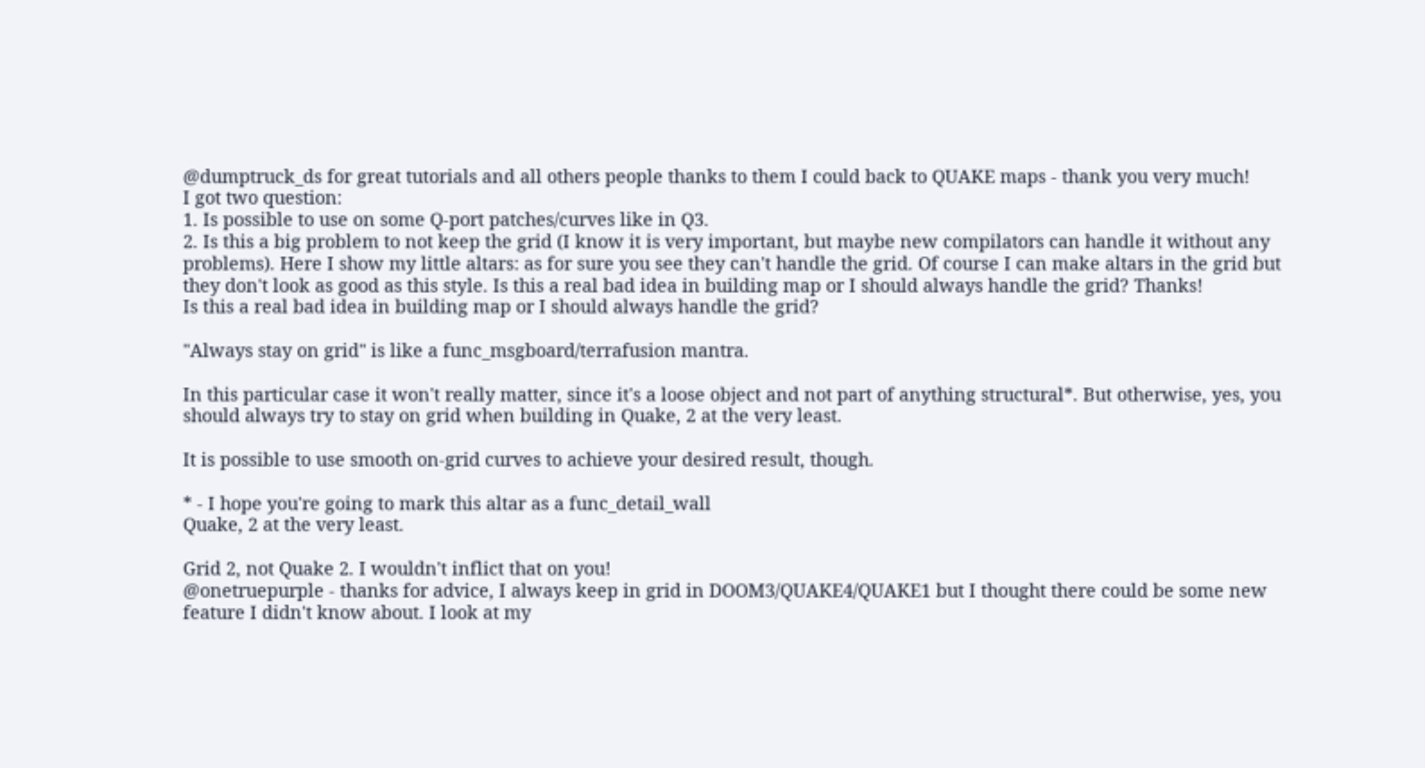@dumptruck_ds for great tutorials and all others people thanks to them I could back to QUAKE maps - thank you very much!
I got two question:
1. Is possible to use on some Q-port patches/curves like in Q3.
2. Is this a big problem to not keep the grid (I know it is very important, but maybe new compilators can handle it without any problems). Here I show my little altars: as for sure you see they can't handle the grid. Of course I can make altars in the grid but they don't look as good as this style. Is this a real bad idea in building map or I should always handle the grid? Thanks!
Is this a real bad idea in building map or I should always handle the grid?

"Always stay on grid" is like a func_msgboard/terrafusion mantra.

In this particular case it won't really matter, since it's a loose object and not part of anything structural*. But otherwise, yes, you should always try to stay on grid when building in Quake, 2 at the very least.

It is possible to use smooth on-grid curves to achieve your desired result, though.

* - I hope you're going to mark this altar as a func_detail_wall
Quake, 2 at the very least.

Grid 2, not Quake 2. I wouldn't inflict that on you!
@onetruepurple - thanks for advice, I always keep in grid in DOOM3/QUAKE4/QUAKE1 but I thought there could be some new feature I didn't know about. I look at my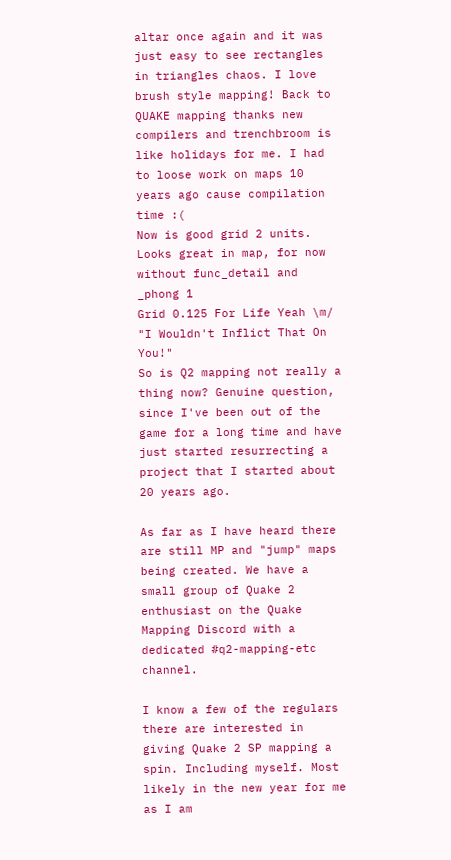altar once again and it was just easy to see rectangles in triangles chaos. I love brush style mapping! Back to QUAKE mapping thanks new compilers and trenchbroom is like holidays for me. I had to loose work on maps 10 years ago cause compilation time :(
Now is good grid 2 units.
Looks great in map, for now without func_detail and _phong 1
Grid 0.125 For Life Yeah \m/
"I Wouldn't Inflict That On You!"
So is Q2 mapping not really a thing now? Genuine question, since I've been out of the game for a long time and have just started resurrecting a project that I started about 20 years ago.

As far as I have heard there are still MP and "jump" maps being created. We have a small group of Quake 2 enthusiast on the Quake Mapping Discord with a dedicated #q2-mapping-etc channel.

I know a few of the regulars there are interested in giving Quake 2 SP mapping a spin. Including myself. Most likely in the new year for me as I am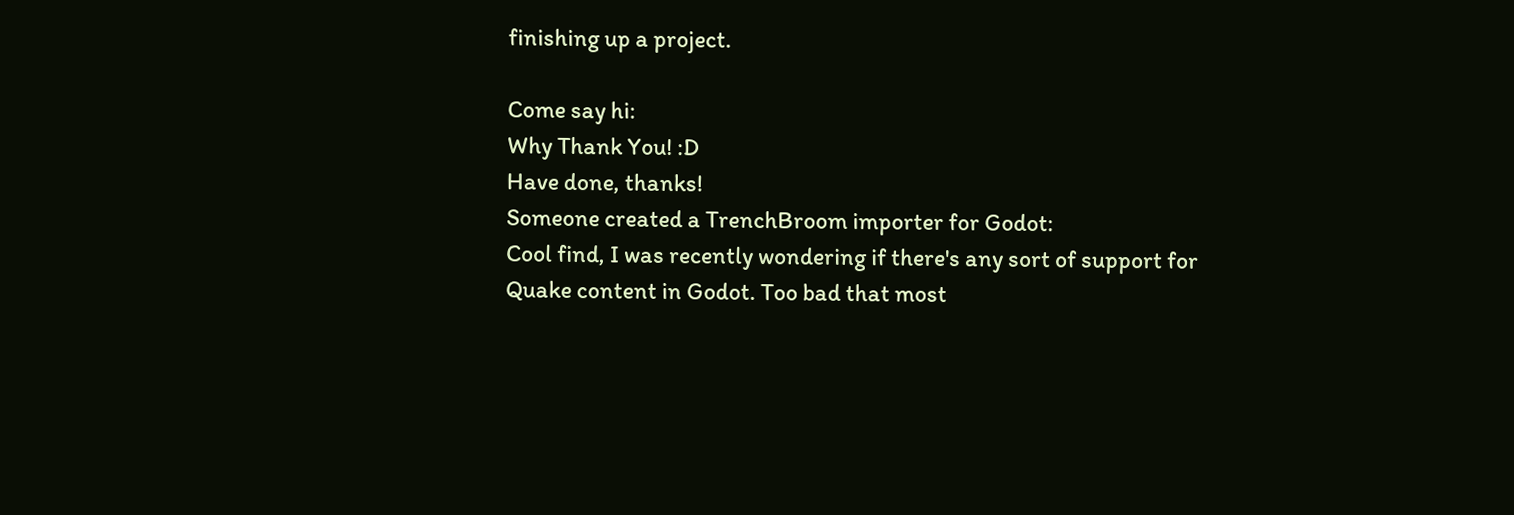finishing up a project.

Come say hi:
Why Thank You! :D
Have done, thanks!
Someone created a TrenchBroom importer for Godot:
Cool find, I was recently wondering if there's any sort of support for Quake content in Godot. Too bad that most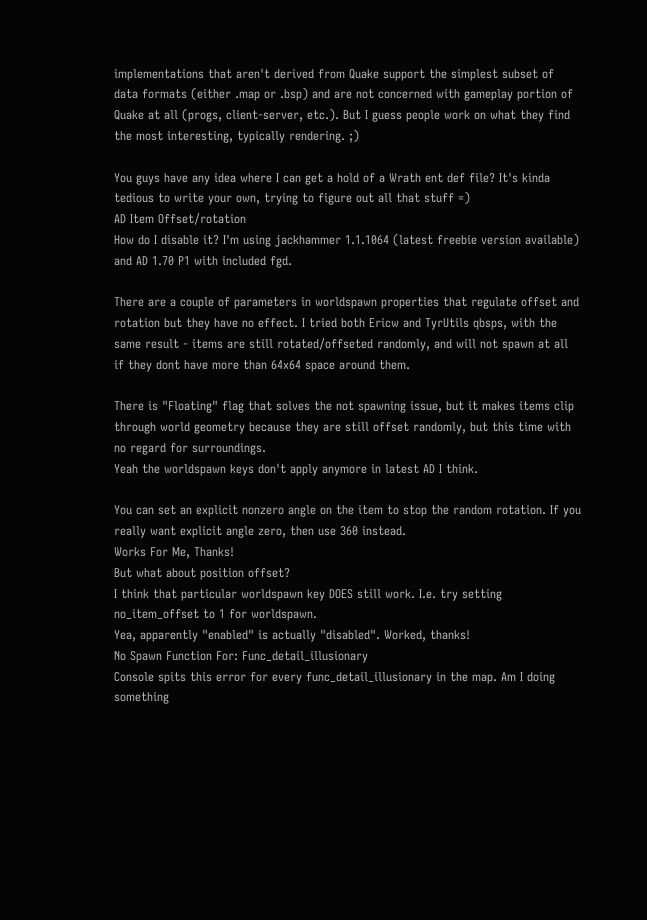implementations that aren't derived from Quake support the simplest subset of data formats (either .map or .bsp) and are not concerned with gameplay portion of Quake at all (progs, client-server, etc.). But I guess people work on what they find the most interesting, typically rendering. ;)

You guys have any idea where I can get a hold of a Wrath ent def file? It's kinda tedious to write your own, trying to figure out all that stuff =)
AD Item Offset/rotation
How do I disable it? I'm using jackhammer 1.1.1064 (latest freebie version available) and AD 1.70 P1 with included fgd.

There are a couple of parameters in worldspawn properties that regulate offset and rotation but they have no effect. I tried both Ericw and TyrUtils qbsps, with the same result - items are still rotated/offseted randomly, and will not spawn at all if they dont have more than 64x64 space around them.

There is "Floating" flag that solves the not spawning issue, but it makes items clip through world geometry because they are still offset randomly, but this time with no regard for surroundings.
Yeah the worldspawn keys don't apply anymore in latest AD I think.

You can set an explicit nonzero angle on the item to stop the random rotation. If you really want explicit angle zero, then use 360 instead.
Works For Me, Thanks!
But what about position offset?
I think that particular worldspawn key DOES still work. I.e. try setting no_item_offset to 1 for worldspawn.
Yea, apparently "enabled" is actually "disabled". Worked, thanks!
No Spawn Function For: Func_detail_illusionary
Console spits this error for every func_detail_illusionary in the map. Am I doing something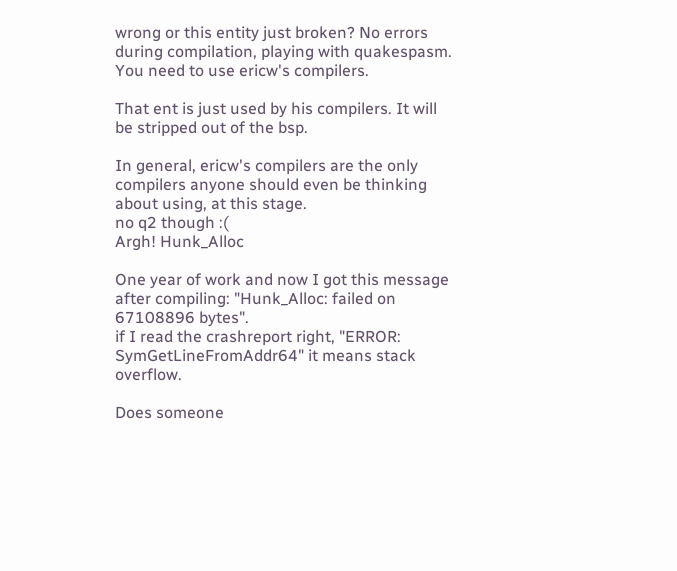wrong or this entity just broken? No errors during compilation, playing with quakespasm.
You need to use ericw's compilers.

That ent is just used by his compilers. It will be stripped out of the bsp.

In general, ericw's compilers are the only compilers anyone should even be thinking about using, at this stage.
no q2 though :(
Argh! Hunk_Alloc

One year of work and now I got this message after compiling: "Hunk_Alloc: failed on 67108896 bytes".
if I read the crashreport right, "ERROR: SymGetLineFromAddr64" it means stack overflow.

Does someone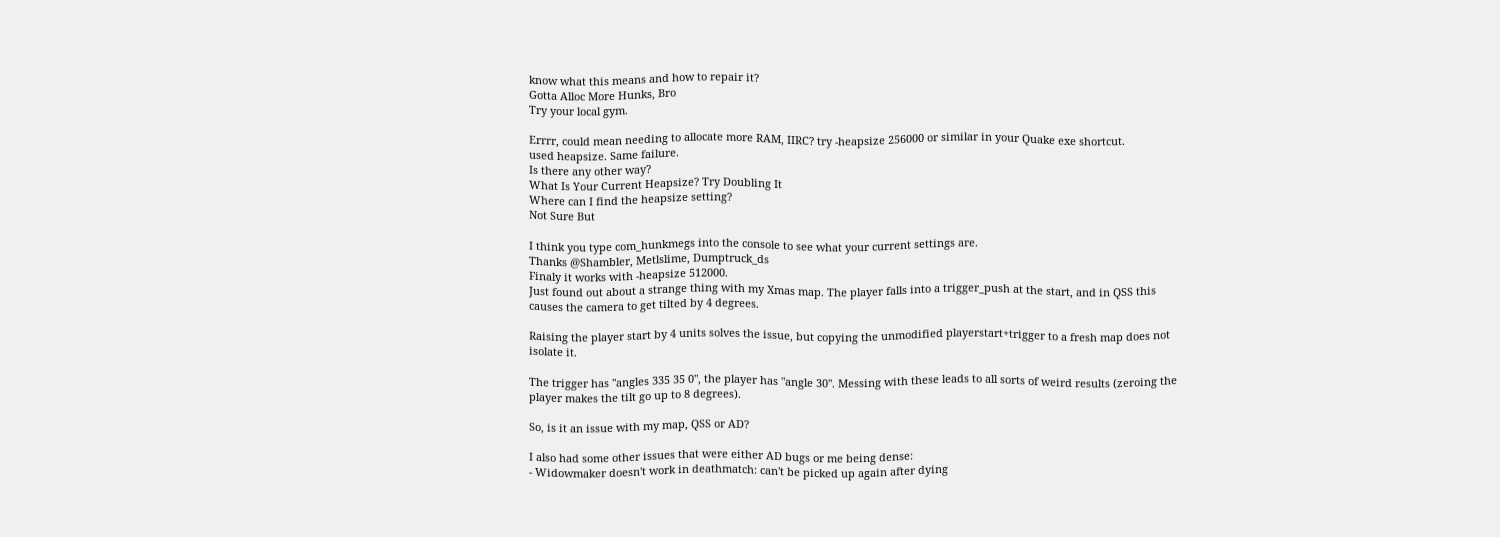know what this means and how to repair it?
Gotta Alloc More Hunks, Bro
Try your local gym.

Errrr, could mean needing to allocate more RAM, IIRC? try -heapsize 256000 or similar in your Quake exe shortcut.
used heapsize. Same failure.
Is there any other way?
What Is Your Current Heapsize? Try Doubling It
Where can I find the heapsize setting?
Not Sure But

I think you type com_hunkmegs into the console to see what your current settings are.
Thanks @Shambler, Metlslime, Dumptruck_ds
Finaly it works with -heapsize 512000.
Just found out about a strange thing with my Xmas map. The player falls into a trigger_push at the start, and in QSS this causes the camera to get tilted by 4 degrees.

Raising the player start by 4 units solves the issue, but copying the unmodified playerstart+trigger to a fresh map does not isolate it.

The trigger has "angles 335 35 0", the player has "angle 30". Messing with these leads to all sorts of weird results (zeroing the player makes the tilt go up to 8 degrees).

So, is it an issue with my map, QSS or AD?

I also had some other issues that were either AD bugs or me being dense:
- Widowmaker doesn't work in deathmatch: can't be picked up again after dying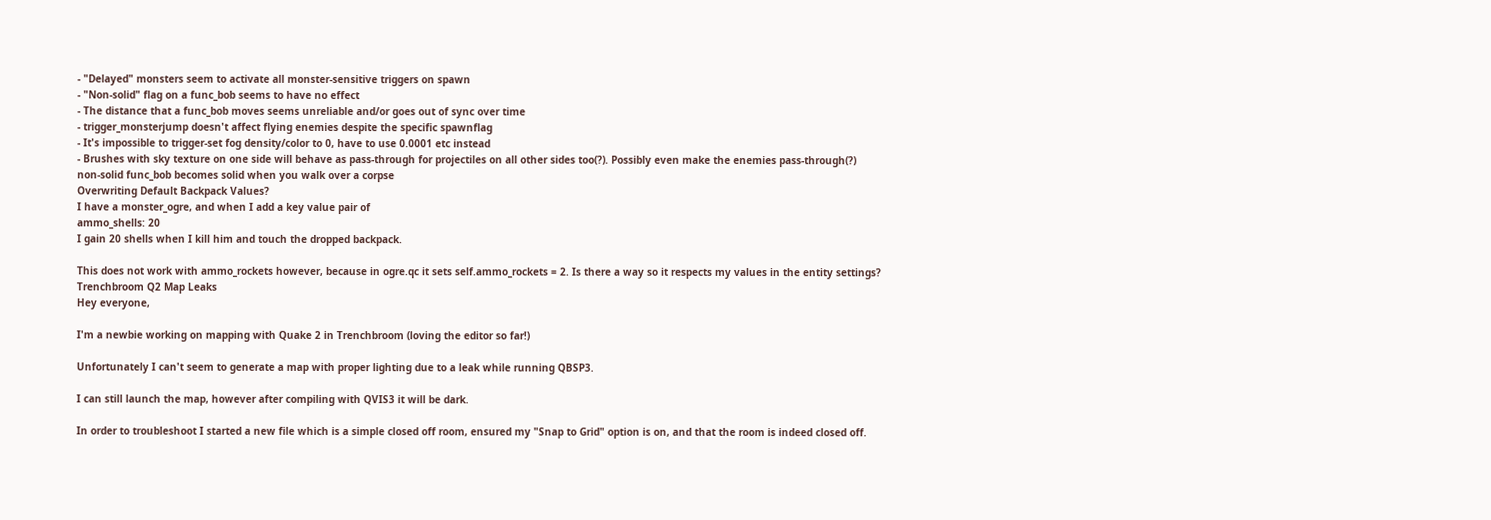- "Delayed" monsters seem to activate all monster-sensitive triggers on spawn
- "Non-solid" flag on a func_bob seems to have no effect
- The distance that a func_bob moves seems unreliable and/or goes out of sync over time
- trigger_monsterjump doesn't affect flying enemies despite the specific spawnflag
- It's impossible to trigger-set fog density/color to 0, have to use 0.0001 etc instead
- Brushes with sky texture on one side will behave as pass-through for projectiles on all other sides too(?). Possibly even make the enemies pass-through(?)
non-solid func_bob becomes solid when you walk over a corpse
Overwriting Default Backpack Values?
I have a monster_ogre, and when I add a key value pair of
ammo_shells: 20
I gain 20 shells when I kill him and touch the dropped backpack.

This does not work with ammo_rockets however, because in ogre.qc it sets self.ammo_rockets = 2. Is there a way so it respects my values in the entity settings?
Trenchbroom Q2 Map Leaks
Hey everyone,

I'm a newbie working on mapping with Quake 2 in Trenchbroom (loving the editor so far!)

Unfortunately I can't seem to generate a map with proper lighting due to a leak while running QBSP3.

I can still launch the map, however after compiling with QVIS3 it will be dark.

In order to troubleshoot I started a new file which is a simple closed off room, ensured my "Snap to Grid" option is on, and that the room is indeed closed off.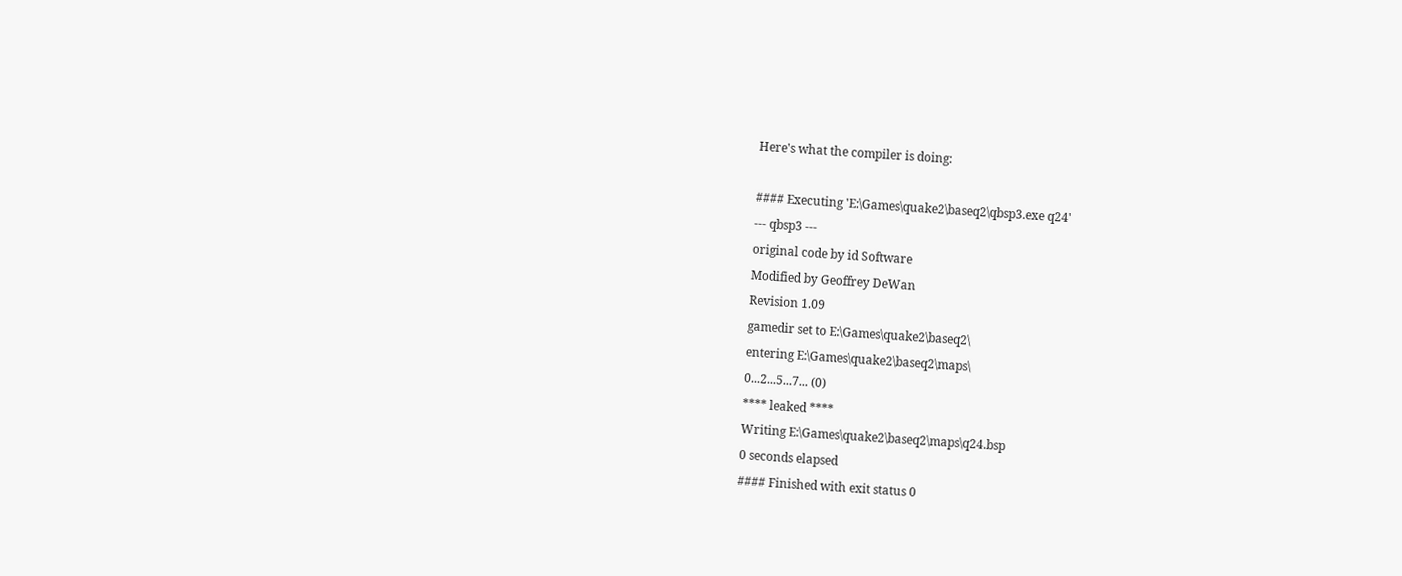Here's what the compiler is doing:

#### Executing 'E:\Games\quake2\baseq2\qbsp3.exe q24'
--- qbsp3 ---
original code by id Software
Modified by Geoffrey DeWan
Revision 1.09
gamedir set to E:\Games\quake2\baseq2\
entering E:\Games\quake2\baseq2\maps\
0...2...5...7... (0)
**** leaked ****
Writing E:\Games\quake2\baseq2\maps\q24.bsp
0 seconds elapsed
#### Finished with exit status 0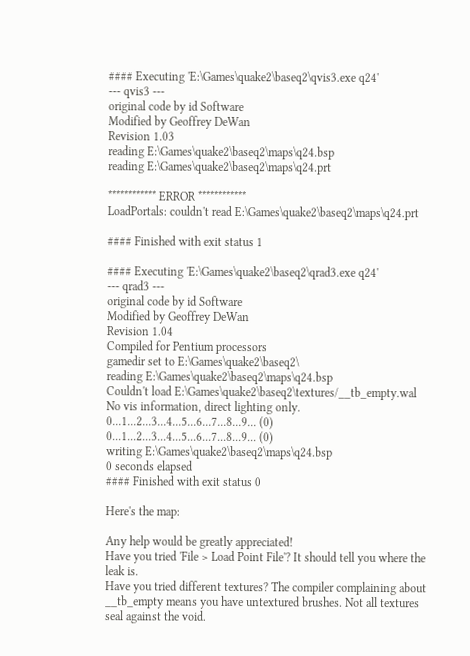#### Executing 'E:\Games\quake2\baseq2\qvis3.exe q24'
--- qvis3 ---
original code by id Software
Modified by Geoffrey DeWan
Revision 1.03
reading E:\Games\quake2\baseq2\maps\q24.bsp
reading E:\Games\quake2\baseq2\maps\q24.prt

************ ERROR ************
LoadPortals: couldn't read E:\Games\quake2\baseq2\maps\q24.prt

#### Finished with exit status 1

#### Executing 'E:\Games\quake2\baseq2\qrad3.exe q24'
--- qrad3 ---
original code by id Software
Modified by Geoffrey DeWan
Revision 1.04
Compiled for Pentium processors
gamedir set to E:\Games\quake2\baseq2\
reading E:\Games\quake2\baseq2\maps\q24.bsp
Couldn't load E:\Games\quake2\baseq2\textures/__tb_empty.wal
No vis information, direct lighting only.
0...1...2...3...4...5...6...7...8...9... (0)
0...1...2...3...4...5...6...7...8...9... (0)
writing E:\Games\quake2\baseq2\maps\q24.bsp
0 seconds elapsed
#### Finished with exit status 0

Here's the map:

Any help would be greatly appreciated!
Have you tried 'File > Load Point File'? It should tell you where the leak is.
Have you tried different textures? The compiler complaining about __tb_empty means you have untextured brushes. Not all textures seal against the void.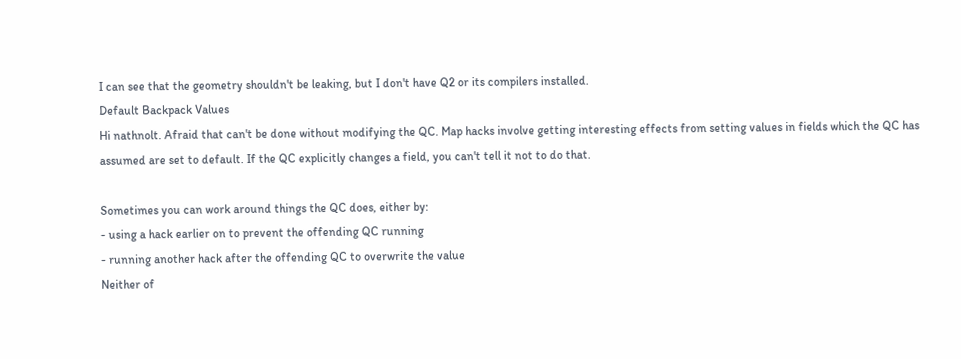I can see that the geometry shouldn't be leaking, but I don't have Q2 or its compilers installed.
Default Backpack Values
Hi nathnolt. Afraid that can't be done without modifying the QC. Map hacks involve getting interesting effects from setting values in fields which the QC has assumed are set to default. If the QC explicitly changes a field, you can't tell it not to do that.

Sometimes you can work around things the QC does, either by:
- using a hack earlier on to prevent the offending QC running
- running another hack after the offending QC to overwrite the value
Neither of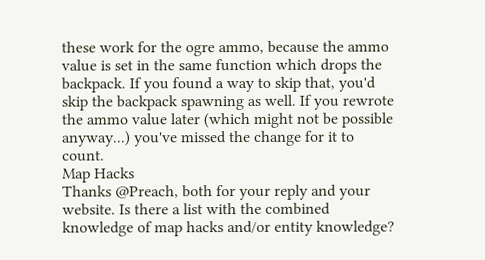these work for the ogre ammo, because the ammo value is set in the same function which drops the backpack. If you found a way to skip that, you'd skip the backpack spawning as well. If you rewrote the ammo value later (which might not be possible anyway...) you've missed the change for it to count.
Map Hacks
Thanks @Preach, both for your reply and your website. Is there a list with the combined knowledge of map hacks and/or entity knowledge?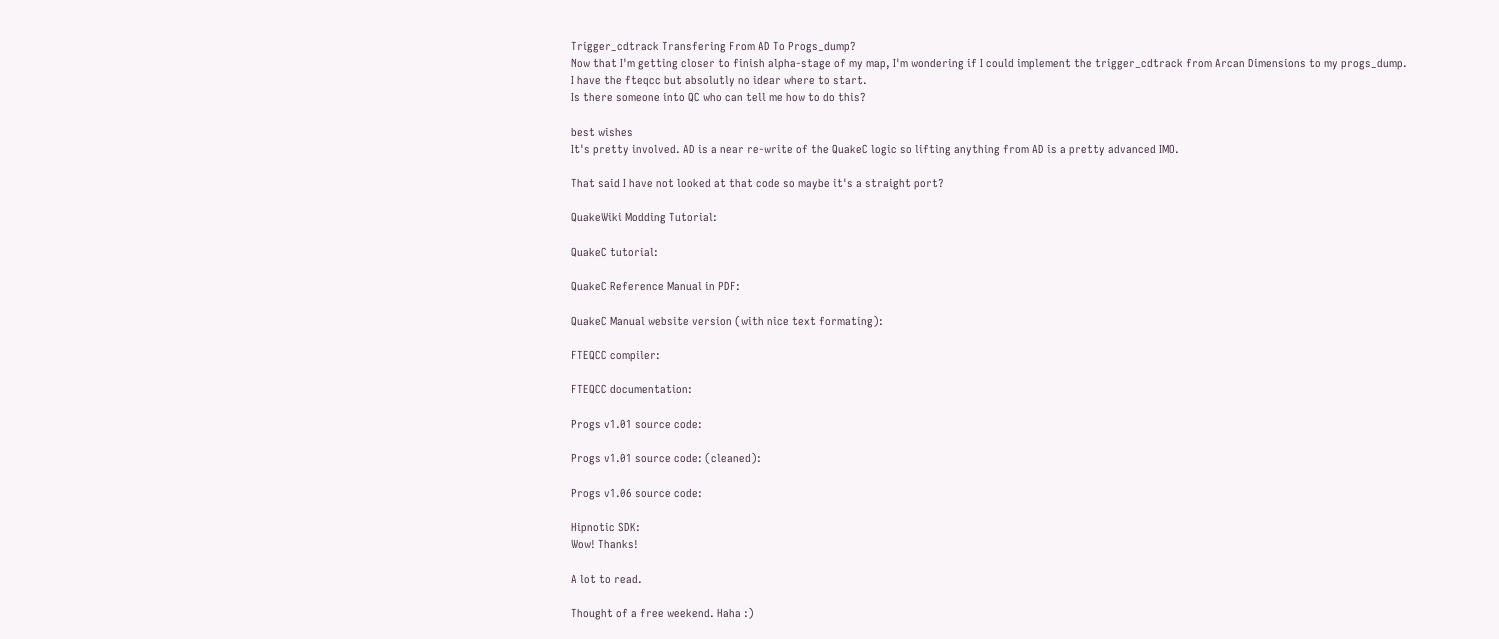Trigger_cdtrack Transfering From AD To Progs_dump?
Now that I'm getting closer to finish alpha-stage of my map, I'm wondering if I could implement the trigger_cdtrack from Arcan Dimensions to my progs_dump.
I have the fteqcc but absolutly no idear where to start.
Is there someone into QC who can tell me how to do this?

best wishes
It's pretty involved. AD is a near re-write of the QuakeC logic so lifting anything from AD is a pretty advanced IMO.

That said I have not looked at that code so maybe it's a straight port?

QuakeWiki Modding Tutorial:

QuakeC tutorial:

QuakeC Reference Manual in PDF:

QuakeC Manual website version (with nice text formating):

FTEQCC compiler:

FTEQCC documentation:

Progs v1.01 source code:

Progs v1.01 source code: (cleaned):

Progs v1.06 source code:

Hipnotic SDK:
Wow! Thanks!

A lot to read.

Thought of a free weekend. Haha :)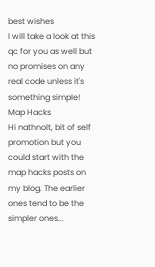best wishes
I will take a look at this qc for you as well but no promises on any real code unless it's something simple!
Map Hacks
Hi nathnolt, bit of self promotion but you could start with the map hacks posts on my blog. The earlier ones tend to be the simpler ones...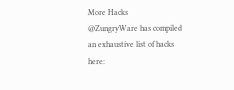More Hacks
@ZungryWare has compiled an exhaustive list of hacks here: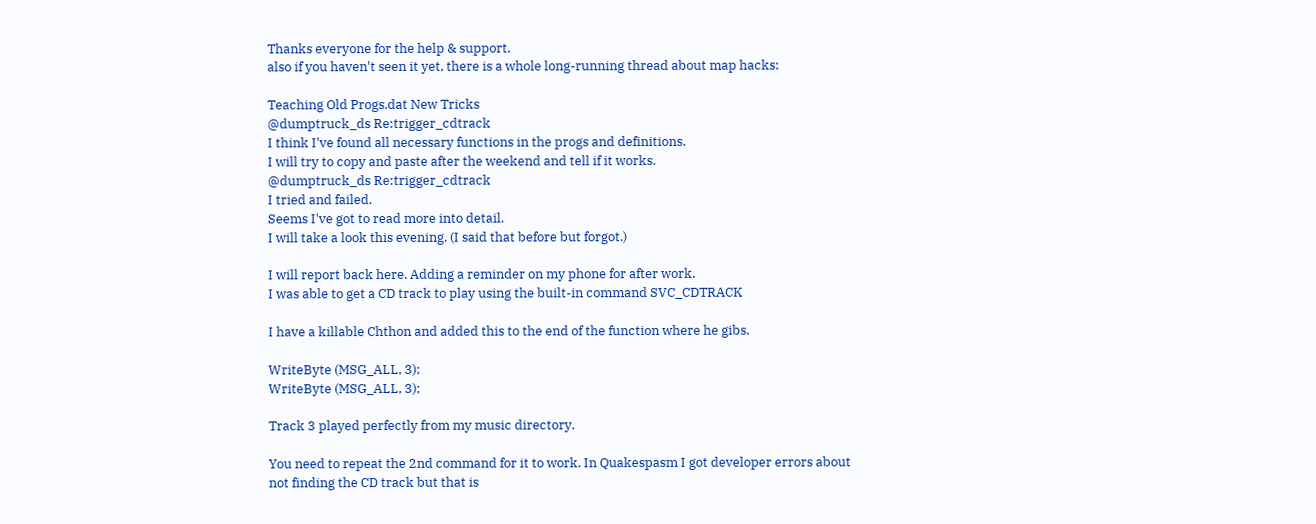Thanks everyone for the help & support.
also if you haven't seen it yet, there is a whole long-running thread about map hacks:

Teaching Old Progs.dat New Tricks
@dumptruck_ds Re:trigger_cdtrack
I think I've found all necessary functions in the progs and definitions.
I will try to copy and paste after the weekend and tell if it works.
@dumptruck_ds Re:trigger_cdtrack
I tried and failed.
Seems I've got to read more into detail.
I will take a look this evening. (I said that before but forgot.)

I will report back here. Adding a reminder on my phone for after work.
I was able to get a CD track to play using the built-in command SVC_CDTRACK

I have a killable Chthon and added this to the end of the function where he gibs.

WriteByte (MSG_ALL, 3);
WriteByte (MSG_ALL, 3);

Track 3 played perfectly from my music directory.

You need to repeat the 2nd command for it to work. In Quakespasm I got developer errors about not finding the CD track but that is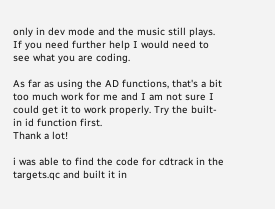only in dev mode and the music still plays. If you need further help I would need to see what you are coding.

As far as using the AD functions, that's a bit too much work for me and I am not sure I could get it to work properly. Try the built-in id function first.
Thank a lot!

i was able to find the code for cdtrack in the targets.qc and built it in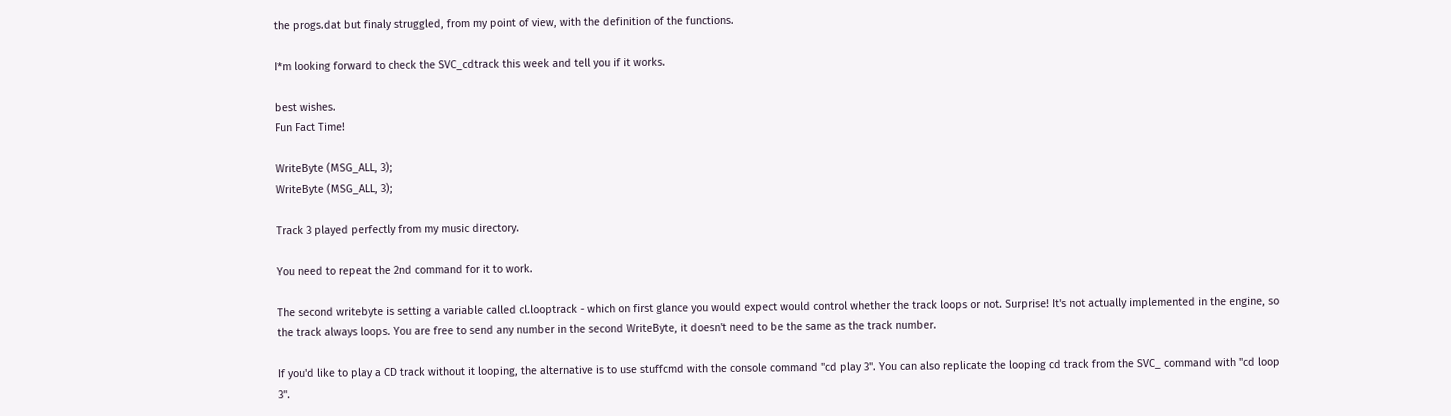the progs.dat but finaly struggled, from my point of view, with the definition of the functions.

I*m looking forward to check the SVC_cdtrack this week and tell you if it works.

best wishes.
Fun Fact Time!

WriteByte (MSG_ALL, 3);
WriteByte (MSG_ALL, 3);

Track 3 played perfectly from my music directory.

You need to repeat the 2nd command for it to work.

The second writebyte is setting a variable called cl.looptrack - which on first glance you would expect would control whether the track loops or not. Surprise! It's not actually implemented in the engine, so the track always loops. You are free to send any number in the second WriteByte, it doesn't need to be the same as the track number.

If you'd like to play a CD track without it looping, the alternative is to use stuffcmd with the console command "cd play 3". You can also replicate the looping cd track from the SVC_ command with "cd loop 3".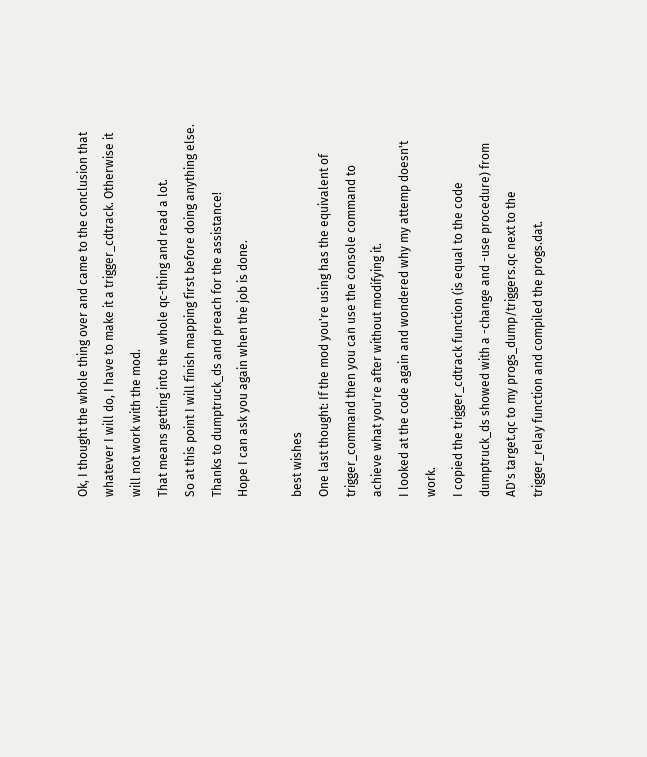Ok, I thought the whole thing over and came to the conclusion that whatever I will do, I have to make it a trigger_cdtrack. Otherwise it will not work with the mod.
That means getting into the whole qc-thing and read a lot.
So at this point I will finish mapping first before doing anything else.
Thanks to dumptruck_ds and preach for the assistance!
Hope I can ask you again when the job is done.

best wishes
One last thought: If the mod you're using has the equivalent of
trigger_command then you can use the console command to achieve what you're after without modifying it.
I looked at the code again and wondered why my attemp doesn't work.
I copied the trigger_cdtrack function (is equal to the code dumptruck_ds showed with a -change and -use procedure) from AD's target.qc to my progs_dump/triggers.qc next to the trigger_relay function and compiled the progs.dat.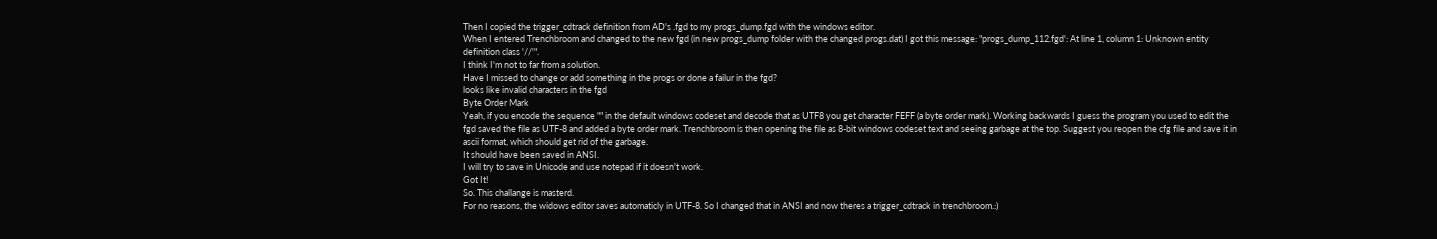Then I copied the trigger_cdtrack definition from AD's .fgd to my progs_dump.fgd with the windows editor.
When I entered Trenchbroom and changed to the new fgd (in new progs_dump folder with the changed progs.dat) I got this message: "progs_dump_112.fgd': At line 1, column 1: Unknown entity definition class '//'".
I think I'm not to far from a solution.
Have I missed to change or add something in the progs or done a failur in the fgd?
looks like invalid characters in the fgd
Byte Order Mark
Yeah, if you encode the sequence "" in the default windows codeset and decode that as UTF8 you get character FEFF (a byte order mark). Working backwards I guess the program you used to edit the fgd saved the file as UTF-8 and added a byte order mark. Trenchbroom is then opening the file as 8-bit windows codeset text and seeing garbage at the top. Suggest you reopen the cfg file and save it in ascii format, which should get rid of the garbage.
It should have been saved in ANSI.
I will try to save in Unicode and use notepad if it doesn't work.
Got It!
So. This challange is masterd.
For no reasons, the widows editor saves automaticly in UTF-8. So I changed that in ANSI and now theres a trigger_cdtrack in trenchbroom.:)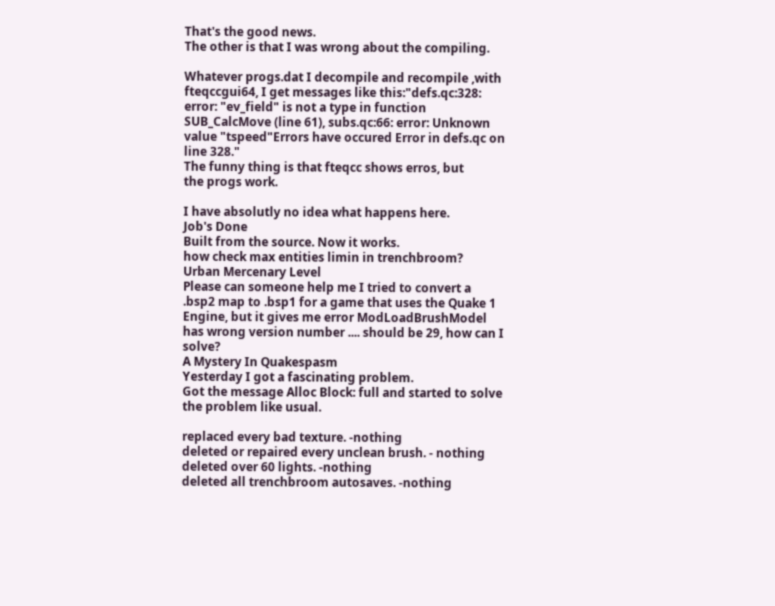That's the good news.
The other is that I was wrong about the compiling.

Whatever progs.dat I decompile and recompile ,with fteqccgui64, I get messages like this:"defs.qc:328: error: "ev_field" is not a type in function SUB_CalcMove (line 61), subs.qc:66: error: Unknown value "tspeed"Errors have occured Error in defs.qc on line 328."
The funny thing is that fteqcc shows erros, but
the progs work.

I have absolutly no idea what happens here.
Job's Done
Built from the source. Now it works.
how check max entities limin in trenchbroom?
Urban Mercenary Level
Please can someone help me I tried to convert a .bsp2 map to .bsp1 for a game that uses the Quake 1 Engine, but it gives me error ModLoadBrushModel has wrong version number .... should be 29, how can I solve?
A Mystery In Quakespasm
Yesterday I got a fascinating problem.
Got the message Alloc Block: full and started to solve the problem like usual.

replaced every bad texture. -nothing
deleted or repaired every unclean brush. - nothing
deleted over 60 lights. -nothing
deleted all trenchbroom autosaves. -nothing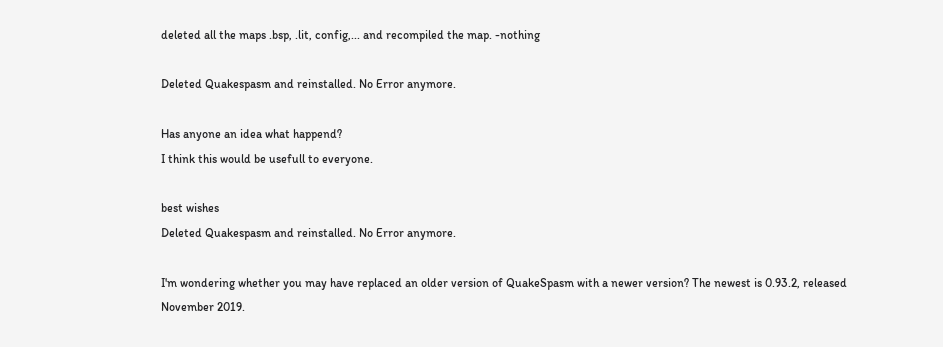deleted all the maps .bsp, .lit, config,... and recompiled the map. -nothing

Deleted Quakespasm and reinstalled. No Error anymore.

Has anyone an idea what happend?
I think this would be usefull to everyone.

best wishes
Deleted Quakespasm and reinstalled. No Error anymore.

I'm wondering whether you may have replaced an older version of QuakeSpasm with a newer version? The newest is 0.93.2, released November 2019.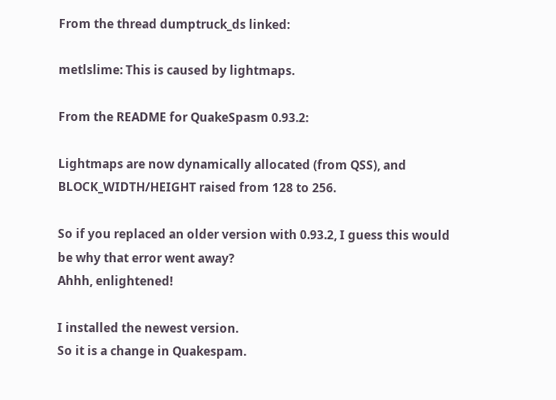From the thread dumptruck_ds linked:

metlslime: This is caused by lightmaps.

From the README for QuakeSpasm 0.93.2:

Lightmaps are now dynamically allocated (from QSS), and BLOCK_WIDTH/HEIGHT raised from 128 to 256.

So if you replaced an older version with 0.93.2, I guess this would be why that error went away?
Ahhh, enlightened!

I installed the newest version.
So it is a change in Quakespam.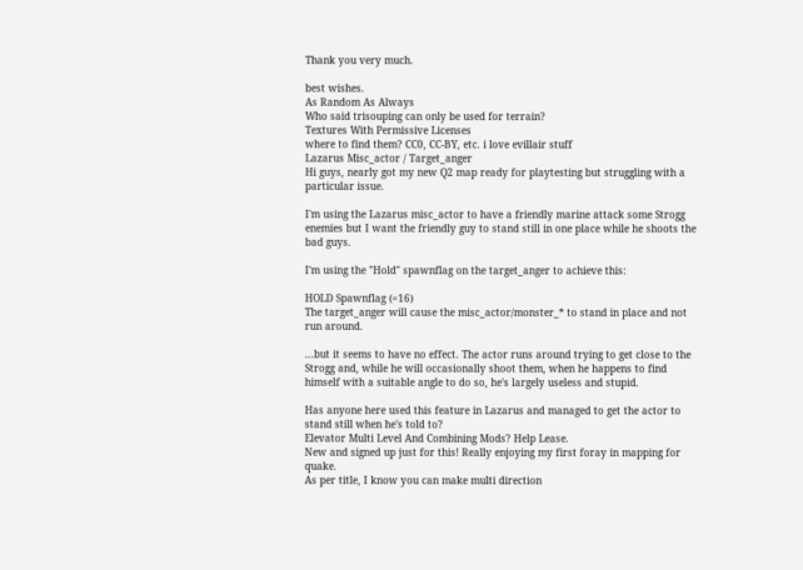Thank you very much.

best wishes.
As Random As Always
Who said trisouping can only be used for terrain?
Textures With Permissive Licenses
where to find them? CC0, CC-BY, etc. i love evillair stuff
Lazarus Misc_actor / Target_anger
Hi guys, nearly got my new Q2 map ready for playtesting but struggling with a particular issue.

I'm using the Lazarus misc_actor to have a friendly marine attack some Strogg enemies but I want the friendly guy to stand still in one place while he shoots the bad guys.

I'm using the "Hold" spawnflag on the target_anger to achieve this:

HOLD Spawnflag (=16)
The target_anger will cause the misc_actor/monster_* to stand in place and not run around.

...but it seems to have no effect. The actor runs around trying to get close to the Strogg and, while he will occasionally shoot them, when he happens to find himself with a suitable angle to do so, he's largely useless and stupid.

Has anyone here used this feature in Lazarus and managed to get the actor to stand still when he's told to?
Elevator Multi Level And Combining Mods? Help Lease.
New and signed up just for this! Really enjoying my first foray in mapping for quake.
As per title, I know you can make multi direction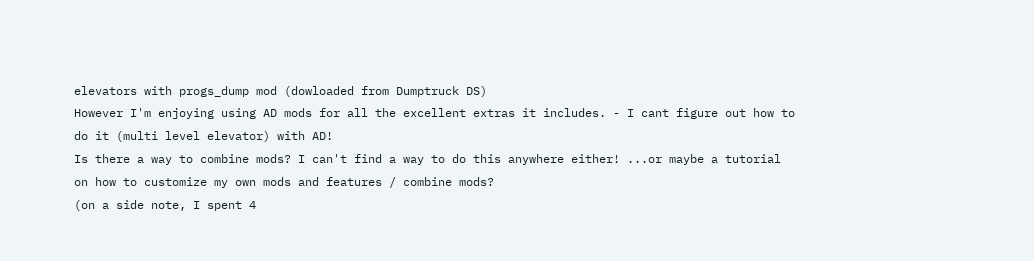elevators with progs_dump mod (dowloaded from Dumptruck DS)
However I'm enjoying using AD mods for all the excellent extras it includes. - I cant figure out how to do it (multi level elevator) with AD!
Is there a way to combine mods? I can't find a way to do this anywhere either! ...or maybe a tutorial on how to customize my own mods and features / combine mods?
(on a side note, I spent 4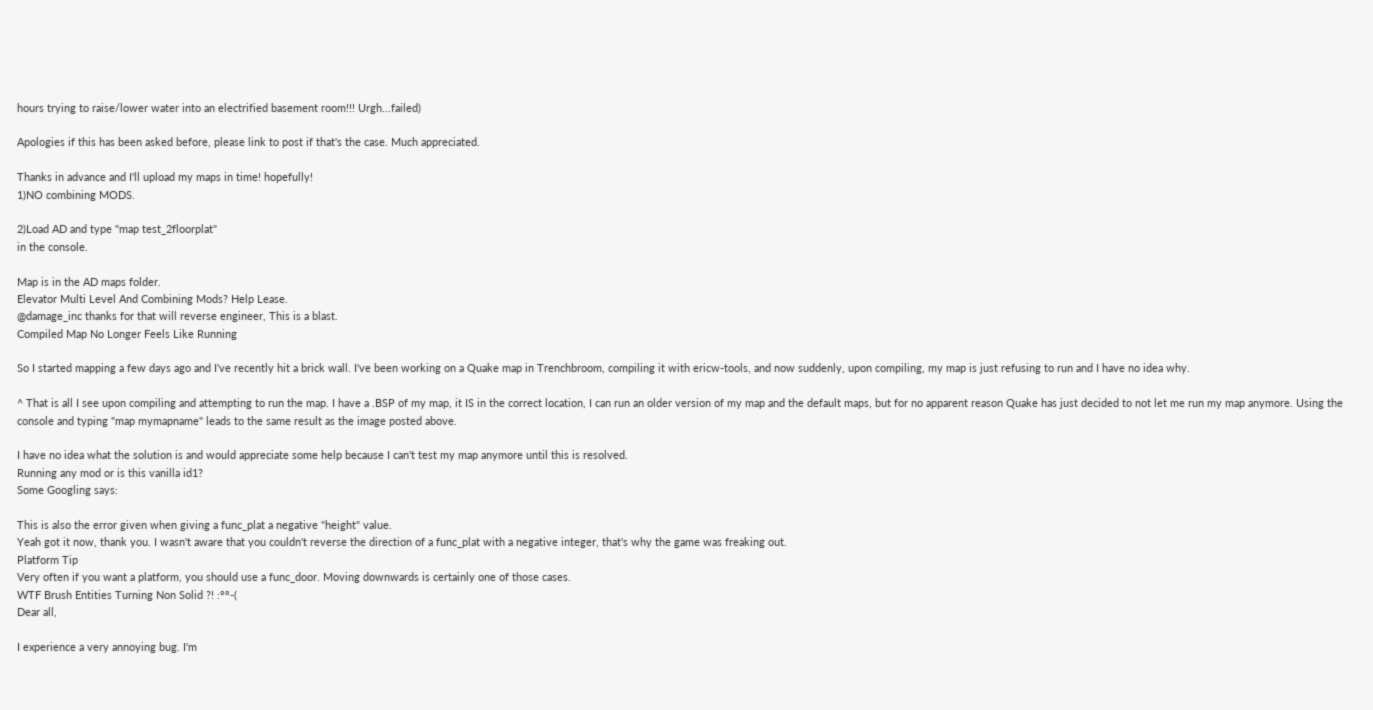hours trying to raise/lower water into an electrified basement room!!! Urgh...failed)

Apologies if this has been asked before, please link to post if that's the case. Much appreciated.

Thanks in advance and I'll upload my maps in time! hopefully!
1)NO combining MODS.

2)Load AD and type "map test_2floorplat"
in the console.

Map is in the AD maps folder.
Elevator Multi Level And Combining Mods? Help Lease.
@damage_inc thanks for that will reverse engineer, This is a blast.
Compiled Map No Longer Feels Like Running

So I started mapping a few days ago and I've recently hit a brick wall. I've been working on a Quake map in Trenchbroom, compiling it with ericw-tools, and now suddenly, upon compiling, my map is just refusing to run and I have no idea why.

^ That is all I see upon compiling and attempting to run the map. I have a .BSP of my map, it IS in the correct location, I can run an older version of my map and the default maps, but for no apparent reason Quake has just decided to not let me run my map anymore. Using the console and typing "map mymapname" leads to the same result as the image posted above.

I have no idea what the solution is and would appreciate some help because I can't test my map anymore until this is resolved.
Running any mod or is this vanilla id1?
Some Googling says:

This is also the error given when giving a func_plat a negative "height" value.
Yeah got it now, thank you. I wasn't aware that you couldn't reverse the direction of a func_plat with a negative integer, that's why the game was freaking out.
Platform Tip
Very often if you want a platform, you should use a func_door. Moving downwards is certainly one of those cases.
WTF Brush Entities Turning Non Solid ?! :°°-(
Dear all,

I experience a very annoying bug. I'm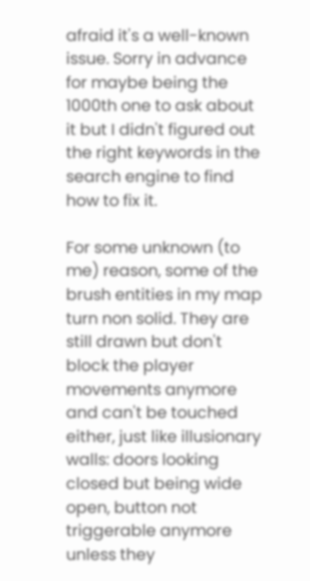afraid it's a well-known issue. Sorry in advance for maybe being the 1000th one to ask about it but I didn't figured out the right keywords in the search engine to find how to fix it.

For some unknown (to me) reason, some of the brush entities in my map turn non solid. They are still drawn but don't block the player movements anymore and can't be touched either, just like illusionary walls: doors looking closed but being wide open, button not triggerable anymore unless they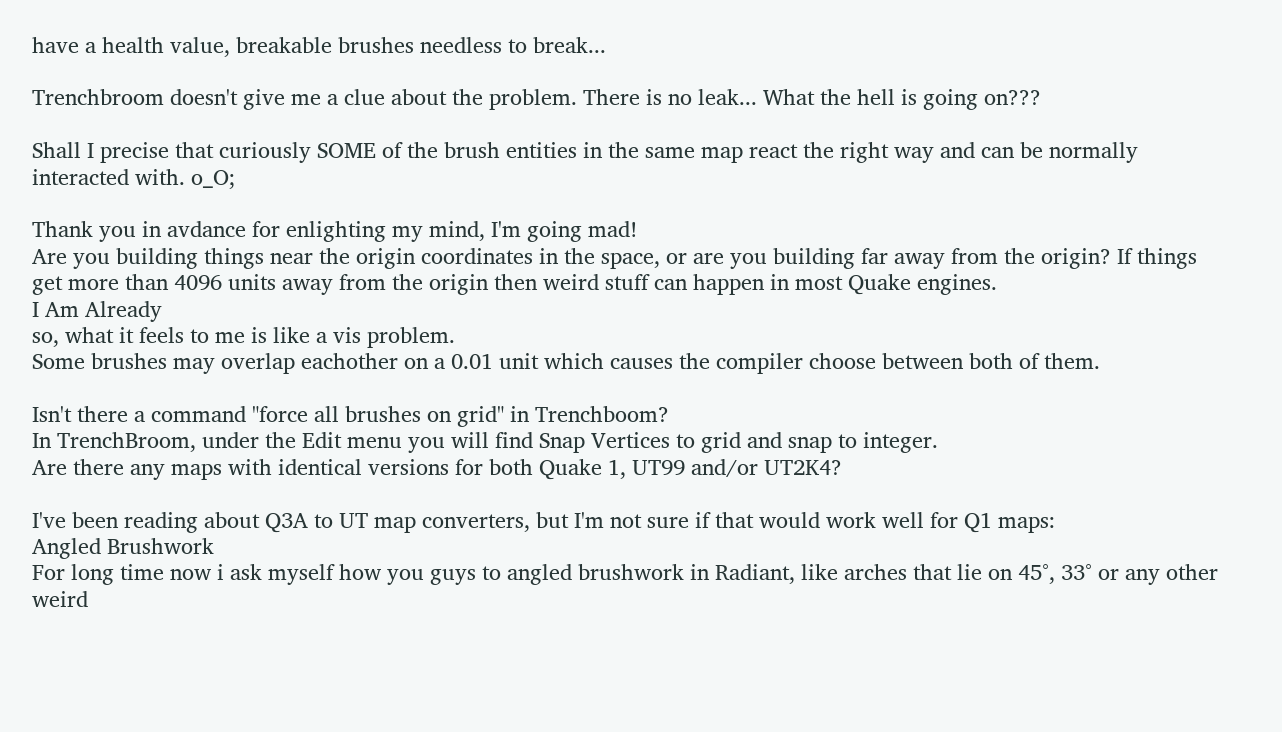have a health value, breakable brushes needless to break...

Trenchbroom doesn't give me a clue about the problem. There is no leak... What the hell is going on???

Shall I precise that curiously SOME of the brush entities in the same map react the right way and can be normally interacted with. o_O;

Thank you in avdance for enlighting my mind, I'm going mad!
Are you building things near the origin coordinates in the space, or are you building far away from the origin? If things get more than 4096 units away from the origin then weird stuff can happen in most Quake engines.
I Am Already
so, what it feels to me is like a vis problem.
Some brushes may overlap eachother on a 0.01 unit which causes the compiler choose between both of them.

Isn't there a command "force all brushes on grid" in Trenchboom?
In TrenchBroom, under the Edit menu you will find Snap Vertices to grid and snap to integer.
Are there any maps with identical versions for both Quake 1, UT99 and/or UT2K4?

I've been reading about Q3A to UT map converters, but I'm not sure if that would work well for Q1 maps:
Angled Brushwork
For long time now i ask myself how you guys to angled brushwork in Radiant, like arches that lie on 45°, 33° or any other weird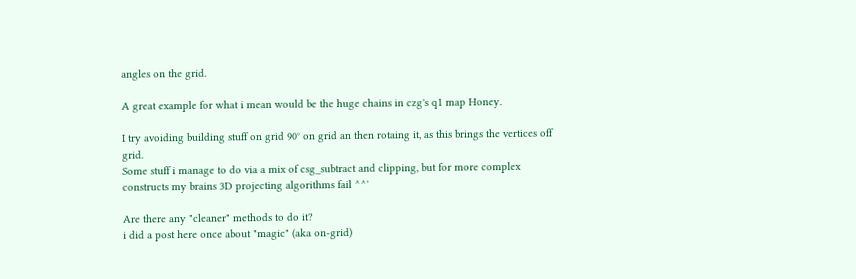angles on the grid.

A great example for what i mean would be the huge chains in czg's q1 map Honey.

I try avoiding building stuff on grid 90° on grid an then rotaing it, as this brings the vertices off grid.
Some stuff i manage to do via a mix of csg_subtract and clipping, but for more complex constructs my brains 3D projecting algorithms fail ^^'

Are there any "cleaner" methods to do it?
i did a post here once about "magic" (aka on-grid)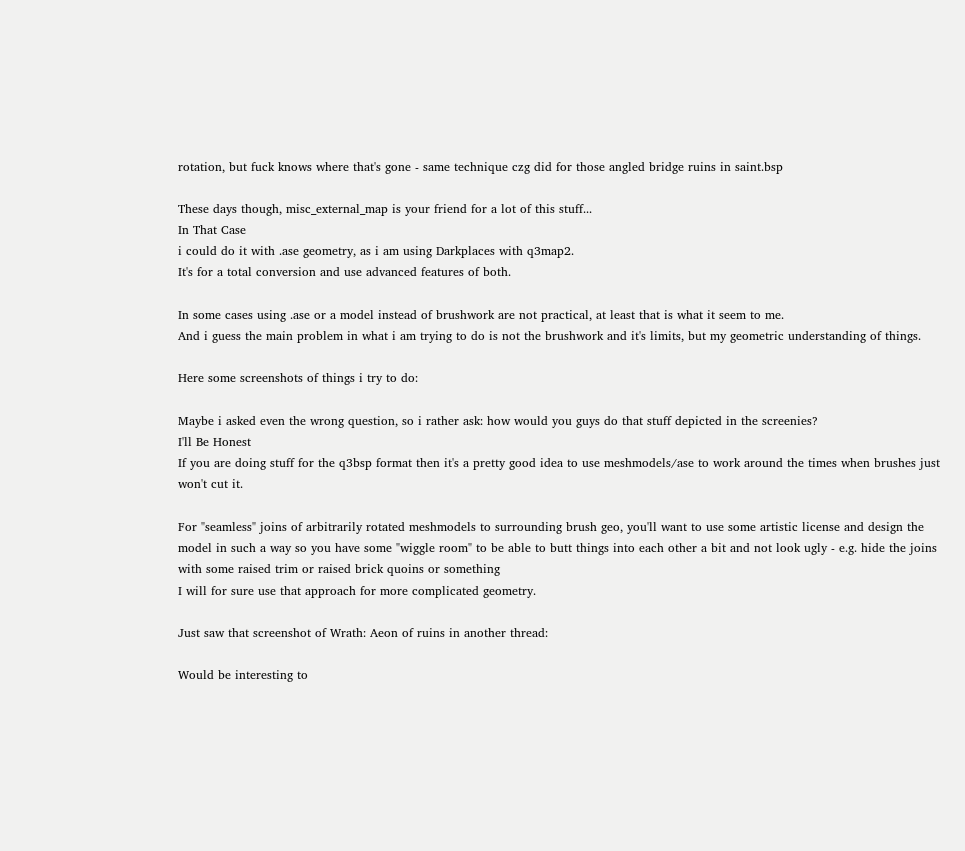rotation, but fuck knows where that's gone - same technique czg did for those angled bridge ruins in saint.bsp

These days though, misc_external_map is your friend for a lot of this stuff...
In That Case
i could do it with .ase geometry, as i am using Darkplaces with q3map2.
It's for a total conversion and use advanced features of both.

In some cases using .ase or a model instead of brushwork are not practical, at least that is what it seem to me.
And i guess the main problem in what i am trying to do is not the brushwork and it's limits, but my geometric understanding of things.

Here some screenshots of things i try to do:

Maybe i asked even the wrong question, so i rather ask: how would you guys do that stuff depicted in the screenies?
I'll Be Honest
If you are doing stuff for the q3bsp format then it's a pretty good idea to use meshmodels/ase to work around the times when brushes just won't cut it.

For "seamless" joins of arbitrarily rotated meshmodels to surrounding brush geo, you'll want to use some artistic license and design the model in such a way so you have some "wiggle room" to be able to butt things into each other a bit and not look ugly - e.g. hide the joins with some raised trim or raised brick quoins or something
I will for sure use that approach for more complicated geometry.

Just saw that screenshot of Wrath: Aeon of ruins in another thread:

Would be interesting to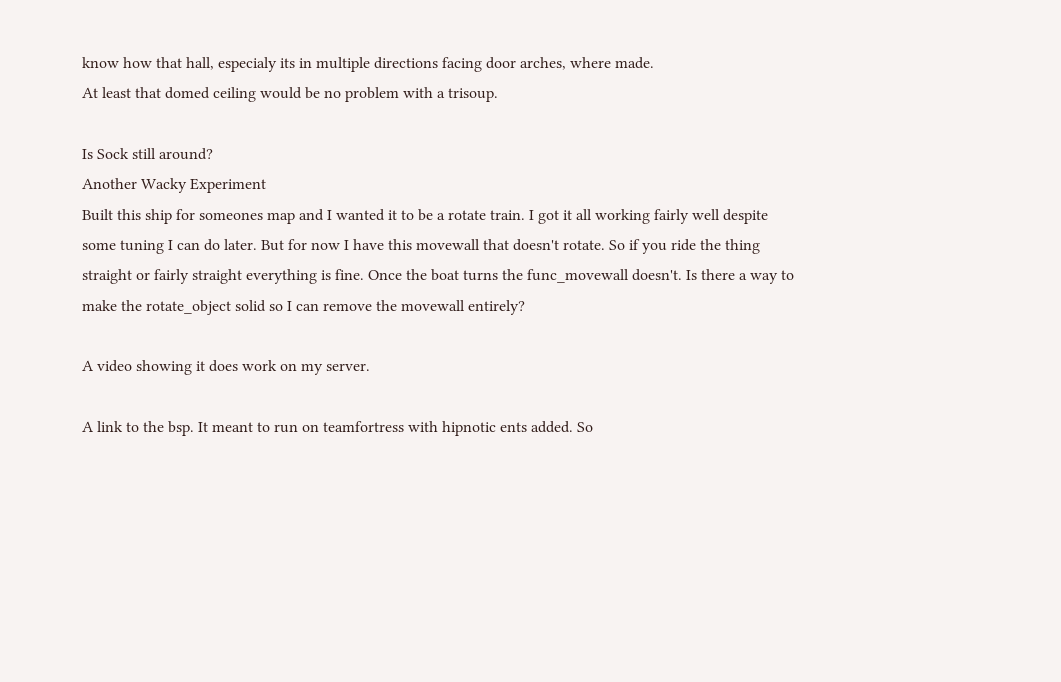know how that hall, especialy its in multiple directions facing door arches, where made.
At least that domed ceiling would be no problem with a trisoup.

Is Sock still around?
Another Wacky Experiment
Built this ship for someones map and I wanted it to be a rotate train. I got it all working fairly well despite some tuning I can do later. But for now I have this movewall that doesn't rotate. So if you ride the thing straight or fairly straight everything is fine. Once the boat turns the func_movewall doesn't. Is there a way to make the rotate_object solid so I can remove the movewall entirely?

A video showing it does work on my server.

A link to the bsp. It meant to run on teamfortress with hipnotic ents added. So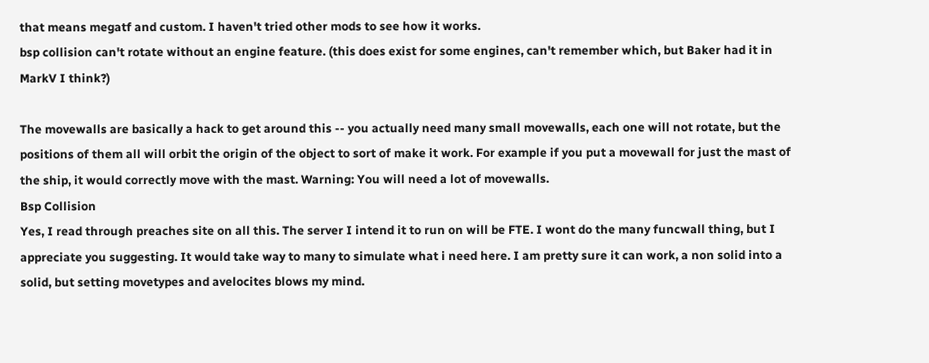that means megatf and custom. I haven't tried other mods to see how it works.
bsp collision can't rotate without an engine feature. (this does exist for some engines, can't remember which, but Baker had it in MarkV I think?)

The movewalls are basically a hack to get around this -- you actually need many small movewalls, each one will not rotate, but the positions of them all will orbit the origin of the object to sort of make it work. For example if you put a movewall for just the mast of the ship, it would correctly move with the mast. Warning: You will need a lot of movewalls.
Bsp Collision
Yes, I read through preaches site on all this. The server I intend it to run on will be FTE. I wont do the many funcwall thing, but I appreciate you suggesting. It would take way to many to simulate what i need here. I am pretty sure it can work, a non solid into a solid, but setting movetypes and avelocites blows my mind.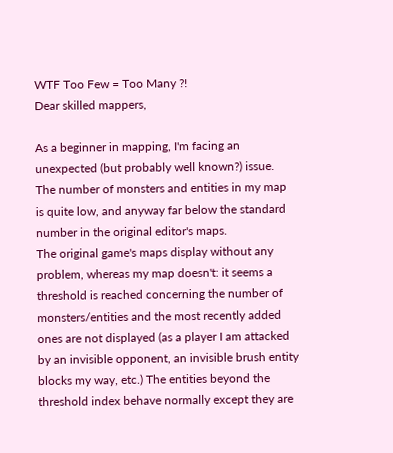WTF Too Few = Too Many ?!
Dear skilled mappers,

As a beginner in mapping, I'm facing an unexpected (but probably well known?) issue.
The number of monsters and entities in my map is quite low, and anyway far below the standard number in the original editor's maps.
The original game's maps display without any problem, whereas my map doesn't: it seems a threshold is reached concerning the number of monsters/entities and the most recently added ones are not displayed (as a player I am attacked by an invisible opponent, an invisible brush entity blocks my way, etc.) The entities beyond the threshold index behave normally except they are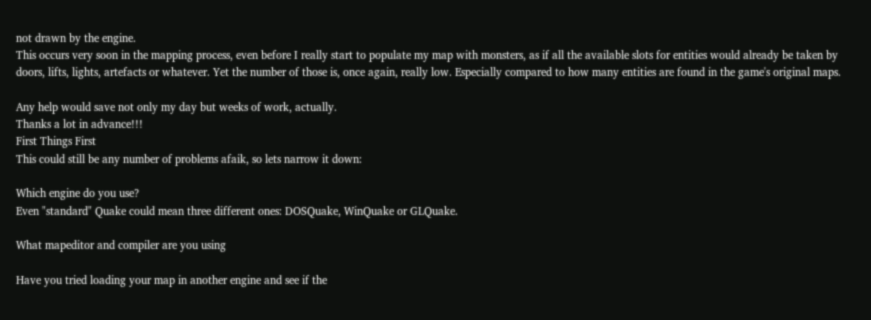not drawn by the engine.
This occurs very soon in the mapping process, even before I really start to populate my map with monsters, as if all the available slots for entities would already be taken by doors, lifts, lights, artefacts or whatever. Yet the number of those is, once again, really low. Especially compared to how many entities are found in the game's original maps.

Any help would save not only my day but weeks of work, actually.
Thanks a lot in advance!!!
First Things First
This could still be any number of problems afaik, so lets narrow it down:

Which engine do you use?
Even "standard" Quake could mean three different ones: DOSQuake, WinQuake or GLQuake.

What mapeditor and compiler are you using

Have you tried loading your map in another engine and see if the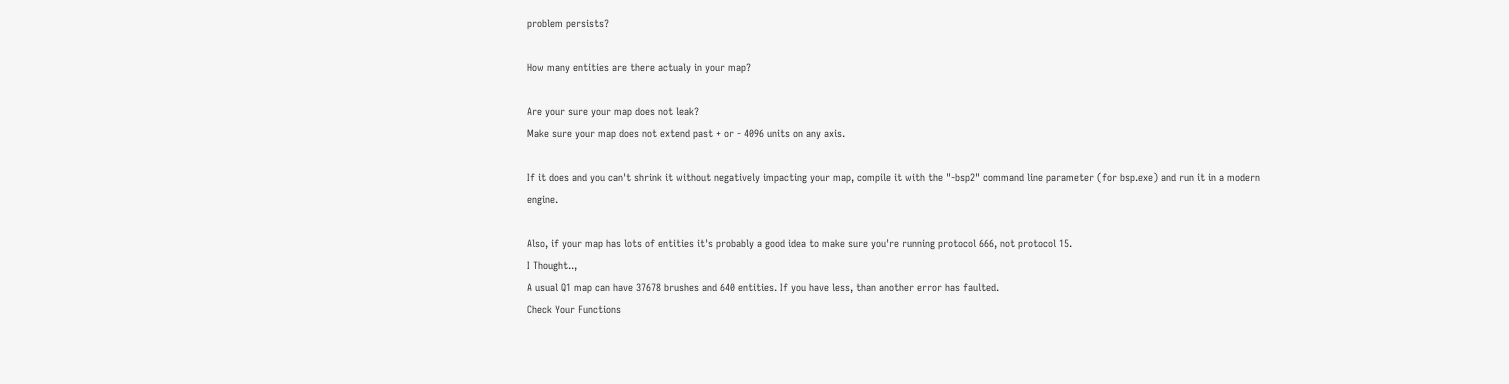problem persists?

How many entities are there actualy in your map?

Are your sure your map does not leak?
Make sure your map does not extend past + or - 4096 units on any axis.

If it does and you can't shrink it without negatively impacting your map, compile it with the "-bsp2" command line parameter (for bsp.exe) and run it in a modern engine.

Also, if your map has lots of entities it's probably a good idea to make sure you're running protocol 666, not protocol 15.
I Thought..,
A usual Q1 map can have 37678 brushes and 640 entities. If you have less, than another error has faulted.
Check Your Functions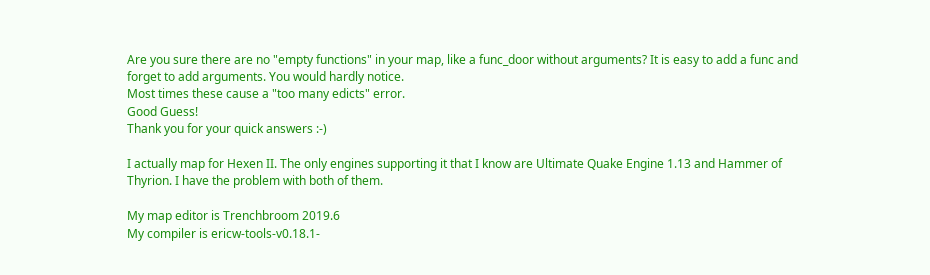Are you sure there are no "empty functions" in your map, like a func_door without arguments? It is easy to add a func and forget to add arguments. You would hardly notice.
Most times these cause a "too many edicts" error.
Good Guess!
Thank you for your quick answers :-)

I actually map for Hexen II. The only engines supporting it that I know are Ultimate Quake Engine 1.13 and Hammer of Thyrion. I have the problem with both of them.

My map editor is Trenchbroom 2019.6
My compiler is ericw-tools-v0.18.1-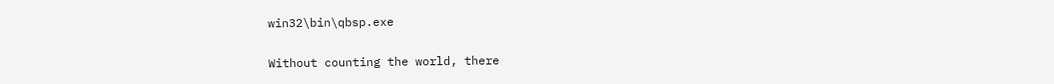win32\bin\qbsp.exe

Without counting the world, there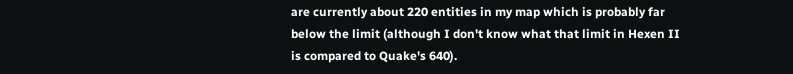are currently about 220 entities in my map which is probably far below the limit (although I don't know what that limit in Hexen II is compared to Quake's 640).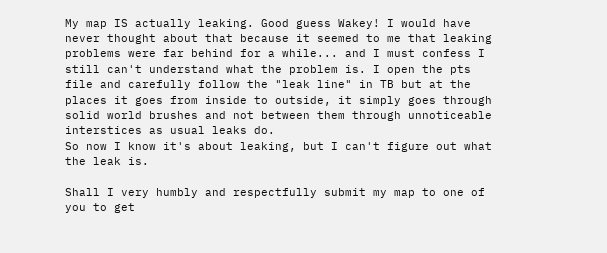My map IS actually leaking. Good guess Wakey! I would have never thought about that because it seemed to me that leaking problems were far behind for a while... and I must confess I still can't understand what the problem is. I open the pts file and carefully follow the "leak line" in TB but at the places it goes from inside to outside, it simply goes through solid world brushes and not between them through unnoticeable interstices as usual leaks do.
So now I know it's about leaking, but I can't figure out what the leak is.

Shall I very humbly and respectfully submit my map to one of you to get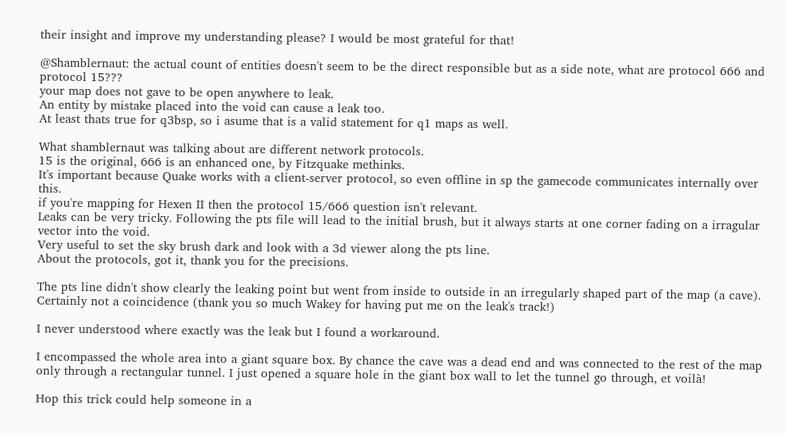their insight and improve my understanding please? I would be most grateful for that!

@Shamblernaut: the actual count of entities doesn't seem to be the direct responsible but as a side note, what are protocol 666 and protocol 15???
your map does not gave to be open anywhere to leak.
An entity by mistake placed into the void can cause a leak too.
At least thats true for q3bsp, so i asume that is a valid statement for q1 maps as well.

What shamblernaut was talking about are different network protocols.
15 is the original, 666 is an enhanced one, by Fitzquake methinks.
It's important because Quake works with a client-server protocol, so even offline in sp the gamecode communicates internally over this.
if you're mapping for Hexen II then the protocol 15/666 question isn't relevant.
Leaks can be very tricky. Following the pts file will lead to the initial brush, but it always starts at one corner fading on a irragular vector into the void.
Very useful to set the sky brush dark and look with a 3d viewer along the pts line.
About the protocols, got it, thank you for the precisions.

The pts line didn't show clearly the leaking point but went from inside to outside in an irregularly shaped part of the map (a cave). Certainly not a coincidence (thank you so much Wakey for having put me on the leak's track!)

I never understood where exactly was the leak but I found a workaround.

I encompassed the whole area into a giant square box. By chance the cave was a dead end and was connected to the rest of the map only through a rectangular tunnel. I just opened a square hole in the giant box wall to let the tunnel go through, et voilà!

Hop this trick could help someone in a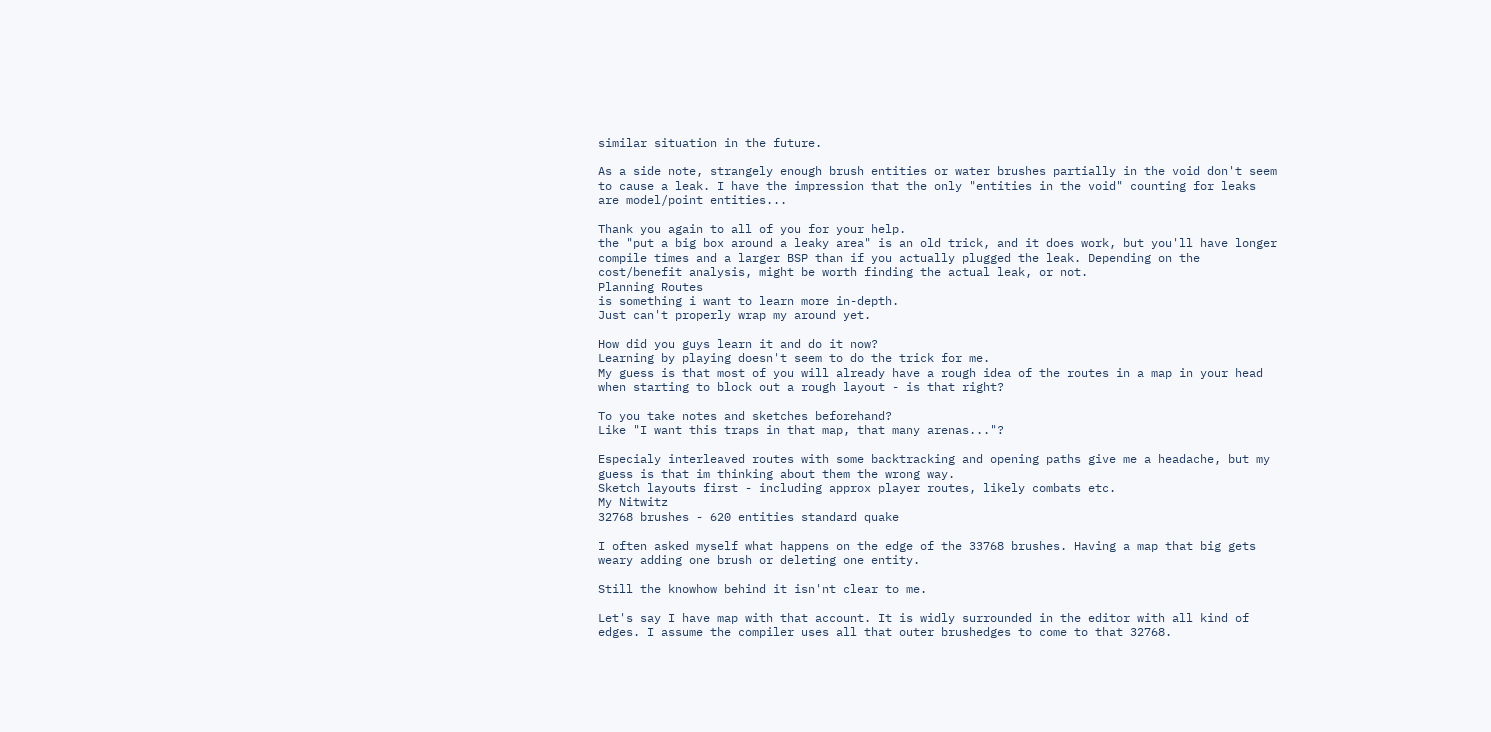similar situation in the future.

As a side note, strangely enough brush entities or water brushes partially in the void don't seem to cause a leak. I have the impression that the only "entities in the void" counting for leaks are model/point entities...

Thank you again to all of you for your help.
the "put a big box around a leaky area" is an old trick, and it does work, but you'll have longer compile times and a larger BSP than if you actually plugged the leak. Depending on the cost/benefit analysis, might be worth finding the actual leak, or not.
Planning Routes
is something i want to learn more in-depth.
Just can't properly wrap my around yet.

How did you guys learn it and do it now?
Learning by playing doesn't seem to do the trick for me.
My guess is that most of you will already have a rough idea of the routes in a map in your head when starting to block out a rough layout - is that right?

To you take notes and sketches beforehand?
Like "I want this traps in that map, that many arenas..."?

Especialy interleaved routes with some backtracking and opening paths give me a headache, but my guess is that im thinking about them the wrong way.
Sketch layouts first - including approx player routes, likely combats etc.
My Nitwitz
32768 brushes - 620 entities standard quake

I often asked myself what happens on the edge of the 33768 brushes. Having a map that big gets weary adding one brush or deleting one entity.

Still the knowhow behind it isn'nt clear to me.

Let's say I have map with that account. It is widly surrounded in the editor with all kind of edges. I assume the compiler uses all that outer brushedges to come to that 32768.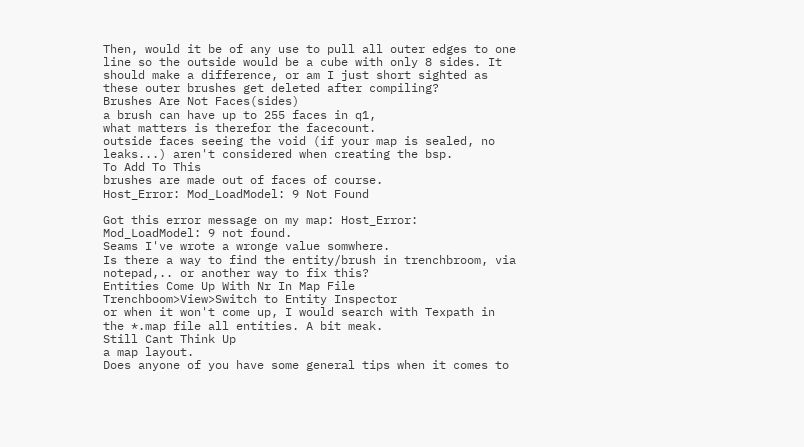Then, would it be of any use to pull all outer edges to one line so the outside would be a cube with only 8 sides. It should make a difference, or am I just short sighted as these outer brushes get deleted after compiling?
Brushes Are Not Faces(sides)
a brush can have up to 255 faces in q1,
what matters is therefor the facecount.
outside faces seeing the void (if your map is sealed, no leaks...) aren't considered when creating the bsp.
To Add To This
brushes are made out of faces of course.
Host_Error: Mod_LoadModel: 9 Not Found

Got this error message on my map: Host_Error: Mod_LoadModel: 9 not found.
Seams I've wrote a wronge value somwhere.
Is there a way to find the entity/brush in trenchbroom, via notepad,.. or another way to fix this?
Entities Come Up With Nr In Map File
Trenchboom>View>Switch to Entity Inspector
or when it won't come up, I would search with Texpath in the *.map file all entities. A bit meak.
Still Cant Think Up
a map layout.
Does anyone of you have some general tips when it comes to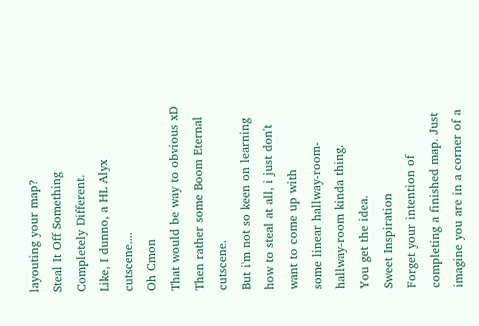layouting your map?
Steal It Off Something Completely Different.
Like, I dunno, a HL Alyx cutscene....
Oh Cmon
That would be way to obvious xD
Then rather some Boom Eternal cutscene.
But i'm not so keen on learning how to steal at all, i just don't want to come up with
some linear hallway-room-hallway-room kinda thing.
You get the idea.
Sweet Inspiration
Forget your intention of completing a finished map. Just imagine you are in a corner of a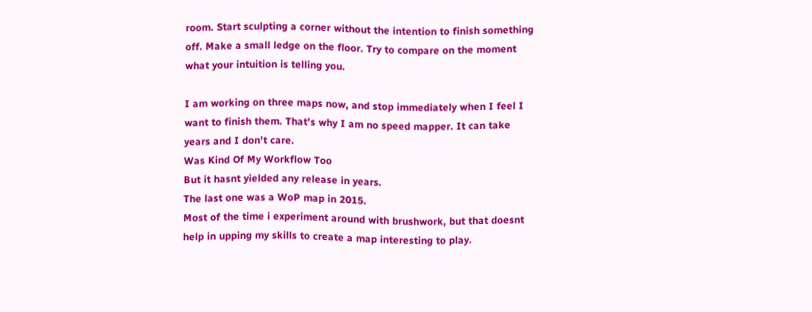room. Start sculpting a corner without the intention to finish something off. Make a small ledge on the floor. Try to compare on the moment what your intuition is telling you.

I am working on three maps now, and stop immediately when I feel I want to finish them. That's why I am no speed mapper. It can take years and I don't care.
Was Kind Of My Workflow Too
But it hasnt yielded any release in years.
The last one was a WoP map in 2015.
Most of the time i experiment around with brushwork, but that doesnt help in upping my skills to create a map interesting to play.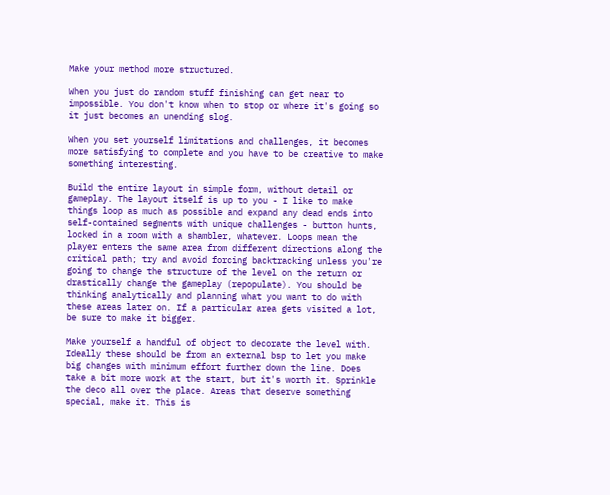Make your method more structured.

When you just do random stuff finishing can get near to impossible. You don't know when to stop or where it's going so it just becomes an unending slog.

When you set yourself limitations and challenges, it becomes more satisfying to complete and you have to be creative to make something interesting.

Build the entire layout in simple form, without detail or gameplay. The layout itself is up to you - I like to make things loop as much as possible and expand any dead ends into self-contained segments with unique challenges - button hunts, locked in a room with a shambler, whatever. Loops mean the player enters the same area from different directions along the critical path; try and avoid forcing backtracking unless you're going to change the structure of the level on the return or drastically change the gameplay (repopulate). You should be thinking analytically and planning what you want to do with these areas later on. If a particular area gets visited a lot, be sure to make it bigger.

Make yourself a handful of object to decorate the level with. Ideally these should be from an external bsp to let you make big changes with minimum effort further down the line. Does take a bit more work at the start, but it's worth it. Sprinkle the deco all over the place. Areas that deserve something special, make it. This is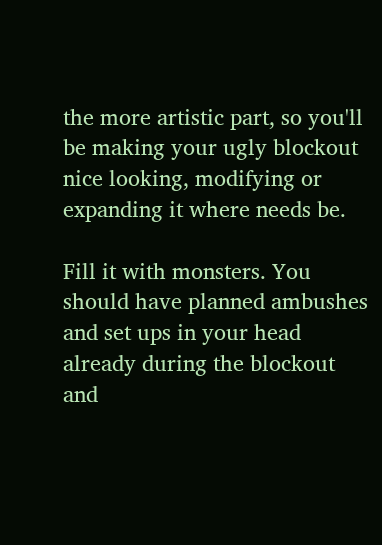the more artistic part, so you'll be making your ugly blockout nice looking, modifying or expanding it where needs be.

Fill it with monsters. You should have planned ambushes and set ups in your head already during the blockout and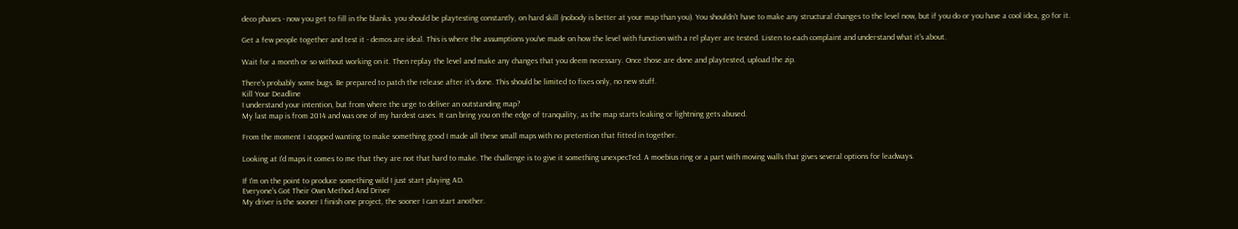deco phases - now you get to fill in the blanks. you should be playtesting constantly, on hard skill (nobody is better at your map than you). You shouldn't have to make any structural changes to the level now, but if you do or you have a cool idea, go for it.

Get a few people together and test it - demos are ideal. This is where the assumptions you've made on how the level with function with a rel player are tested. Listen to each complaint and understand what it's about.

Wait for a month or so without working on it. Then replay the level and make any changes that you deem necessary. Once those are done and playtested, upload the zip.

There's probably some bugs. Be prepared to patch the release after it's done. This should be limited to fixes only, no new stuff.
Kill Your Deadline
I understand your intention, but from where the urge to deliver an outstanding map?
My last map is from 2014 and was one of my hardest cases. It can bring you on the edge of tranquility, as the map starts leaking or lightning gets abused.

From the moment I stopped wanting to make something good I made all these small maps with no pretention that fitted in together.

Looking at I'd maps it comes to me that they are not that hard to make. The challenge is to give it something unexpecTed. A moebius ring or a part with moving walls that gives several options for leadways.

If I'm on the point to produce something wild I just start playing AD.
Everyone's Got Their Own Method And Driver
My driver is the sooner I finish one project, the sooner I can start another.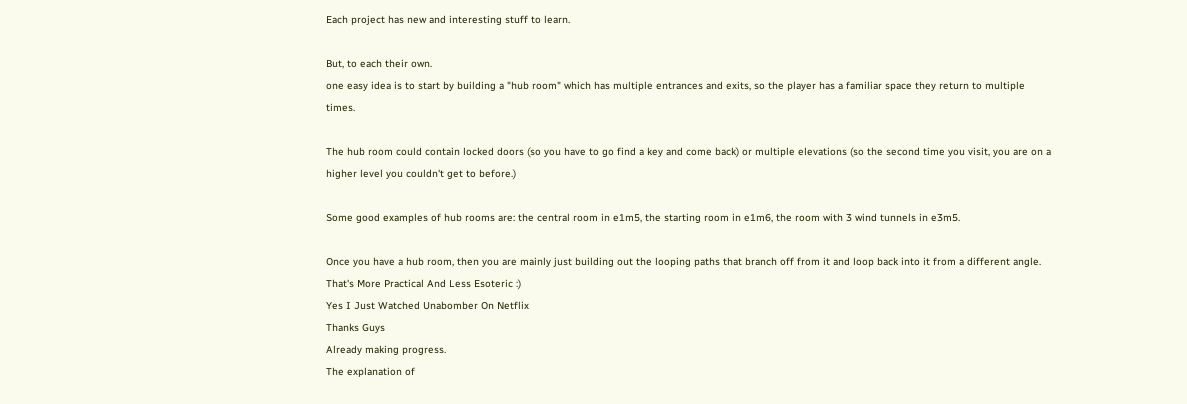Each project has new and interesting stuff to learn.

But, to each their own.
one easy idea is to start by building a "hub room" which has multiple entrances and exits, so the player has a familiar space they return to multiple times.

The hub room could contain locked doors (so you have to go find a key and come back) or multiple elevations (so the second time you visit, you are on a higher level you couldn't get to before.)

Some good examples of hub rooms are: the central room in e1m5, the starting room in e1m6, the room with 3 wind tunnels in e3m5.

Once you have a hub room, then you are mainly just building out the looping paths that branch off from it and loop back into it from a different angle.
That's More Practical And Less Esoteric :)
Yes I Just Watched Unabomber On Netflix
Thanks Guys
Already making progress.
The explanation of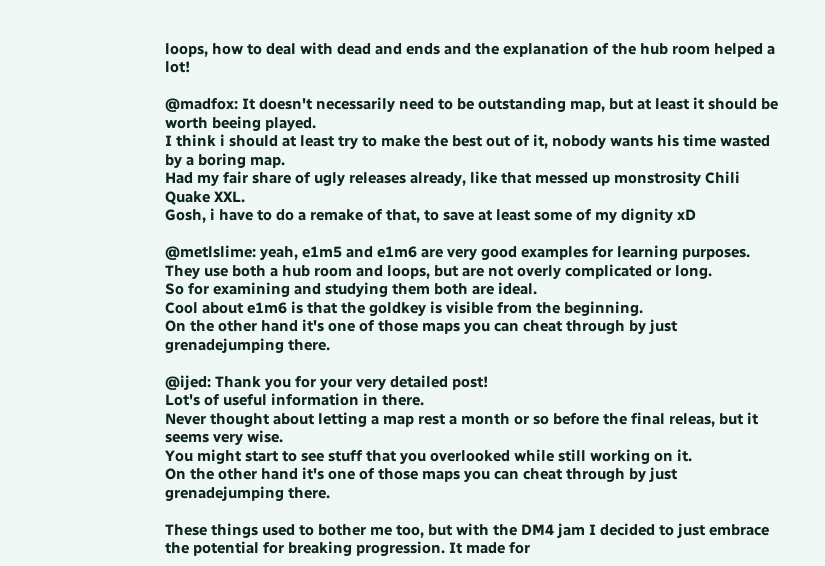loops, how to deal with dead and ends and the explanation of the hub room helped a lot!

@madfox: It doesn't necessarily need to be outstanding map, but at least it should be worth beeing played.
I think i should at least try to make the best out of it, nobody wants his time wasted by a boring map.
Had my fair share of ugly releases already, like that messed up monstrosity Chili Quake XXL.
Gosh, i have to do a remake of that, to save at least some of my dignity xD

@metlslime: yeah, e1m5 and e1m6 are very good examples for learning purposes.
They use both a hub room and loops, but are not overly complicated or long.
So for examining and studying them both are ideal.
Cool about e1m6 is that the goldkey is visible from the beginning.
On the other hand it's one of those maps you can cheat through by just grenadejumping there.

@ijed: Thank you for your very detailed post!
Lot's of useful information in there.
Never thought about letting a map rest a month or so before the final releas, but it seems very wise.
You might start to see stuff that you overlooked while still working on it.
On the other hand it's one of those maps you can cheat through by just grenadejumping there.

These things used to bother me too, but with the DM4 jam I decided to just embrace the potential for breaking progression. It made for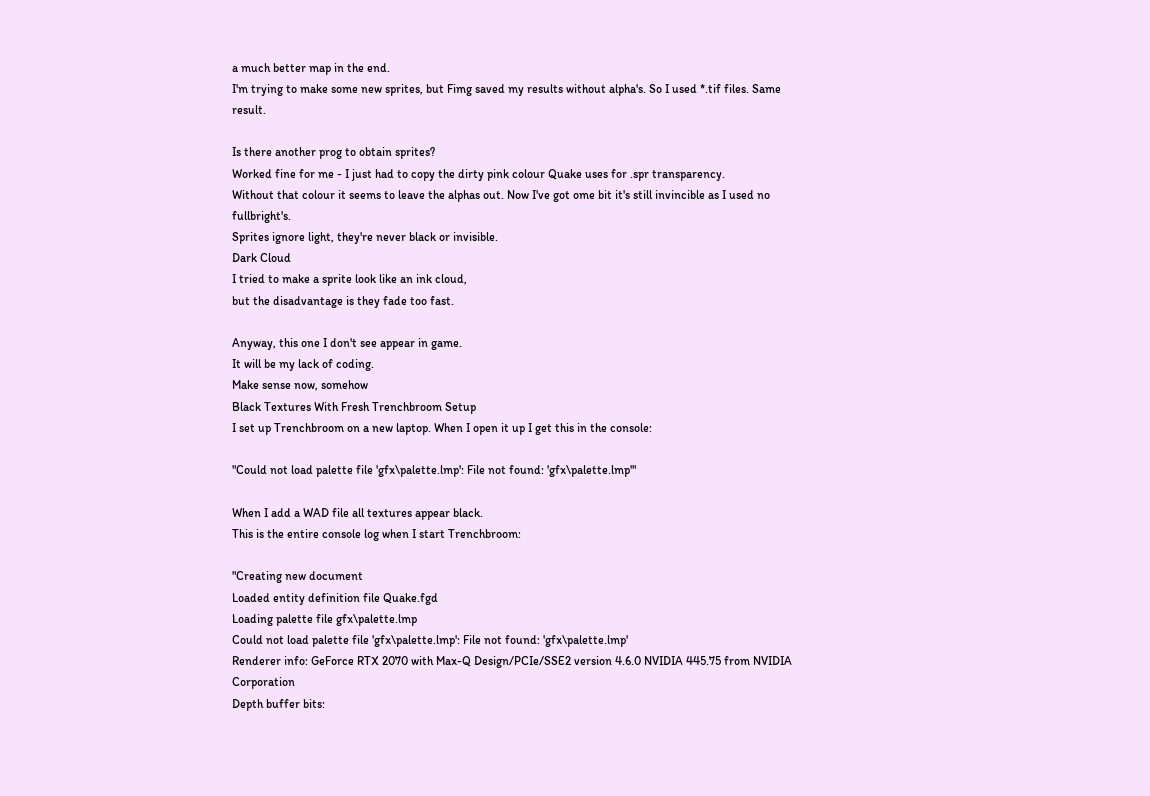a much better map in the end.
I'm trying to make some new sprites, but Fimg saved my results without alpha's. So I used *.tif files. Same result.

Is there another prog to obtain sprites?
Worked fine for me - I just had to copy the dirty pink colour Quake uses for .spr transparency.
Without that colour it seems to leave the alphas out. Now I've got ome bit it's still invincible as I used no fullbright's.
Sprites ignore light, they're never black or invisible.
Dark Cloud
I tried to make a sprite look like an ink cloud,
but the disadvantage is they fade too fast.

Anyway, this one I don't see appear in game.
It will be my lack of coding.
Make sense now, somehow
Black Textures With Fresh Trenchbroom Setup
I set up Trenchbroom on a new laptop. When I open it up I get this in the console:

"Could not load palette file 'gfx\palette.lmp': File not found: 'gfx\palette.lmp'"

When I add a WAD file all textures appear black.
This is the entire console log when I start Trenchbroom:

"Creating new document
Loaded entity definition file Quake.fgd
Loading palette file gfx\palette.lmp
Could not load palette file 'gfx\palette.lmp': File not found: 'gfx\palette.lmp'
Renderer info: GeForce RTX 2070 with Max-Q Design/PCIe/SSE2 version 4.6.0 NVIDIA 445.75 from NVIDIA Corporation
Depth buffer bits: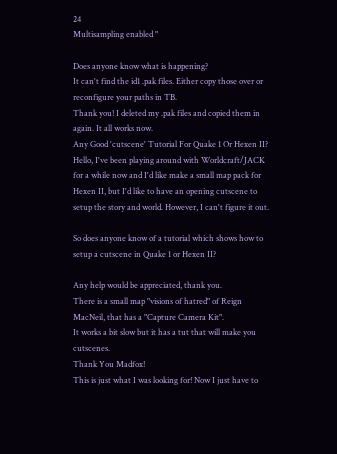24
Multisampling enabled "

Does anyone know what is happening?
It can't find the id1 .pak files. Either copy those over or reconfigure your paths in TB.
Thank you! I deleted my .pak files and copied them in again. It all works now.
Any Good 'cutscene' Tutorial For Quake 1 Or Hexen II?
Hello, I've been playing around with Worldcraft/JACK for a while now and I'd like make a small map pack for Hexen II, but I'd like to have an opening cutscene to setup the story and world. However, I can't figure it out.

So does anyone know of a tutorial which shows how to setup a cutscene in Quake 1 or Hexen II?

Any help would be appreciated, thank you.
There is a small map "visions of hatred" of Reign MacNeil, that has a "Capture Camera Kit".
It works a bit slow but it has a tut that will make you cutscenes.
Thank You Madfox!
This is just what I was looking for! Now I just have to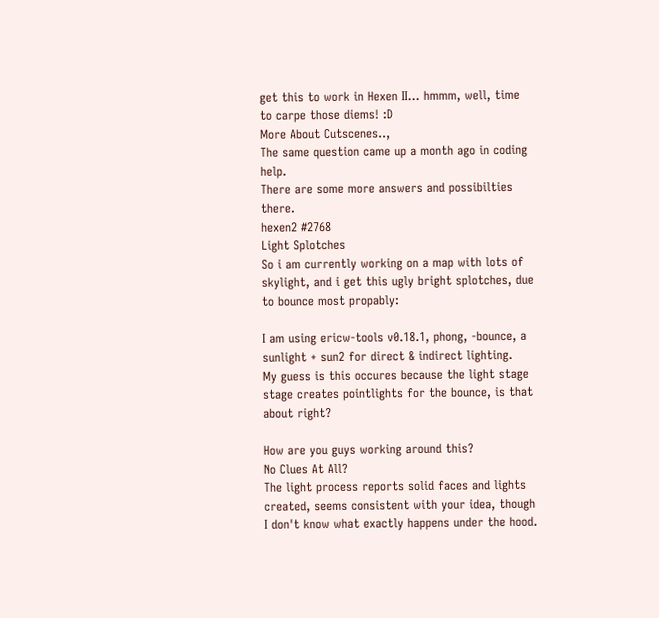get this to work in Hexen II... hmmm, well, time to carpe those diems! :D
More About Cutscenes..,
The same question came up a month ago in coding help.
There are some more answers and possibilties there.
hexen2 #2768
Light Splotches
So i am currently working on a map with lots of skylight, and i get this ugly bright splotches, due to bounce most propably:

I am using ericw-tools v0.18.1, phong, -bounce, a sunlight + sun2 for direct & indirect lighting.
My guess is this occures because the light stage stage creates pointlights for the bounce, is that about right?

How are you guys working around this?
No Clues At All?
The light process reports solid faces and lights created, seems consistent with your idea, though I don't know what exactly happens under the hood.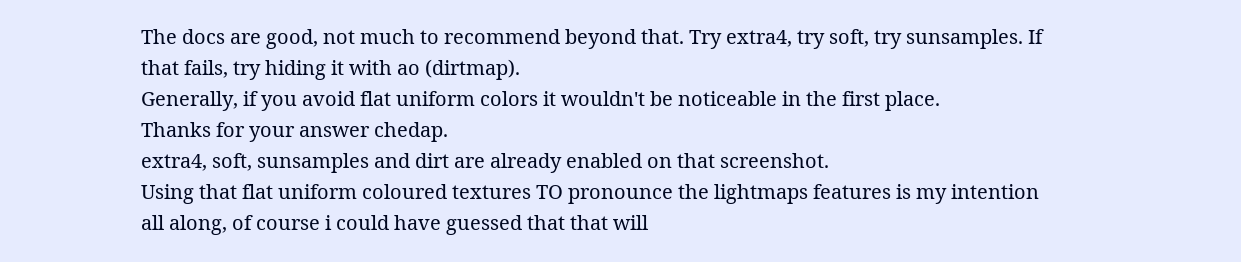The docs are good, not much to recommend beyond that. Try extra4, try soft, try sunsamples. If that fails, try hiding it with ao (dirtmap).
Generally, if you avoid flat uniform colors it wouldn't be noticeable in the first place.
Thanks for your answer chedap.
extra4, soft, sunsamples and dirt are already enabled on that screenshot.
Using that flat uniform coloured textures TO pronounce the lightmaps features is my intention all along, of course i could have guessed that that will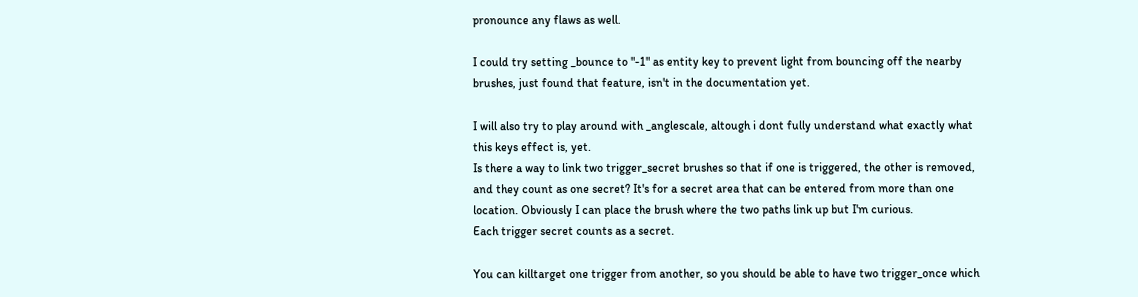pronounce any flaws as well.

I could try setting _bounce to "-1" as entity key to prevent light from bouncing off the nearby brushes, just found that feature, isn't in the documentation yet.

I will also try to play around with _anglescale, altough i dont fully understand what exactly what this keys effect is, yet.
Is there a way to link two trigger_secret brushes so that if one is triggered, the other is removed, and they count as one secret? It's for a secret area that can be entered from more than one location. Obviously I can place the brush where the two paths link up but I'm curious.
Each trigger secret counts as a secret.

You can killtarget one trigger from another, so you should be able to have two trigger_once which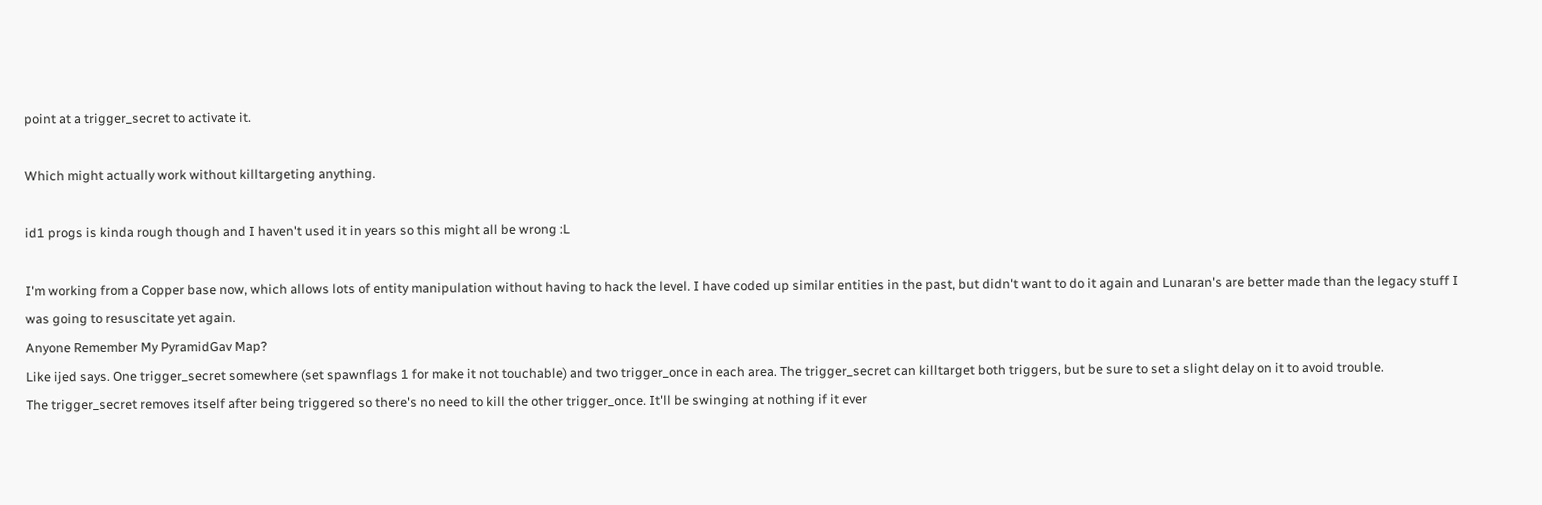point at a trigger_secret to activate it.

Which might actually work without killtargeting anything.

id1 progs is kinda rough though and I haven't used it in years so this might all be wrong :L

I'm working from a Copper base now, which allows lots of entity manipulation without having to hack the level. I have coded up similar entities in the past, but didn't want to do it again and Lunaran's are better made than the legacy stuff I was going to resuscitate yet again.
Anyone Remember My PyramidGav Map?
Like ijed says. One trigger_secret somewhere (set spawnflags 1 for make it not touchable) and two trigger_once in each area. The trigger_secret can killtarget both triggers, but be sure to set a slight delay on it to avoid trouble.
The trigger_secret removes itself after being triggered so there's no need to kill the other trigger_once. It'll be swinging at nothing if it ever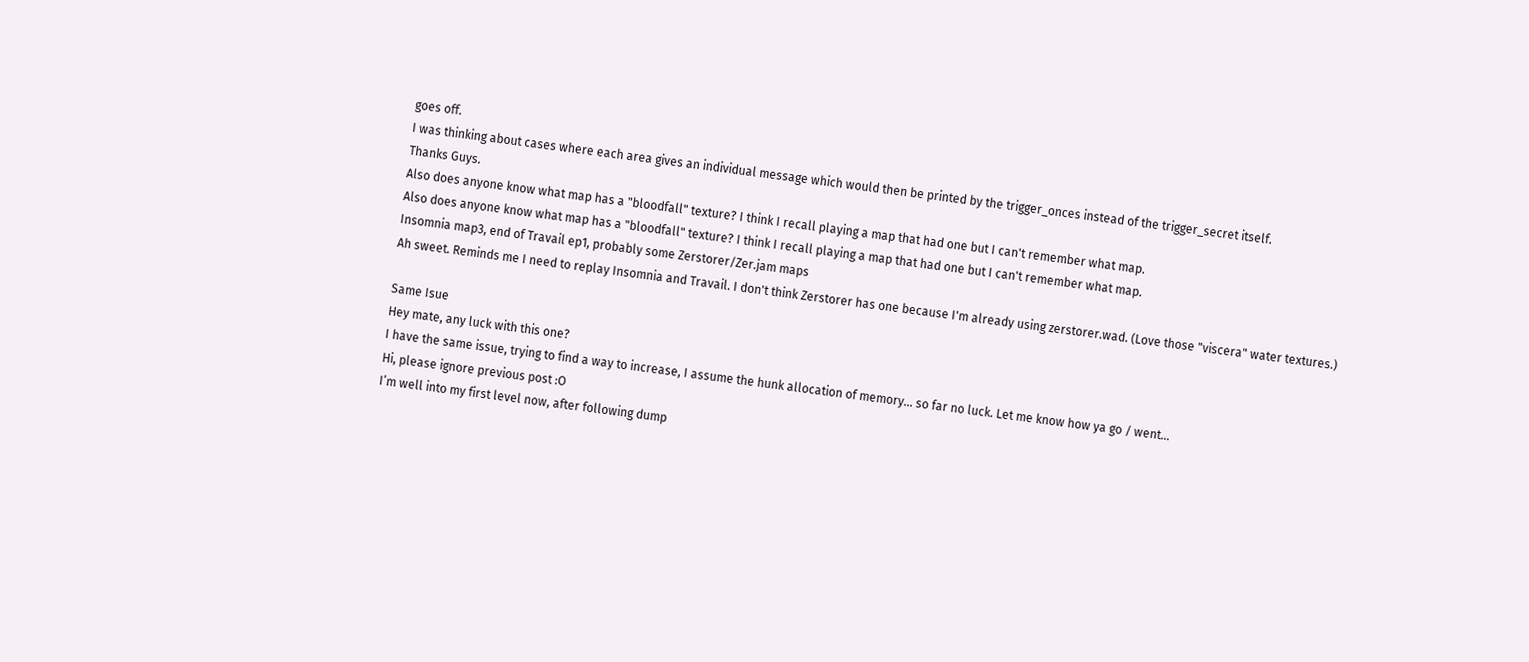goes off.
I was thinking about cases where each area gives an individual message which would then be printed by the trigger_onces instead of the trigger_secret itself.
Thanks Guys.
Also does anyone know what map has a "bloodfall" texture? I think I recall playing a map that had one but I can't remember what map.
Also does anyone know what map has a "bloodfall" texture? I think I recall playing a map that had one but I can't remember what map.
Insomnia map3, end of Travail ep1, probably some Zerstorer/Zer.jam maps
Ah sweet. Reminds me I need to replay Insomnia and Travail. I don't think Zerstorer has one because I'm already using zerstorer.wad. (Love those "viscera" water textures.)

Same Isue
Hey mate, any luck with this one?
I have the same issue, trying to find a way to increase, I assume the hunk allocation of memory... so far no luck. Let me know how ya go / went...
Hi, please ignore previous post :O
I’m well into my first level now, after following dump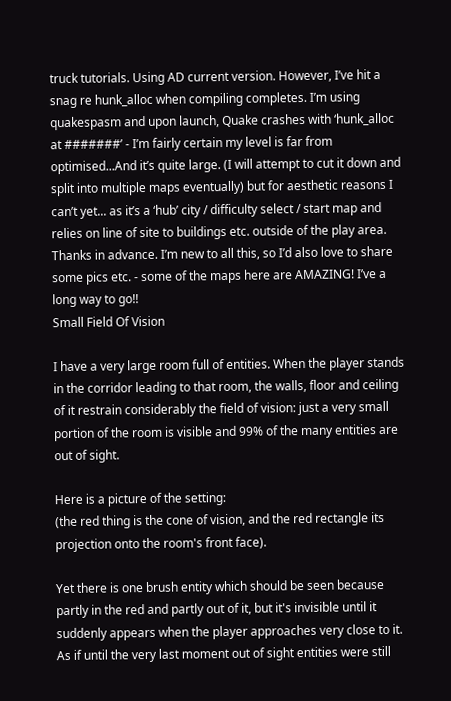truck tutorials. Using AD current version. However, I’ve hit a snag re hunk_alloc when compiling completes. I’m using quakespasm and upon launch, Quake crashes with ‘hunk_alloc at #######’ - I’m fairly certain my level is far from optimised...And it’s quite large. (I will attempt to cut it down and split into multiple maps eventually) but for aesthetic reasons I can’t yet... as it’s a ‘hub’ city / difficulty select / start map and relies on line of site to buildings etc. outside of the play area.
Thanks in advance. I’m new to all this, so I’d also love to share some pics etc. - some of the maps here are AMAZING! I’ve a long way to go!!
Small Field Of Vision

I have a very large room full of entities. When the player stands in the corridor leading to that room, the walls, floor and ceiling of it restrain considerably the field of vision: just a very small portion of the room is visible and 99% of the many entities are out of sight.

Here is a picture of the setting:
(the red thing is the cone of vision, and the red rectangle its projection onto the room's front face).

Yet there is one brush entity which should be seen because partly in the red and partly out of it, but it's invisible until it suddenly appears when the player approaches very close to it. As if until the very last moment out of sight entities were still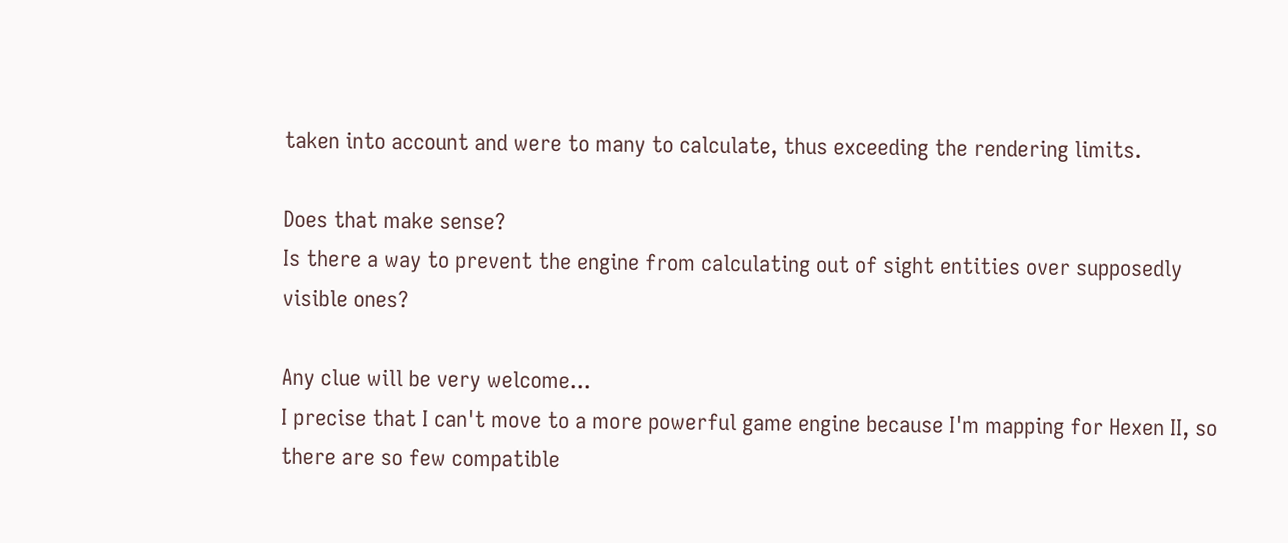taken into account and were to many to calculate, thus exceeding the rendering limits.

Does that make sense?
Is there a way to prevent the engine from calculating out of sight entities over supposedly visible ones?

Any clue will be very welcome...
I precise that I can't move to a more powerful game engine because I'm mapping for Hexen II, so there are so few compatible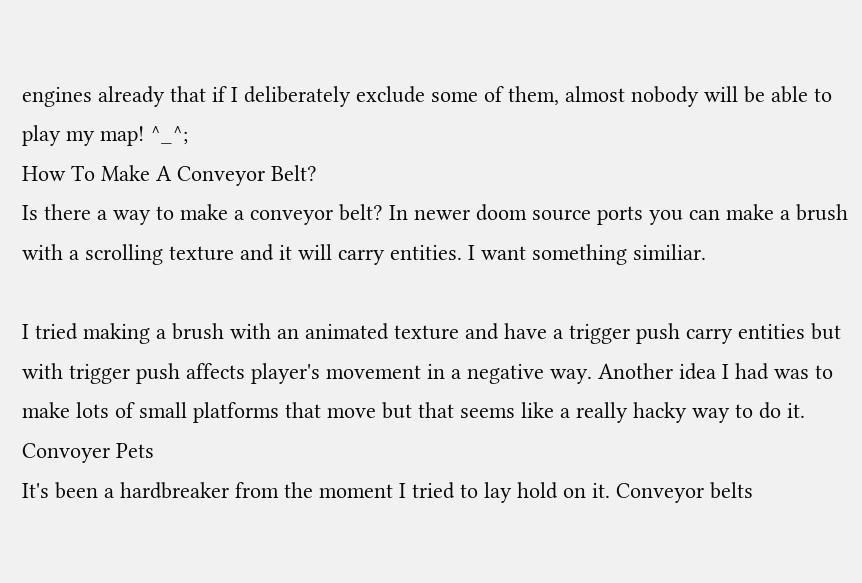engines already that if I deliberately exclude some of them, almost nobody will be able to play my map! ^_^;
How To Make A Conveyor Belt?
Is there a way to make a conveyor belt? In newer doom source ports you can make a brush with a scrolling texture and it will carry entities. I want something similiar.

I tried making a brush with an animated texture and have a trigger push carry entities but with trigger push affects player's movement in a negative way. Another idea I had was to make lots of small platforms that move but that seems like a really hacky way to do it.
Convoyer Pets
It's been a hardbreaker from the moment I tried to lay hold on it. Conveyor belts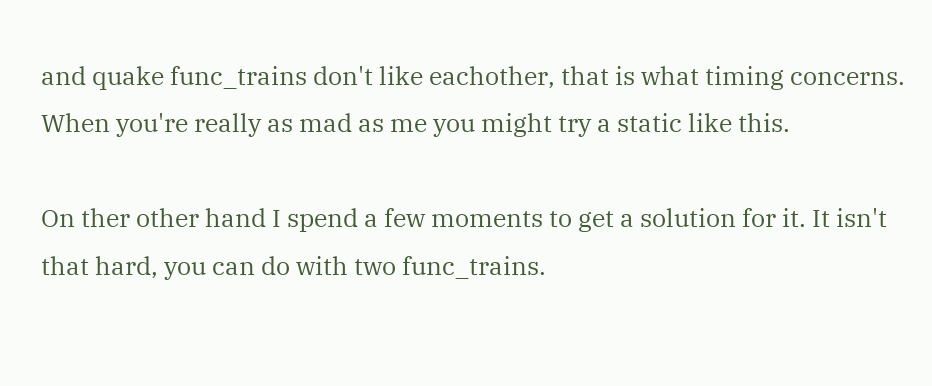and quake func_trains don't like eachother, that is what timing concerns.
When you're really as mad as me you might try a static like this.

On ther other hand I spend a few moments to get a solution for it. It isn't that hard, you can do with two func_trains.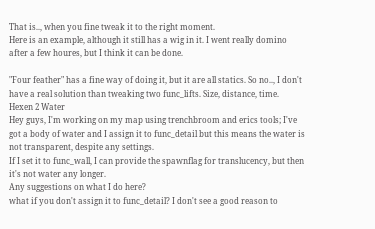That is.., when you fine tweak it to the right moment.
Here is an example, although it still has a wig in it. I went really domino after a few houres, but I think it can be done.

"Four feather" has a fine way of doing it, but it are all statics. So no.., I don't have a real solution than tweaking two func_lifts. Size, distance, time.
Hexen 2 Water
Hey guys, I'm working on my map using trenchbroom and erics tools; I've got a body of water and I assign it to func_detail but this means the water is not transparent, despite any settings.
If I set it to func_wall, I can provide the spawnflag for translucency, but then it's not water any longer.
Any suggestions on what I do here?
what if you don't assign it to func_detail? I don't see a good reason to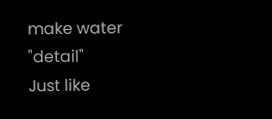make water "detail"
Just like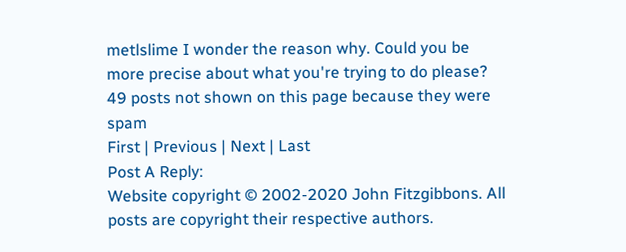metlslime I wonder the reason why. Could you be more precise about what you're trying to do please?
49 posts not shown on this page because they were spam
First | Previous | Next | Last
Post A Reply:
Website copyright © 2002-2020 John Fitzgibbons. All posts are copyright their respective authors.